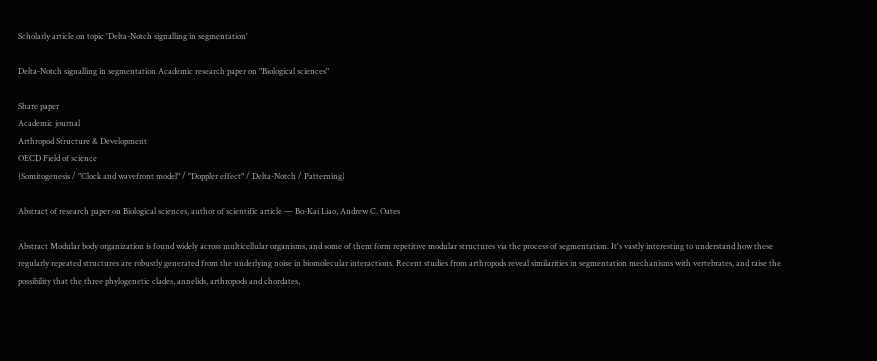Scholarly article on topic 'Delta-Notch signalling in segmentation'

Delta-Notch signalling in segmentation Academic research paper on "Biological sciences"

Share paper
Academic journal
Arthropod Structure & Development
OECD Field of science
{Somitogenesis / "Clock and wavefront model" / "Doppler effect" / Delta-Notch / Patterning}

Abstract of research paper on Biological sciences, author of scientific article — Bo-Kai Liao, Andrew C. Oates

Abstract Modular body organization is found widely across multicellular organisms, and some of them form repetitive modular structures via the process of segmentation. It's vastly interesting to understand how these regularly repeated structures are robustly generated from the underlying noise in biomolecular interactions. Recent studies from arthropods reveal similarities in segmentation mechanisms with vertebrates, and raise the possibility that the three phylogenetic clades, annelids, arthropods and chordates,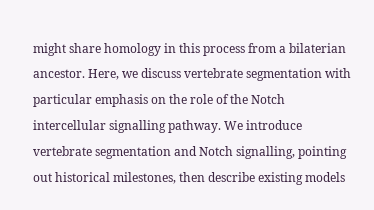might share homology in this process from a bilaterian ancestor. Here, we discuss vertebrate segmentation with particular emphasis on the role of the Notch intercellular signalling pathway. We introduce vertebrate segmentation and Notch signalling, pointing out historical milestones, then describe existing models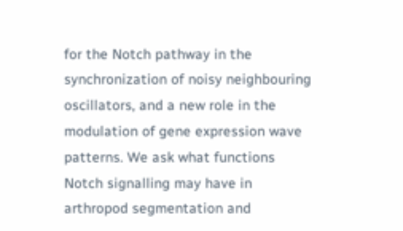for the Notch pathway in the synchronization of noisy neighbouring oscillators, and a new role in the modulation of gene expression wave patterns. We ask what functions Notch signalling may have in arthropod segmentation and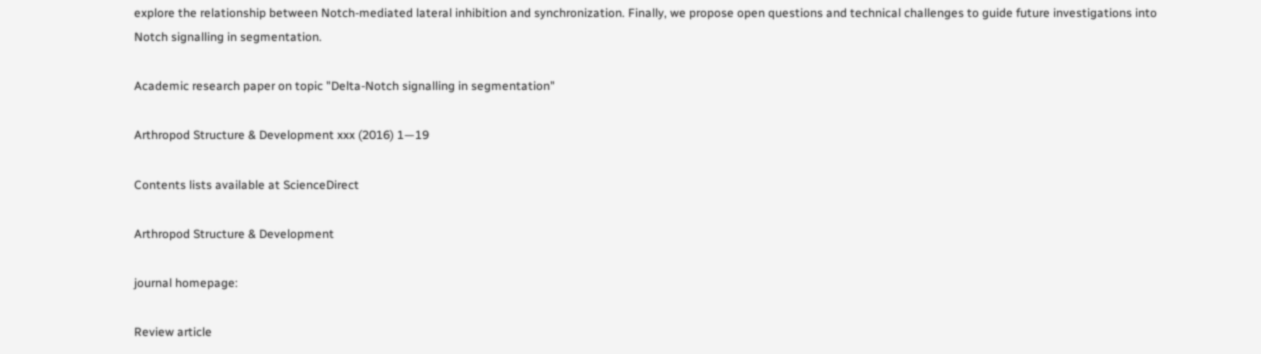explore the relationship between Notch-mediated lateral inhibition and synchronization. Finally, we propose open questions and technical challenges to guide future investigations into Notch signalling in segmentation.

Academic research paper on topic "Delta-Notch signalling in segmentation"

Arthropod Structure & Development xxx (2016) 1—19

Contents lists available at ScienceDirect

Arthropod Structure & Development

journal homepage:

Review article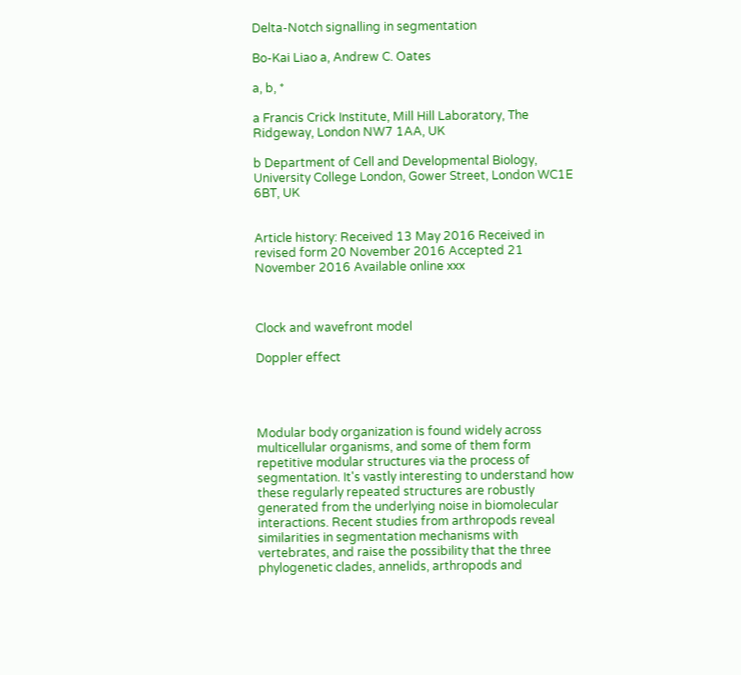Delta-Notch signalling in segmentation

Bo-Kai Liao a, Andrew C. Oates

a, b, *

a Francis Crick Institute, Mill Hill Laboratory, The Ridgeway, London NW7 1AA, UK

b Department of Cell and Developmental Biology, University College London, Gower Street, London WC1E 6BT, UK


Article history: Received 13 May 2016 Received in revised form 20 November 2016 Accepted 21 November 2016 Available online xxx



Clock and wavefront model

Doppler effect




Modular body organization is found widely across multicellular organisms, and some of them form repetitive modular structures via the process of segmentation. It's vastly interesting to understand how these regularly repeated structures are robustly generated from the underlying noise in biomolecular interactions. Recent studies from arthropods reveal similarities in segmentation mechanisms with vertebrates, and raise the possibility that the three phylogenetic clades, annelids, arthropods and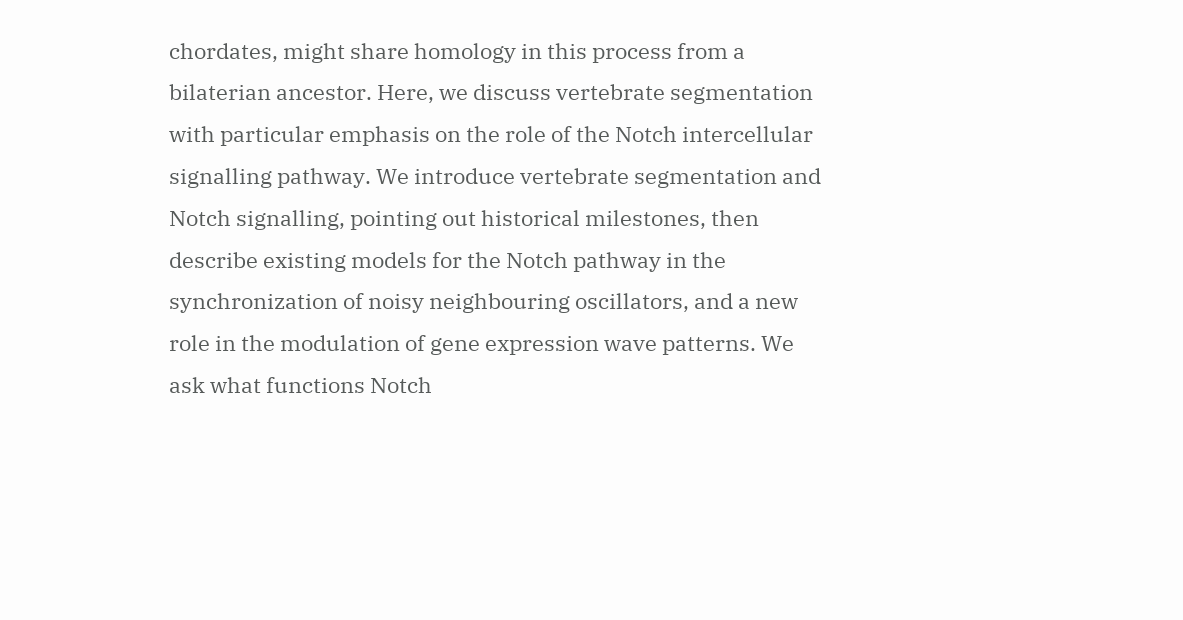chordates, might share homology in this process from a bilaterian ancestor. Here, we discuss vertebrate segmentation with particular emphasis on the role of the Notch intercellular signalling pathway. We introduce vertebrate segmentation and Notch signalling, pointing out historical milestones, then describe existing models for the Notch pathway in the synchronization of noisy neighbouring oscillators, and a new role in the modulation of gene expression wave patterns. We ask what functions Notch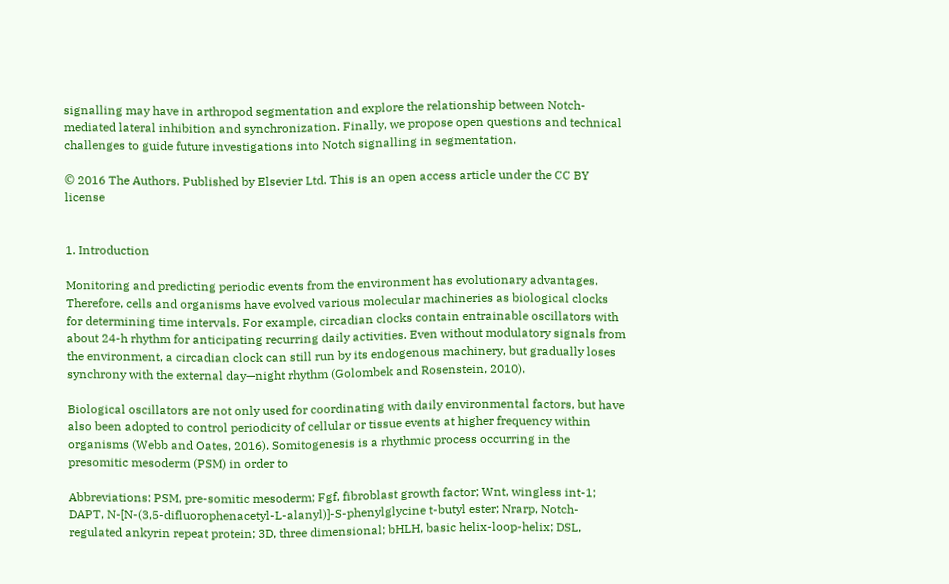signalling may have in arthropod segmentation and explore the relationship between Notch-mediated lateral inhibition and synchronization. Finally, we propose open questions and technical challenges to guide future investigations into Notch signalling in segmentation.

© 2016 The Authors. Published by Elsevier Ltd. This is an open access article under the CC BY license


1. Introduction

Monitoring and predicting periodic events from the environment has evolutionary advantages. Therefore, cells and organisms have evolved various molecular machineries as biological clocks for determining time intervals. For example, circadian clocks contain entrainable oscillators with about 24-h rhythm for anticipating recurring daily activities. Even without modulatory signals from the environment, a circadian clock can still run by its endogenous machinery, but gradually loses synchrony with the external day—night rhythm (Golombek and Rosenstein, 2010).

Biological oscillators are not only used for coordinating with daily environmental factors, but have also been adopted to control periodicity of cellular or tissue events at higher frequency within organisms (Webb and Oates, 2016). Somitogenesis is a rhythmic process occurring in the presomitic mesoderm (PSM) in order to

Abbreviations: PSM, pre-somitic mesoderm; Fgf, fibroblast growth factor; Wnt, wingless int-1; DAPT, N-[N-(3,5-difluorophenacetyl-L-alanyl)]-S-phenylglycine t-butyl ester; Nrarp, Notch-regulated ankyrin repeat protein; 3D, three dimensional; bHLH, basic helix-loop-helix; DSL,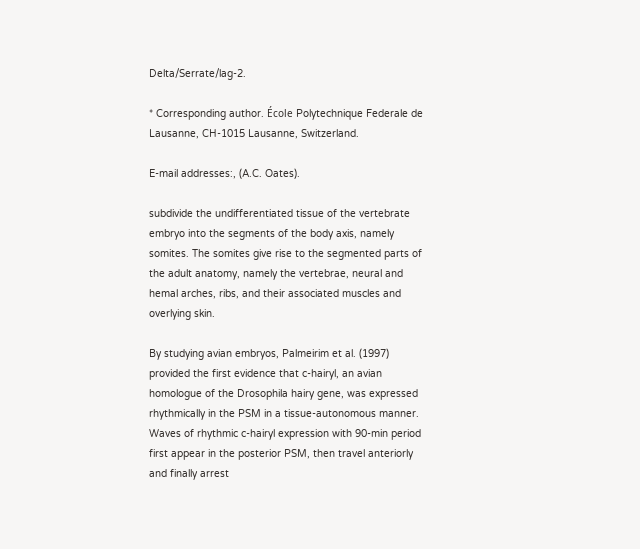Delta/Serrate/lag-2.

* Corresponding author. École Polytechnique Federale de Lausanne, CH-1015 Lausanne, Switzerland.

E-mail addresses:, (A.C. Oates).

subdivide the undifferentiated tissue of the vertebrate embryo into the segments of the body axis, namely somites. The somites give rise to the segmented parts of the adult anatomy, namely the vertebrae, neural and hemal arches, ribs, and their associated muscles and overlying skin.

By studying avian embryos, Palmeirim et al. (1997) provided the first evidence that c-hairyl, an avian homologue of the Drosophila hairy gene, was expressed rhythmically in the PSM in a tissue-autonomous manner. Waves of rhythmic c-hairyl expression with 90-min period first appear in the posterior PSM, then travel anteriorly and finally arrest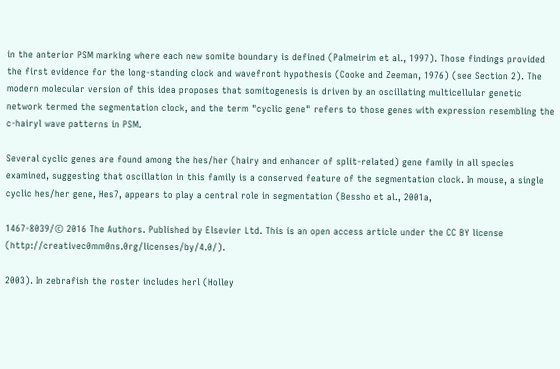in the anterior PSM marking where each new somite boundary is defined (Palmeirim et al., 1997). Those findings provided the first evidence for the long-standing clock and wavefront hypothesis (Cooke and Zeeman, 1976) (see Section 2). The modern molecular version of this idea proposes that somitogenesis is driven by an oscillating multicellular genetic network termed the segmentation clock, and the term "cyclic gene" refers to those genes with expression resembling the c-hairyl wave patterns in PSM.

Several cyclic genes are found among the hes/her (hairy and enhancer of split-related) gene family in all species examined, suggesting that oscillation in this family is a conserved feature of the segmentation clock. In mouse, a single cyclic hes/her gene, Hes7, appears to play a central role in segmentation (Bessho et al., 2001a,

1467-8039/© 2016 The Authors. Published by Elsevier Ltd. This is an open access article under the CC BY license (http://creativec0mm0ns.0rg/licenses/by/4.0/).

2003). In zebrafish the roster includes herl (Holley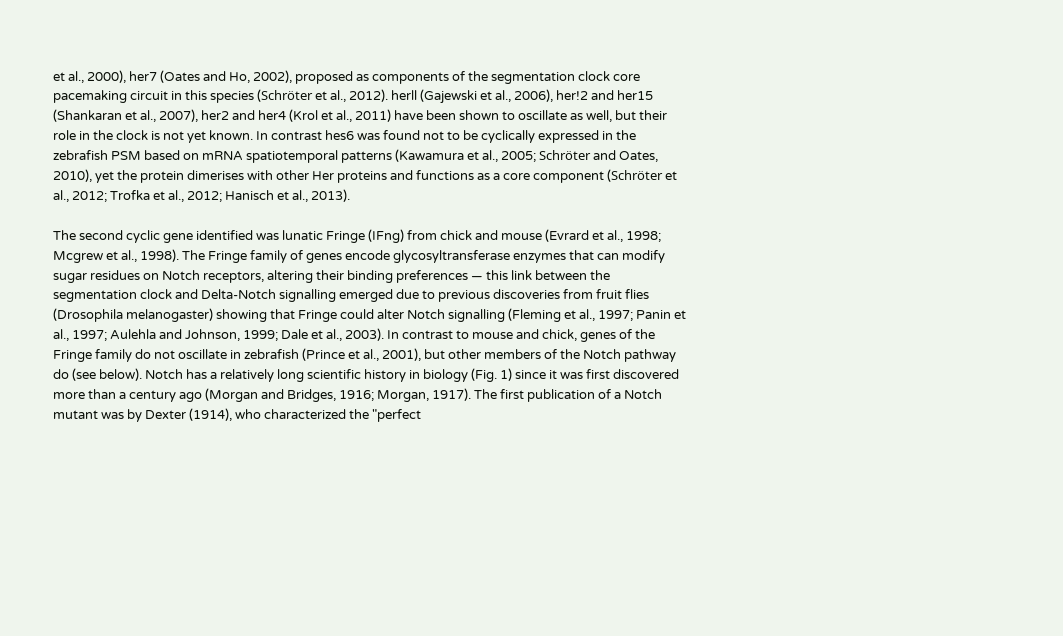et al., 2000), her7 (Oates and Ho, 2002), proposed as components of the segmentation clock core pacemaking circuit in this species (Schröter et al., 2012). herll (Gajewski et al., 2006), her!2 and her15 (Shankaran et al., 2007), her2 and her4 (Krol et al., 2011) have been shown to oscillate as well, but their role in the clock is not yet known. In contrast hes6 was found not to be cyclically expressed in the zebrafish PSM based on mRNA spatiotemporal patterns (Kawamura et al., 2005; Schröter and Oates, 2010), yet the protein dimerises with other Her proteins and functions as a core component (Schröter et al., 2012; Trofka et al., 2012; Hanisch et al., 2013).

The second cyclic gene identified was lunatic Fringe (IFng) from chick and mouse (Evrard et al., 1998; Mcgrew et al., 1998). The Fringe family of genes encode glycosyltransferase enzymes that can modify sugar residues on Notch receptors, altering their binding preferences — this link between the segmentation clock and Delta-Notch signalling emerged due to previous discoveries from fruit flies (Drosophila melanogaster) showing that Fringe could alter Notch signalling (Fleming et al., 1997; Panin et al., 1997; Aulehla and Johnson, 1999; Dale et al., 2003). In contrast to mouse and chick, genes of the Fringe family do not oscillate in zebrafish (Prince et al., 2001), but other members of the Notch pathway do (see below). Notch has a relatively long scientific history in biology (Fig. 1) since it was first discovered more than a century ago (Morgan and Bridges, 1916; Morgan, 1917). The first publication of a Notch mutant was by Dexter (1914), who characterized the "perfect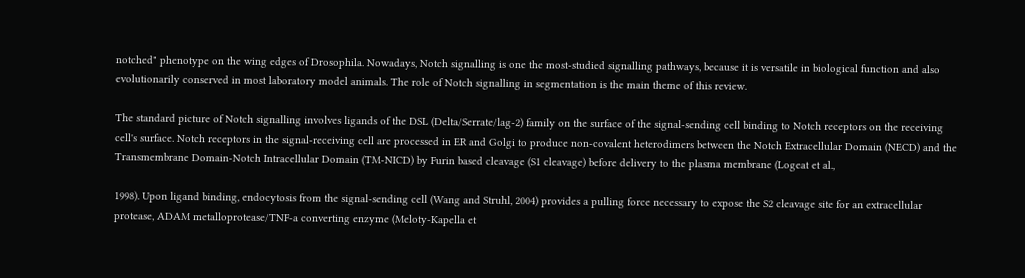notched" phenotype on the wing edges of Drosophila. Nowadays, Notch signalling is one the most-studied signalling pathways, because it is versatile in biological function and also evolutionarily conserved in most laboratory model animals. The role of Notch signalling in segmentation is the main theme of this review.

The standard picture of Notch signalling involves ligands of the DSL (Delta/Serrate/lag-2) family on the surface of the signal-sending cell binding to Notch receptors on the receiving cell's surface. Notch receptors in the signal-receiving cell are processed in ER and Golgi to produce non-covalent heterodimers between the Notch Extracellular Domain (NECD) and the Transmembrane Domain-Notch Intracellular Domain (TM-NICD) by Furin based cleavage (S1 cleavage) before delivery to the plasma membrane (Logeat et al.,

1998). Upon ligand binding, endocytosis from the signal-sending cell (Wang and Struhl, 2004) provides a pulling force necessary to expose the S2 cleavage site for an extracellular protease, ADAM metalloprotease/TNF-a converting enzyme (Meloty-Kapella et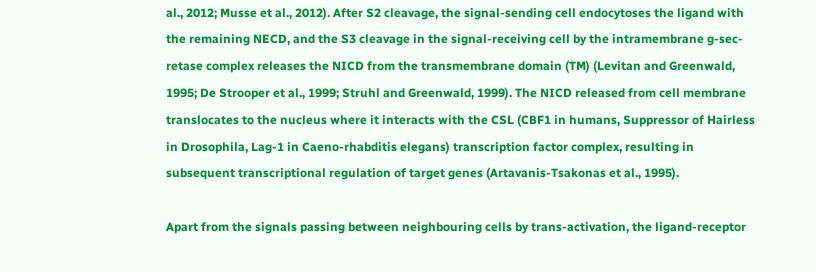al., 2012; Musse et al., 2012). After S2 cleavage, the signal-sending cell endocytoses the ligand with the remaining NECD, and the S3 cleavage in the signal-receiving cell by the intramembrane g-sec-retase complex releases the NICD from the transmembrane domain (TM) (Levitan and Greenwald, 1995; De Strooper et al., 1999; Struhl and Greenwald, 1999). The NICD released from cell membrane translocates to the nucleus where it interacts with the CSL (CBF1 in humans, Suppressor of Hairless in Drosophila, Lag-1 in Caeno-rhabditis elegans) transcription factor complex, resulting in subsequent transcriptional regulation of target genes (Artavanis-Tsakonas et al., 1995).

Apart from the signals passing between neighbouring cells by trans-activation, the ligand-receptor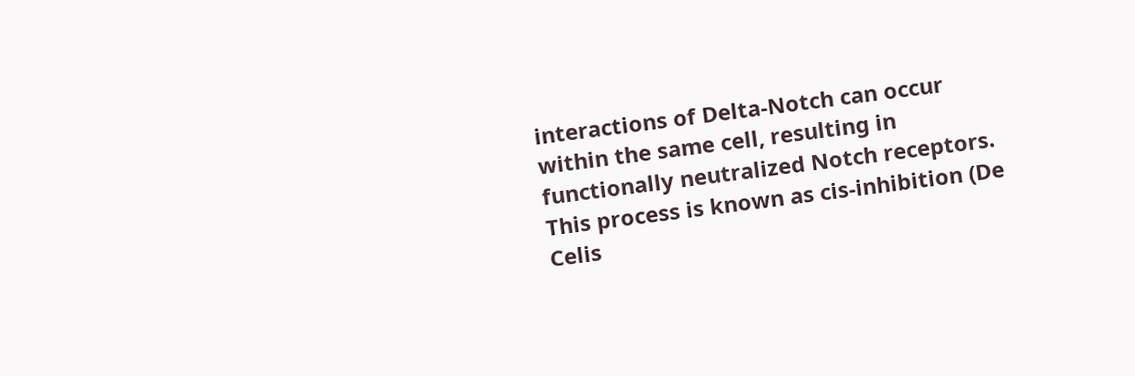interactions of Delta-Notch can occur within the same cell, resulting in functionally neutralized Notch receptors. This process is known as cis-inhibition (De Celis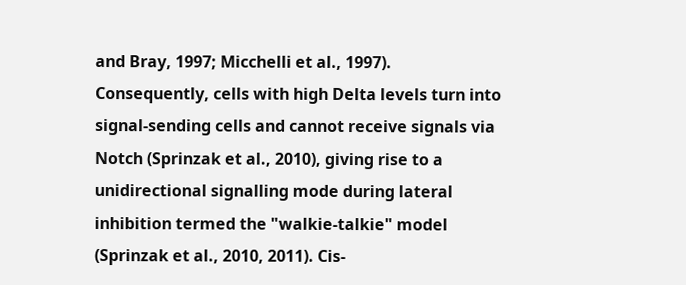and Bray, 1997; Micchelli et al., 1997). Consequently, cells with high Delta levels turn into signal-sending cells and cannot receive signals via Notch (Sprinzak et al., 2010), giving rise to a unidirectional signalling mode during lateral inhibition termed the "walkie-talkie" model (Sprinzak et al., 2010, 2011). Cis-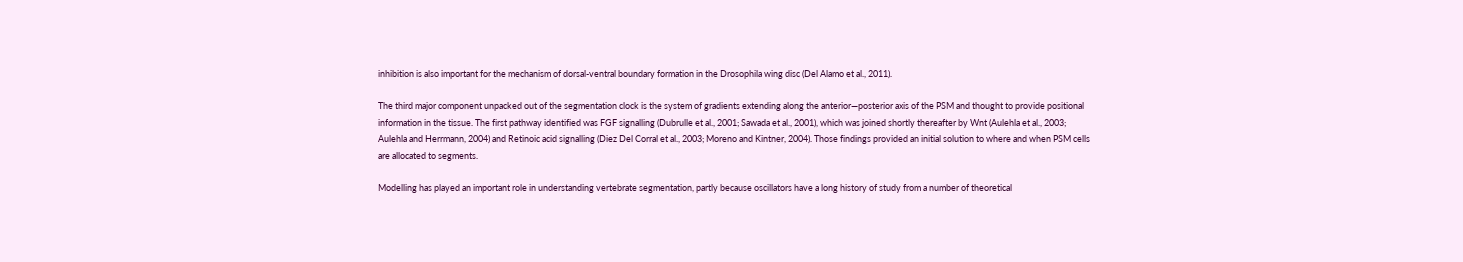inhibition is also important for the mechanism of dorsal-ventral boundary formation in the Drosophila wing disc (Del Alamo et al., 2011).

The third major component unpacked out of the segmentation clock is the system of gradients extending along the anterior—posterior axis of the PSM and thought to provide positional information in the tissue. The first pathway identified was FGF signalling (Dubrulle et al., 2001; Sawada et al., 2001), which was joined shortly thereafter by Wnt (Aulehla et al., 2003; Aulehla and Herrmann, 2004) and Retinoic acid signalling (Diez Del Corral et al., 2003; Moreno and Kintner, 2004). Those findings provided an initial solution to where and when PSM cells are allocated to segments.

Modelling has played an important role in understanding vertebrate segmentation, partly because oscillators have a long history of study from a number of theoretical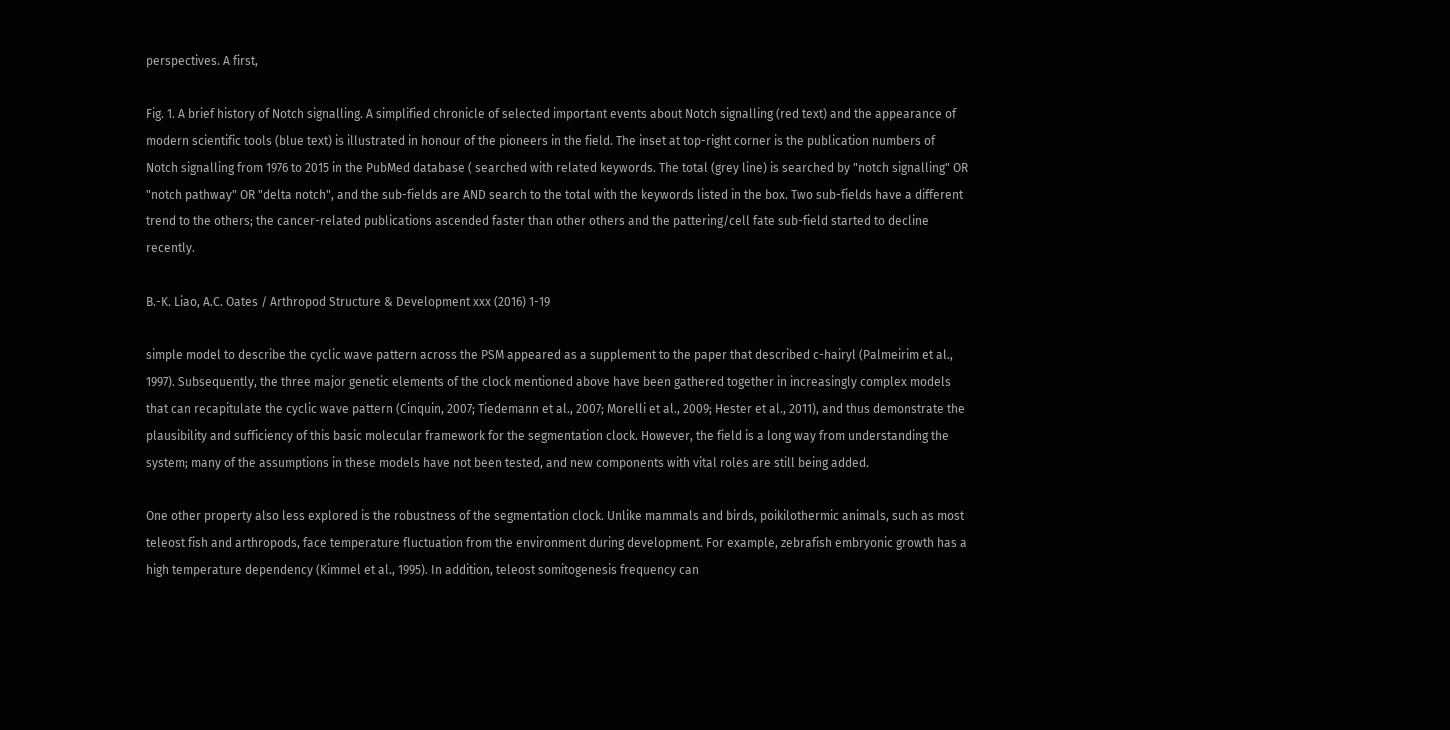perspectives. A first,

Fig. 1. A brief history of Notch signalling. A simplified chronicle of selected important events about Notch signalling (red text) and the appearance of modern scientific tools (blue text) is illustrated in honour of the pioneers in the field. The inset at top-right corner is the publication numbers of Notch signalling from 1976 to 2015 in the PubMed database ( searched with related keywords. The total (grey line) is searched by "notch signalling" OR "notch pathway" OR "delta notch", and the sub-fields are AND search to the total with the keywords listed in the box. Two sub-fields have a different trend to the others; the cancer-related publications ascended faster than other others and the pattering/cell fate sub-field started to decline recently.

B.-K. Liao, A.C. Oates / Arthropod Structure & Development xxx (2016) 1-19

simple model to describe the cyclic wave pattern across the PSM appeared as a supplement to the paper that described c-hairyl (Palmeirim et al., 1997). Subsequently, the three major genetic elements of the clock mentioned above have been gathered together in increasingly complex models that can recapitulate the cyclic wave pattern (Cinquin, 2007; Tiedemann et al., 2007; Morelli et al., 2009; Hester et al., 2011), and thus demonstrate the plausibility and sufficiency of this basic molecular framework for the segmentation clock. However, the field is a long way from understanding the system; many of the assumptions in these models have not been tested, and new components with vital roles are still being added.

One other property also less explored is the robustness of the segmentation clock. Unlike mammals and birds, poikilothermic animals, such as most teleost fish and arthropods, face temperature fluctuation from the environment during development. For example, zebrafish embryonic growth has a high temperature dependency (Kimmel et al., 1995). In addition, teleost somitogenesis frequency can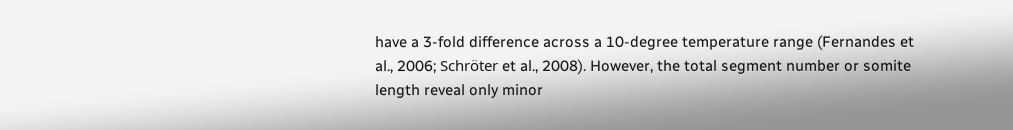have a 3-fold difference across a 10-degree temperature range (Fernandes et al., 2006; Schröter et al., 2008). However, the total segment number or somite length reveal only minor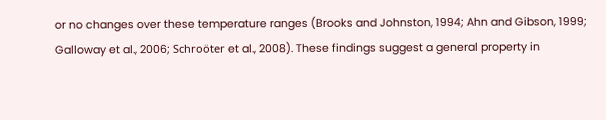or no changes over these temperature ranges (Brooks and Johnston, 1994; Ahn and Gibson, 1999; Galloway et al., 2006; Schroöter et al., 2008). These findings suggest a general property in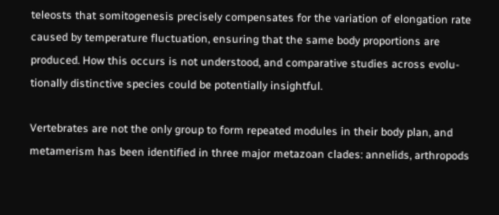teleosts that somitogenesis precisely compensates for the variation of elongation rate caused by temperature fluctuation, ensuring that the same body proportions are produced. How this occurs is not understood, and comparative studies across evolu-tionally distinctive species could be potentially insightful.

Vertebrates are not the only group to form repeated modules in their body plan, and metamerism has been identified in three major metazoan clades: annelids, arthropods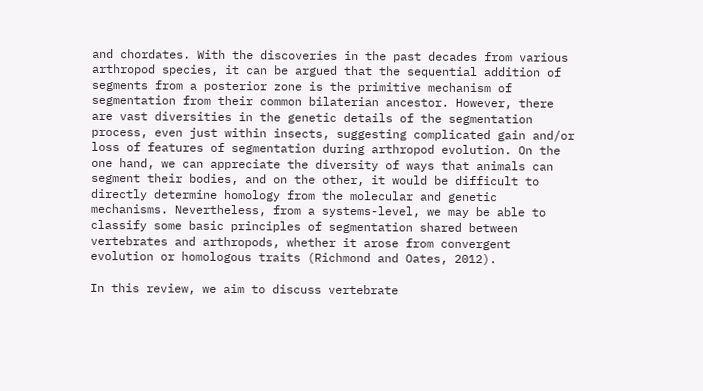and chordates. With the discoveries in the past decades from various arthropod species, it can be argued that the sequential addition of segments from a posterior zone is the primitive mechanism of segmentation from their common bilaterian ancestor. However, there are vast diversities in the genetic details of the segmentation process, even just within insects, suggesting complicated gain and/or loss of features of segmentation during arthropod evolution. On the one hand, we can appreciate the diversity of ways that animals can segment their bodies, and on the other, it would be difficult to directly determine homology from the molecular and genetic mechanisms. Nevertheless, from a systems-level, we may be able to classify some basic principles of segmentation shared between vertebrates and arthropods, whether it arose from convergent evolution or homologous traits (Richmond and Oates, 2012).

In this review, we aim to discuss vertebrate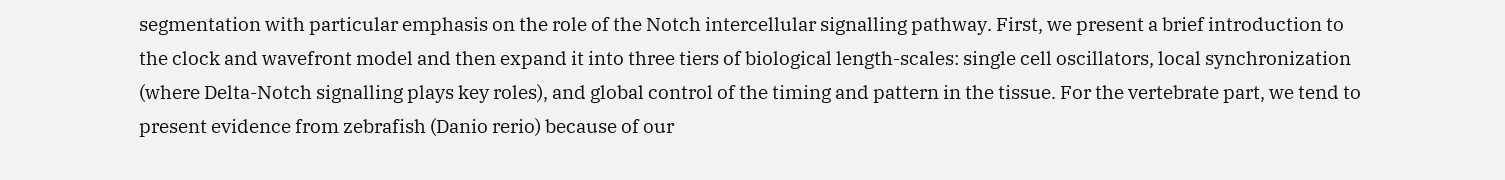segmentation with particular emphasis on the role of the Notch intercellular signalling pathway. First, we present a brief introduction to the clock and wavefront model and then expand it into three tiers of biological length-scales: single cell oscillators, local synchronization (where Delta-Notch signalling plays key roles), and global control of the timing and pattern in the tissue. For the vertebrate part, we tend to present evidence from zebrafish (Danio rerio) because of our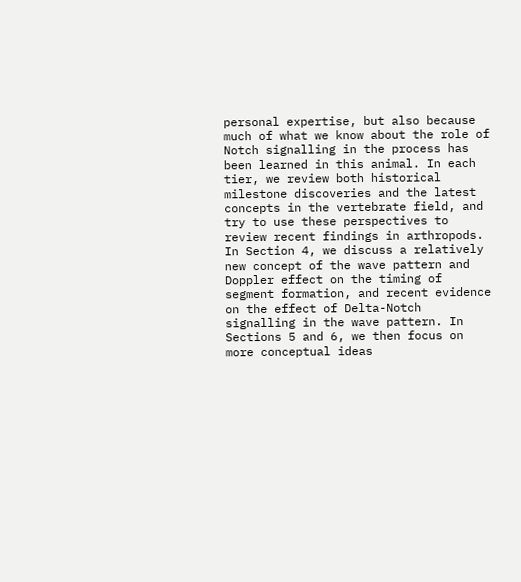personal expertise, but also because much of what we know about the role of Notch signalling in the process has been learned in this animal. In each tier, we review both historical milestone discoveries and the latest concepts in the vertebrate field, and try to use these perspectives to review recent findings in arthropods. In Section 4, we discuss a relatively new concept of the wave pattern and Doppler effect on the timing of segment formation, and recent evidence on the effect of Delta-Notch signalling in the wave pattern. In Sections 5 and 6, we then focus on more conceptual ideas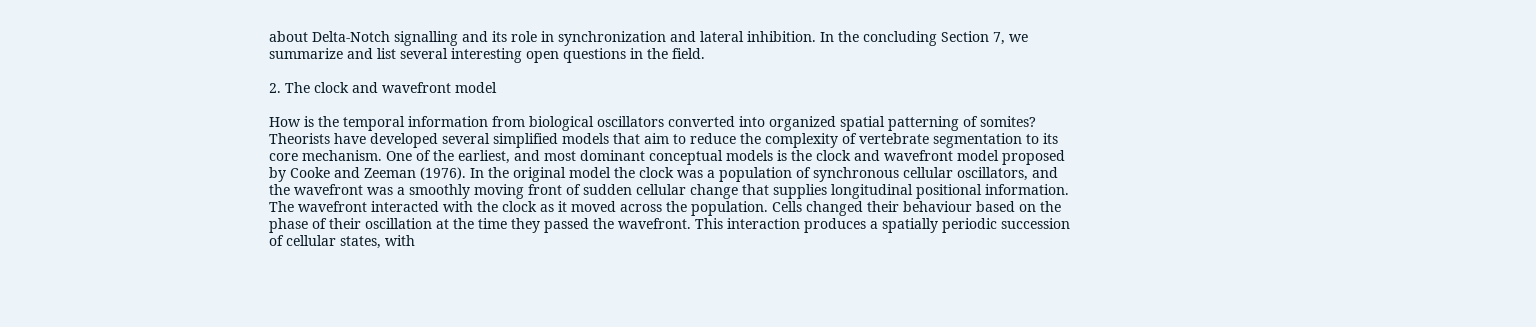about Delta-Notch signalling and its role in synchronization and lateral inhibition. In the concluding Section 7, we summarize and list several interesting open questions in the field.

2. The clock and wavefront model

How is the temporal information from biological oscillators converted into organized spatial patterning of somites? Theorists have developed several simplified models that aim to reduce the complexity of vertebrate segmentation to its core mechanism. One of the earliest, and most dominant conceptual models is the clock and wavefront model proposed by Cooke and Zeeman (1976). In the original model the clock was a population of synchronous cellular oscillators, and the wavefront was a smoothly moving front of sudden cellular change that supplies longitudinal positional information. The wavefront interacted with the clock as it moved across the population. Cells changed their behaviour based on the phase of their oscillation at the time they passed the wavefront. This interaction produces a spatially periodic succession of cellular states, with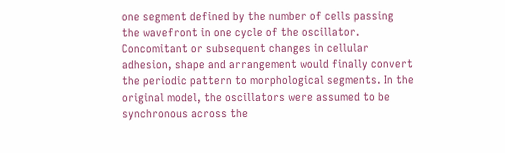one segment defined by the number of cells passing the wavefront in one cycle of the oscillator. Concomitant or subsequent changes in cellular adhesion, shape and arrangement would finally convert the periodic pattern to morphological segments. In the original model, the oscillators were assumed to be synchronous across the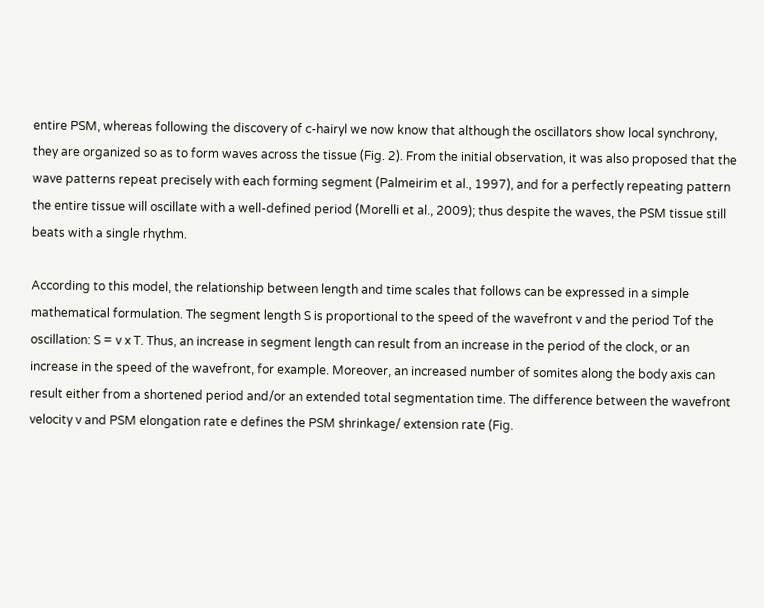entire PSM, whereas following the discovery of c-hairyl we now know that although the oscillators show local synchrony, they are organized so as to form waves across the tissue (Fig. 2). From the initial observation, it was also proposed that the wave patterns repeat precisely with each forming segment (Palmeirim et al., 1997), and for a perfectly repeating pattern the entire tissue will oscillate with a well-defined period (Morelli et al., 2009); thus despite the waves, the PSM tissue still beats with a single rhythm.

According to this model, the relationship between length and time scales that follows can be expressed in a simple mathematical formulation. The segment length S is proportional to the speed of the wavefront v and the period Tof the oscillation: S = v x T. Thus, an increase in segment length can result from an increase in the period of the clock, or an increase in the speed of the wavefront, for example. Moreover, an increased number of somites along the body axis can result either from a shortened period and/or an extended total segmentation time. The difference between the wavefront velocity v and PSM elongation rate e defines the PSM shrinkage/ extension rate (Fig.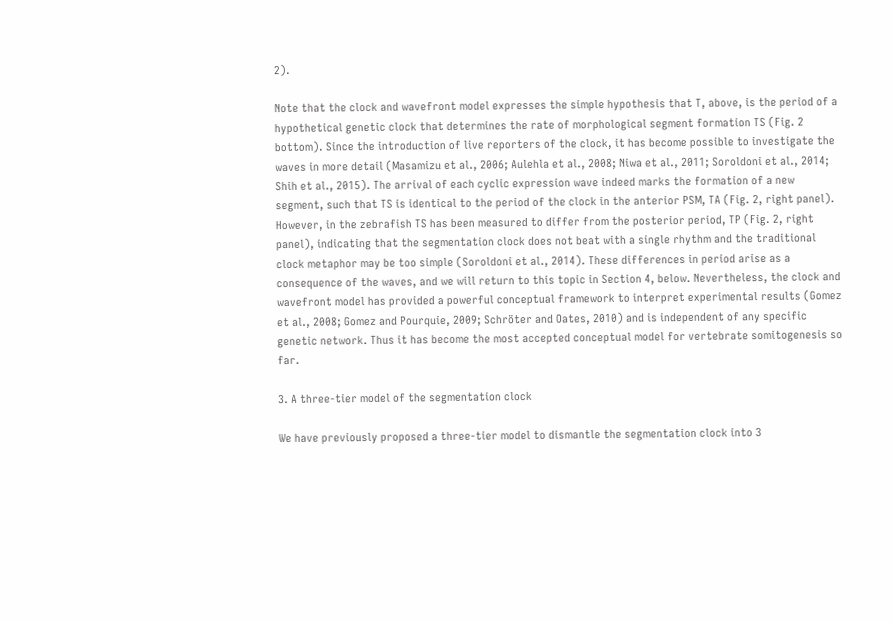2).

Note that the clock and wavefront model expresses the simple hypothesis that T, above, is the period of a hypothetical genetic clock that determines the rate of morphological segment formation TS (Fig. 2 bottom). Since the introduction of live reporters of the clock, it has become possible to investigate the waves in more detail (Masamizu et al., 2006; Aulehla et al., 2008; Niwa et al., 2011; Soroldoni et al., 2014; Shih et al., 2015). The arrival of each cyclic expression wave indeed marks the formation of a new segment, such that TS is identical to the period of the clock in the anterior PSM, TA (Fig. 2, right panel). However, in the zebrafish TS has been measured to differ from the posterior period, TP (Fig. 2, right panel), indicating that the segmentation clock does not beat with a single rhythm and the traditional clock metaphor may be too simple (Soroldoni et al., 2014). These differences in period arise as a consequence of the waves, and we will return to this topic in Section 4, below. Nevertheless, the clock and wavefront model has provided a powerful conceptual framework to interpret experimental results (Gomez et al., 2008; Gomez and Pourquie, 2009; Schröter and Oates, 2010) and is independent of any specific genetic network. Thus it has become the most accepted conceptual model for vertebrate somitogenesis so far.

3. A three-tier model of the segmentation clock

We have previously proposed a three-tier model to dismantle the segmentation clock into 3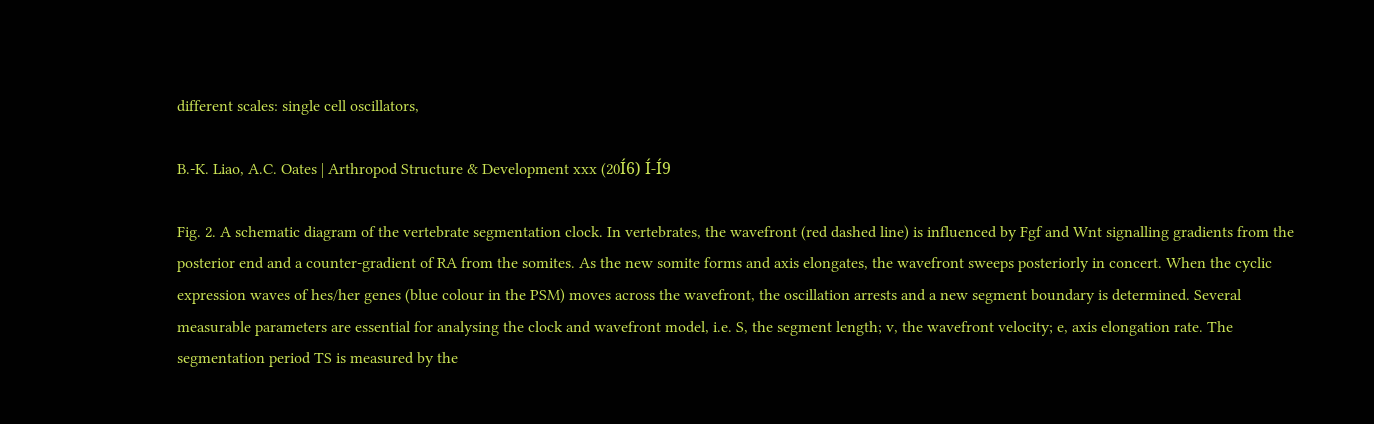different scales: single cell oscillators,

B.-K. Liao, A.C. Oates | Arthropod Structure & Development xxx (20Í6) Í-Í9

Fig. 2. A schematic diagram of the vertebrate segmentation clock. In vertebrates, the wavefront (red dashed line) is influenced by Fgf and Wnt signalling gradients from the posterior end and a counter-gradient of RA from the somites. As the new somite forms and axis elongates, the wavefront sweeps posteriorly in concert. When the cyclic expression waves of hes/her genes (blue colour in the PSM) moves across the wavefront, the oscillation arrests and a new segment boundary is determined. Several measurable parameters are essential for analysing the clock and wavefront model, i.e. S, the segment length; v, the wavefront velocity; e, axis elongation rate. The segmentation period TS is measured by the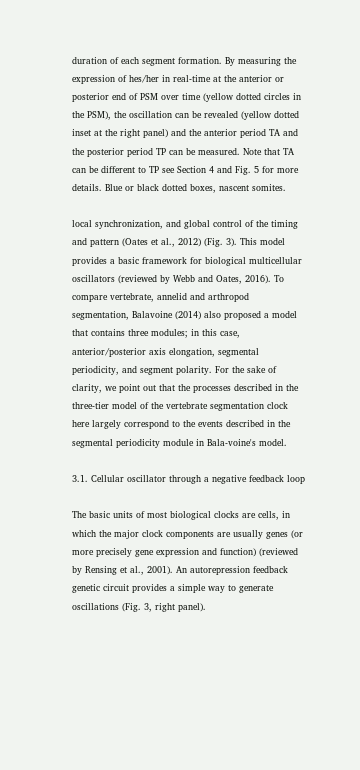duration of each segment formation. By measuring the expression of hes/her in real-time at the anterior or posterior end of PSM over time (yellow dotted circles in the PSM), the oscillation can be revealed (yellow dotted inset at the right panel) and the anterior period TA and the posterior period TP can be measured. Note that TA can be different to TP see Section 4 and Fig. 5 for more details. Blue or black dotted boxes, nascent somites.

local synchronization, and global control of the timing and pattern (Oates et al., 2012) (Fig. 3). This model provides a basic framework for biological multicellular oscillators (reviewed by Webb and Oates, 2016). To compare vertebrate, annelid and arthropod segmentation, Balavoine (2014) also proposed a model that contains three modules; in this case, anterior/posterior axis elongation, segmental periodicity, and segment polarity. For the sake of clarity, we point out that the processes described in the three-tier model of the vertebrate segmentation clock here largely correspond to the events described in the segmental periodicity module in Bala-voine's model.

3.1. Cellular oscillator through a negative feedback loop

The basic units of most biological clocks are cells, in which the major clock components are usually genes (or more precisely gene expression and function) (reviewed by Rensing et al., 2001). An autorepression feedback genetic circuit provides a simple way to generate oscillations (Fig. 3, right panel).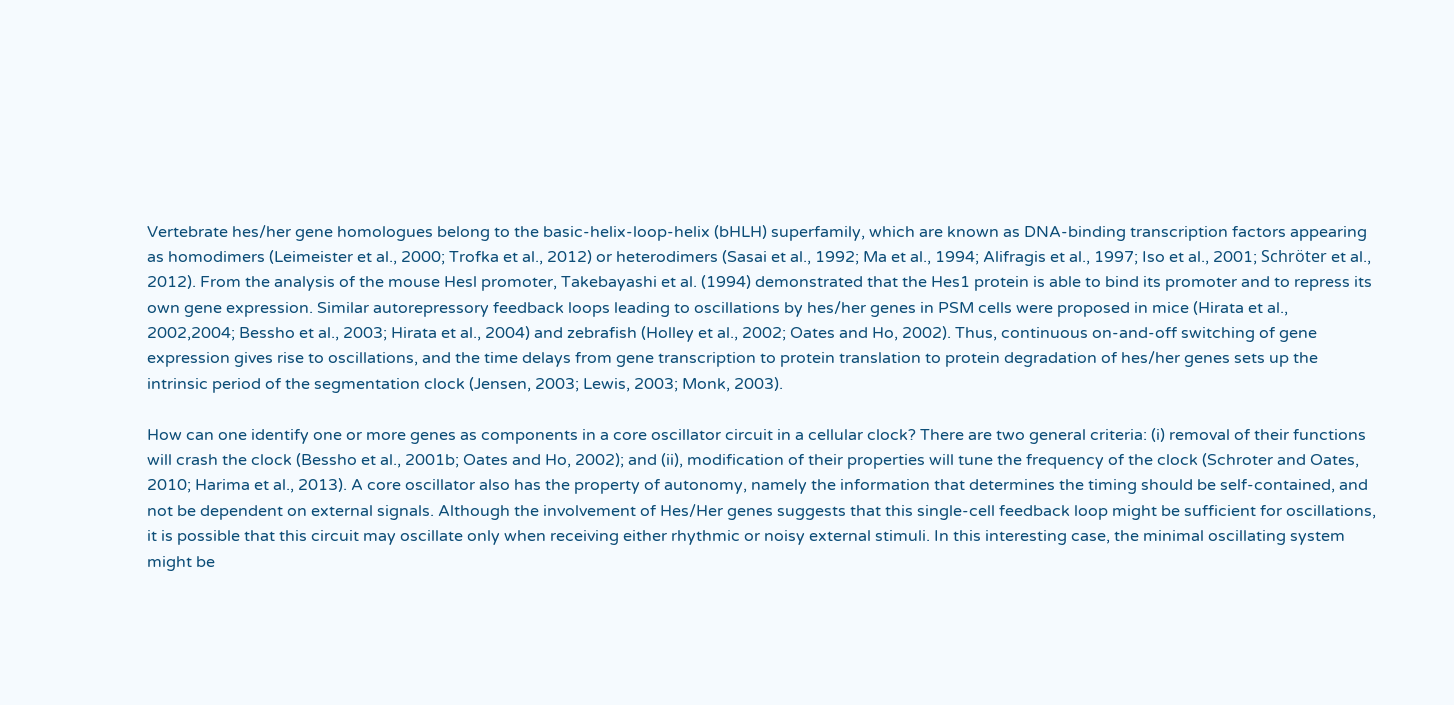Vertebrate hes/her gene homologues belong to the basic-helix-loop-helix (bHLH) superfamily, which are known as DNA-binding transcription factors appearing as homodimers (Leimeister et al., 2000; Trofka et al., 2012) or heterodimers (Sasai et al., 1992; Ma et al., 1994; Alifragis et al., 1997; Iso et al., 2001; Schröter et al., 2012). From the analysis of the mouse Hesl promoter, Takebayashi et al. (1994) demonstrated that the Hes1 protein is able to bind its promoter and to repress its own gene expression. Similar autorepressory feedback loops leading to oscillations by hes/her genes in PSM cells were proposed in mice (Hirata et al., 2002,2004; Bessho et al., 2003; Hirata et al., 2004) and zebrafish (Holley et al., 2002; Oates and Ho, 2002). Thus, continuous on-and-off switching of gene expression gives rise to oscillations, and the time delays from gene transcription to protein translation to protein degradation of hes/her genes sets up the intrinsic period of the segmentation clock (Jensen, 2003; Lewis, 2003; Monk, 2003).

How can one identify one or more genes as components in a core oscillator circuit in a cellular clock? There are two general criteria: (i) removal of their functions will crash the clock (Bessho et al., 2001b; Oates and Ho, 2002); and (ii), modification of their properties will tune the frequency of the clock (Schroter and Oates, 2010; Harima et al., 2013). A core oscillator also has the property of autonomy, namely the information that determines the timing should be self-contained, and not be dependent on external signals. Although the involvement of Hes/Her genes suggests that this single-cell feedback loop might be sufficient for oscillations, it is possible that this circuit may oscillate only when receiving either rhythmic or noisy external stimuli. In this interesting case, the minimal oscillating system might be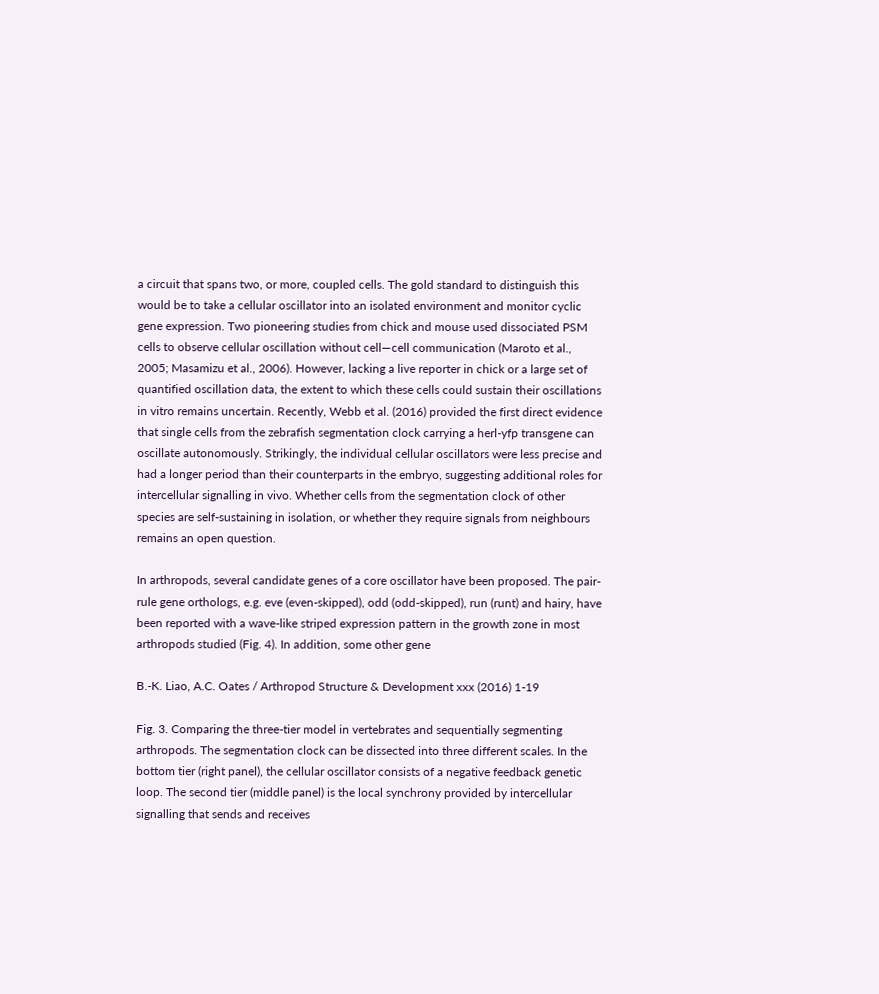a circuit that spans two, or more, coupled cells. The gold standard to distinguish this would be to take a cellular oscillator into an isolated environment and monitor cyclic gene expression. Two pioneering studies from chick and mouse used dissociated PSM cells to observe cellular oscillation without cell—cell communication (Maroto et al., 2005; Masamizu et al., 2006). However, lacking a live reporter in chick or a large set of quantified oscillation data, the extent to which these cells could sustain their oscillations in vitro remains uncertain. Recently, Webb et al. (2016) provided the first direct evidence that single cells from the zebrafish segmentation clock carrying a herl-yfp transgene can oscillate autonomously. Strikingly, the individual cellular oscillators were less precise and had a longer period than their counterparts in the embryo, suggesting additional roles for intercellular signalling in vivo. Whether cells from the segmentation clock of other species are self-sustaining in isolation, or whether they require signals from neighbours remains an open question.

In arthropods, several candidate genes of a core oscillator have been proposed. The pair-rule gene orthologs, e.g. eve (even-skipped), odd (odd-skipped), run (runt) and hairy, have been reported with a wave-like striped expression pattern in the growth zone in most arthropods studied (Fig. 4). In addition, some other gene

B.-K. Liao, A.C. Oates / Arthropod Structure & Development xxx (2016) 1-19

Fig. 3. Comparing the three-tier model in vertebrates and sequentially segmenting arthropods. The segmentation clock can be dissected into three different scales. In the bottom tier (right panel), the cellular oscillator consists of a negative feedback genetic loop. The second tier (middle panel) is the local synchrony provided by intercellular signalling that sends and receives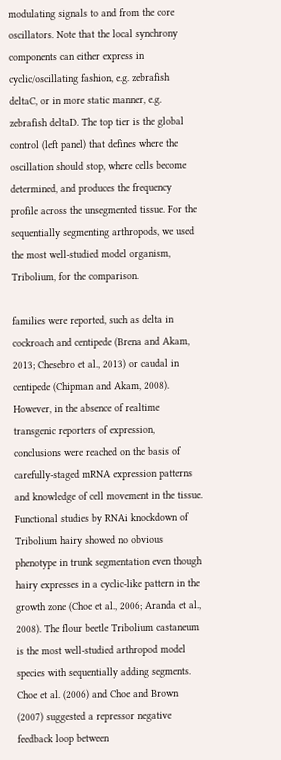modulating signals to and from the core oscillators. Note that the local synchrony components can either express in cyclic/oscillating fashion, e.g. zebrafish deltaC, or in more static manner, e.g. zebrafish deltaD. The top tier is the global control (left panel) that defines where the oscillation should stop, where cells become determined, and produces the frequency profile across the unsegmented tissue. For the sequentially segmenting arthropods, we used the most well-studied model organism, Tribolium, for the comparison.

families were reported, such as delta in cockroach and centipede (Brena and Akam, 2013; Chesebro et al., 2013) or caudal in centipede (Chipman and Akam, 2008). However, in the absence of realtime transgenic reporters of expression, conclusions were reached on the basis of carefully-staged mRNA expression patterns and knowledge of cell movement in the tissue. Functional studies by RNAi knockdown of Tribolium hairy showed no obvious phenotype in trunk segmentation even though hairy expresses in a cyclic-like pattern in the growth zone (Choe et al., 2006; Aranda et al., 2008). The flour beetle Tribolium castaneum is the most well-studied arthropod model species with sequentially adding segments. Choe et al. (2006) and Choe and Brown (2007) suggested a repressor negative feedback loop between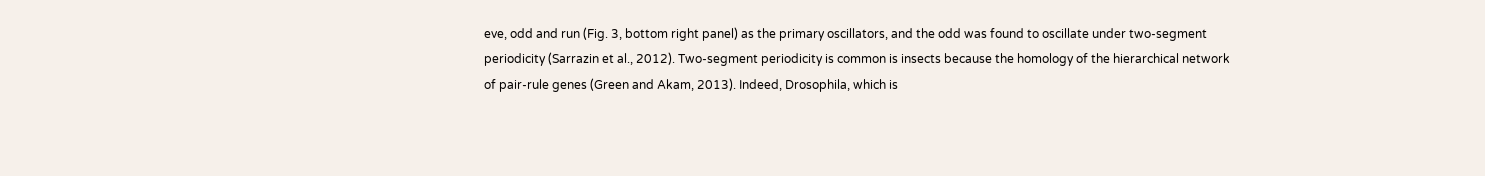eve, odd and run (Fig. 3, bottom right panel) as the primary oscillators, and the odd was found to oscillate under two-segment periodicity (Sarrazin et al., 2012). Two-segment periodicity is common is insects because the homology of the hierarchical network of pair-rule genes (Green and Akam, 2013). Indeed, Drosophila, which is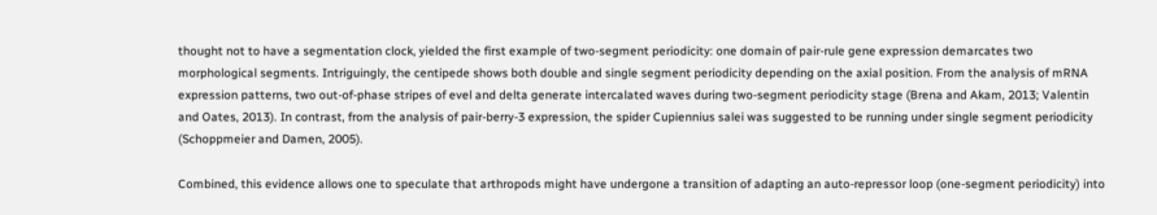thought not to have a segmentation clock, yielded the first example of two-segment periodicity: one domain of pair-rule gene expression demarcates two morphological segments. Intriguingly, the centipede shows both double and single segment periodicity depending on the axial position. From the analysis of mRNA expression patterns, two out-of-phase stripes of evel and delta generate intercalated waves during two-segment periodicity stage (Brena and Akam, 2013; Valentin and Oates, 2013). In contrast, from the analysis of pair-berry-3 expression, the spider Cupiennius salei was suggested to be running under single segment periodicity (Schoppmeier and Damen, 2005).

Combined, this evidence allows one to speculate that arthropods might have undergone a transition of adapting an auto-repressor loop (one-segment periodicity) into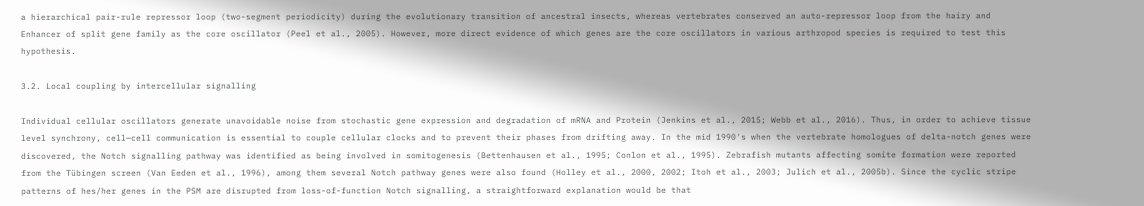a hierarchical pair-rule repressor loop (two-segment periodicity) during the evolutionary transition of ancestral insects, whereas vertebrates conserved an auto-repressor loop from the hairy and Enhancer of split gene family as the core oscillator (Peel et al., 2005). However, more direct evidence of which genes are the core oscillators in various arthropod species is required to test this hypothesis.

3.2. Local coupling by intercellular signalling

Individual cellular oscillators generate unavoidable noise from stochastic gene expression and degradation of mRNA and Protein (Jenkins et al., 2015; Webb et al., 2016). Thus, in order to achieve tissue level synchrony, cell—cell communication is essential to couple cellular clocks and to prevent their phases from drifting away. In the mid 1990's when the vertebrate homologues of delta-notch genes were discovered, the Notch signalling pathway was identified as being involved in somitogenesis (Bettenhausen et al., 1995; Conlon et al., 1995). Zebrafish mutants affecting somite formation were reported from the Tübingen screen (Van Eeden et al., 1996), among them several Notch pathway genes were also found (Holley et al., 2000, 2002; Itoh et al., 2003; Julich et al., 2005b). Since the cyclic stripe patterns of hes/her genes in the PSM are disrupted from loss-of-function Notch signalling, a straightforward explanation would be that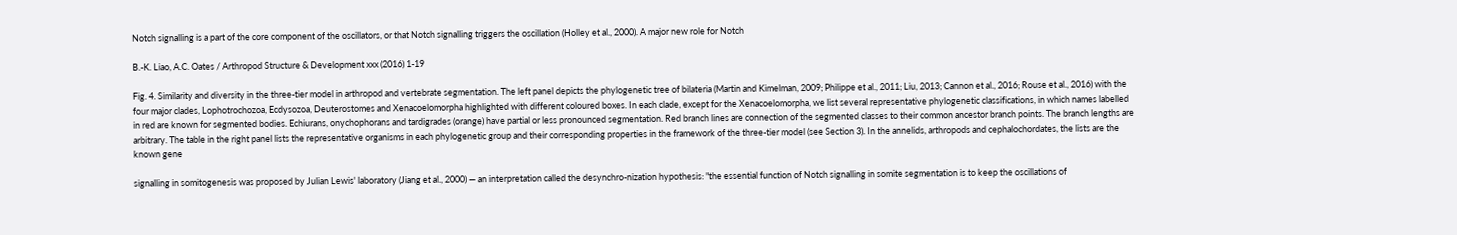Notch signalling is a part of the core component of the oscillators, or that Notch signalling triggers the oscillation (Holley et al., 2000). A major new role for Notch

B.-K. Liao, A.C. Oates / Arthropod Structure & Development xxx (2016) 1-19

Fig. 4. Similarity and diversity in the three-tier model in arthropod and vertebrate segmentation. The left panel depicts the phylogenetic tree of bilateria (Martin and Kimelman, 2009; Philippe et al., 2011; Liu, 2013; Cannon et al., 2016; Rouse et al., 2016) with the four major clades, Lophotrochozoa, Ecdysozoa, Deuterostomes and Xenacoelomorpha highlighted with different coloured boxes. In each clade, except for the Xenacoelomorpha, we list several representative phylogenetic classifications, in which names labelled in red are known for segmented bodies. Echiurans, onychophorans and tardigrades (orange) have partial or less pronounced segmentation. Red branch lines are connection of the segmented classes to their common ancestor branch points. The branch lengths are arbitrary. The table in the right panel lists the representative organisms in each phylogenetic group and their corresponding properties in the framework of the three-tier model (see Section 3). In the annelids, arthropods and cephalochordates, the lists are the known gene

signalling in somitogenesis was proposed by Julian Lewis' laboratory (Jiang et al., 2000) — an interpretation called the desynchro-nization hypothesis: "the essential function of Notch signalling in somite segmentation is to keep the oscillations of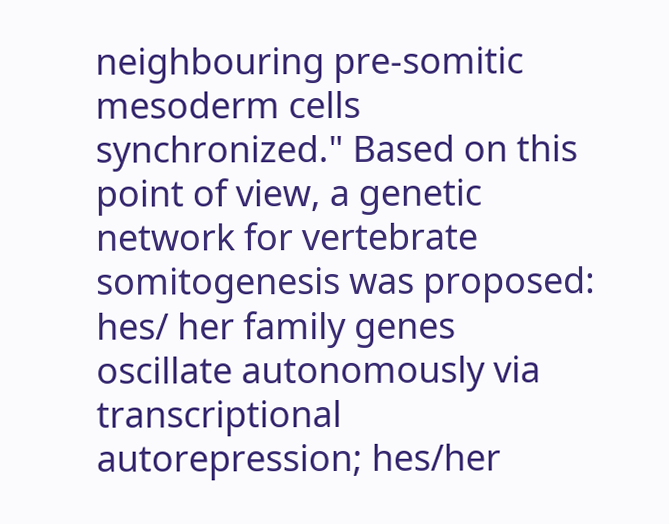neighbouring pre-somitic mesoderm cells synchronized." Based on this point of view, a genetic network for vertebrate somitogenesis was proposed: hes/ her family genes oscillate autonomously via transcriptional autorepression; hes/her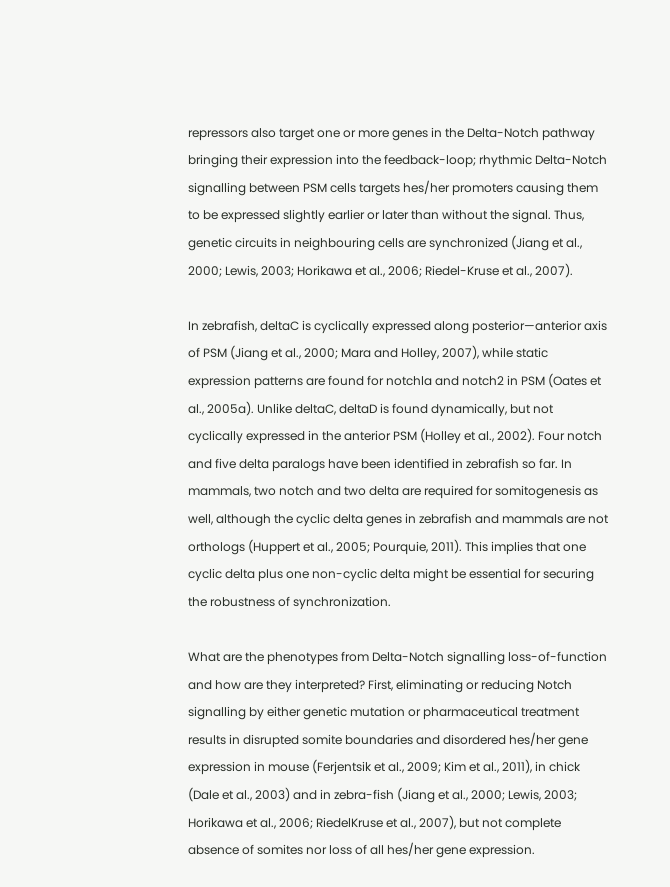repressors also target one or more genes in the Delta-Notch pathway bringing their expression into the feedback-loop; rhythmic Delta-Notch signalling between PSM cells targets hes/her promoters causing them to be expressed slightly earlier or later than without the signal. Thus, genetic circuits in neighbouring cells are synchronized (Jiang et al., 2000; Lewis, 2003; Horikawa et al., 2006; Riedel-Kruse et al., 2007).

In zebrafish, deltaC is cyclically expressed along posterior—anterior axis of PSM (Jiang et al., 2000; Mara and Holley, 2007), while static expression patterns are found for notchla and notch2 in PSM (Oates et al., 2005a). Unlike deltaC, deltaD is found dynamically, but not cyclically expressed in the anterior PSM (Holley et al., 2002). Four notch and five delta paralogs have been identified in zebrafish so far. In mammals, two notch and two delta are required for somitogenesis as well, although the cyclic delta genes in zebrafish and mammals are not orthologs (Huppert et al., 2005; Pourquie, 2011). This implies that one cyclic delta plus one non-cyclic delta might be essential for securing the robustness of synchronization.

What are the phenotypes from Delta-Notch signalling loss-of-function and how are they interpreted? First, eliminating or reducing Notch signalling by either genetic mutation or pharmaceutical treatment results in disrupted somite boundaries and disordered hes/her gene expression in mouse (Ferjentsik et al., 2009; Kim et al., 2011), in chick (Dale et al., 2003) and in zebra-fish (Jiang et al., 2000; Lewis, 2003; Horikawa et al., 2006; RiedelKruse et al., 2007), but not complete absence of somites nor loss of all hes/her gene expression.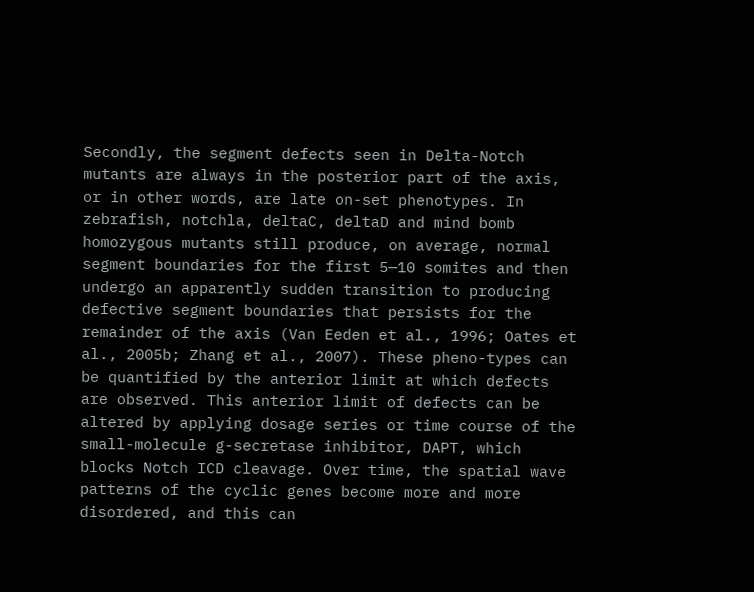Secondly, the segment defects seen in Delta-Notch mutants are always in the posterior part of the axis, or in other words, are late on-set phenotypes. In zebrafish, notchla, deltaC, deltaD and mind bomb homozygous mutants still produce, on average, normal segment boundaries for the first 5—10 somites and then undergo an apparently sudden transition to producing defective segment boundaries that persists for the remainder of the axis (Van Eeden et al., 1996; Oates et al., 2005b; Zhang et al., 2007). These pheno-types can be quantified by the anterior limit at which defects are observed. This anterior limit of defects can be altered by applying dosage series or time course of the small-molecule g-secretase inhibitor, DAPT, which blocks Notch ICD cleavage. Over time, the spatial wave patterns of the cyclic genes become more and more disordered, and this can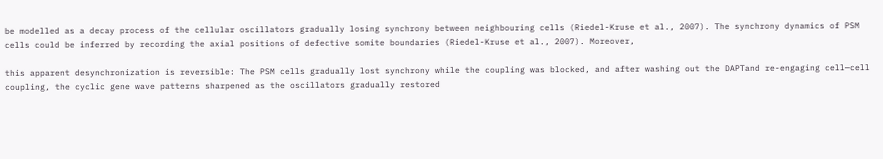be modelled as a decay process of the cellular oscillators gradually losing synchrony between neighbouring cells (Riedel-Kruse et al., 2007). The synchrony dynamics of PSM cells could be inferred by recording the axial positions of defective somite boundaries (Riedel-Kruse et al., 2007). Moreover,

this apparent desynchronization is reversible: The PSM cells gradually lost synchrony while the coupling was blocked, and after washing out the DAPTand re-engaging cell—cell coupling, the cyclic gene wave patterns sharpened as the oscillators gradually restored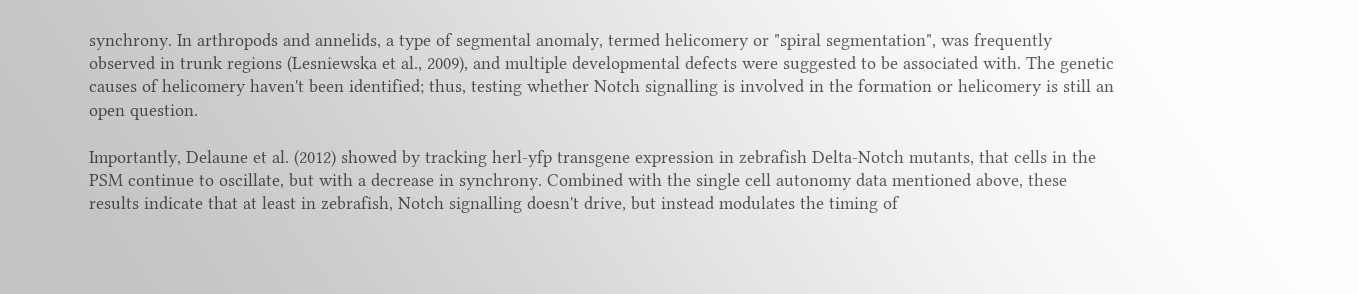synchrony. In arthropods and annelids, a type of segmental anomaly, termed helicomery or "spiral segmentation", was frequently observed in trunk regions (Lesniewska et al., 2009), and multiple developmental defects were suggested to be associated with. The genetic causes of helicomery haven't been identified; thus, testing whether Notch signalling is involved in the formation or helicomery is still an open question.

Importantly, Delaune et al. (2012) showed by tracking herl-yfp transgene expression in zebrafish Delta-Notch mutants, that cells in the PSM continue to oscillate, but with a decrease in synchrony. Combined with the single cell autonomy data mentioned above, these results indicate that at least in zebrafish, Notch signalling doesn't drive, but instead modulates the timing of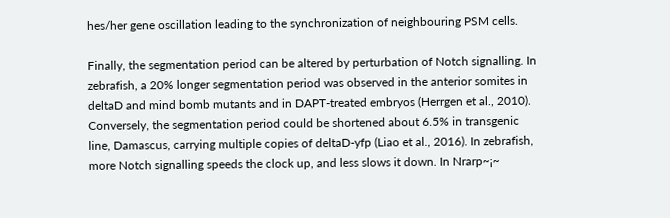hes/her gene oscillation leading to the synchronization of neighbouring PSM cells.

Finally, the segmentation period can be altered by perturbation of Notch signalling. In zebrafish, a 20% longer segmentation period was observed in the anterior somites in deltaD and mind bomb mutants and in DAPT-treated embryos (Herrgen et al., 2010). Conversely, the segmentation period could be shortened about 6.5% in transgenic line, Damascus, carrying multiple copies of deltaD-yfp (Liao et al., 2016). In zebrafish, more Notch signalling speeds the clock up, and less slows it down. In Nrarp~¡~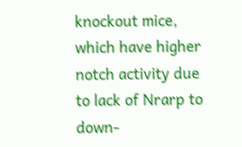knockout mice, which have higher notch activity due to lack of Nrarp to down-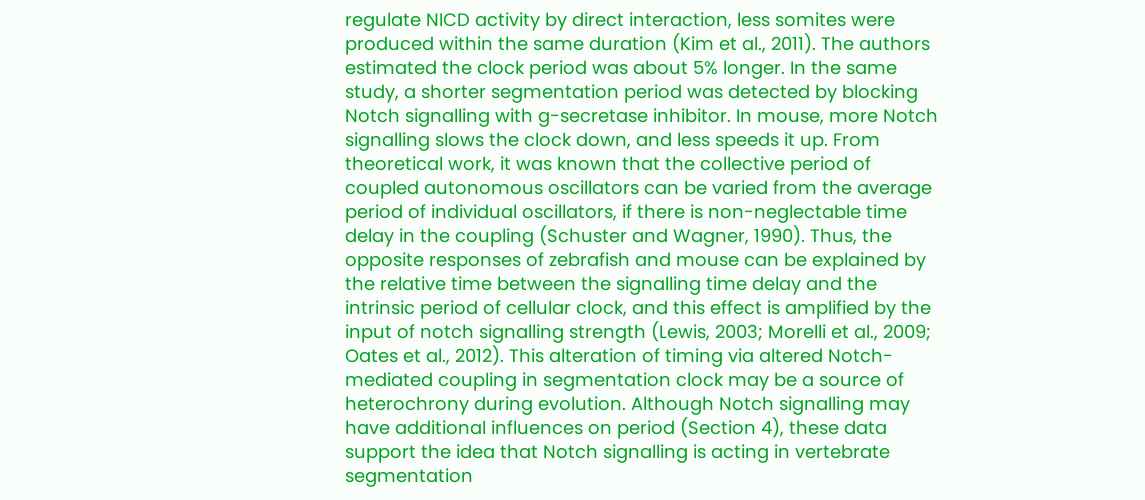regulate NICD activity by direct interaction, less somites were produced within the same duration (Kim et al., 2011). The authors estimated the clock period was about 5% longer. In the same study, a shorter segmentation period was detected by blocking Notch signalling with g-secretase inhibitor. In mouse, more Notch signalling slows the clock down, and less speeds it up. From theoretical work, it was known that the collective period of coupled autonomous oscillators can be varied from the average period of individual oscillators, if there is non-neglectable time delay in the coupling (Schuster and Wagner, 1990). Thus, the opposite responses of zebrafish and mouse can be explained by the relative time between the signalling time delay and the intrinsic period of cellular clock, and this effect is amplified by the input of notch signalling strength (Lewis, 2003; Morelli et al., 2009; Oates et al., 2012). This alteration of timing via altered Notch-mediated coupling in segmentation clock may be a source of heterochrony during evolution. Although Notch signalling may have additional influences on period (Section 4), these data support the idea that Notch signalling is acting in vertebrate segmentation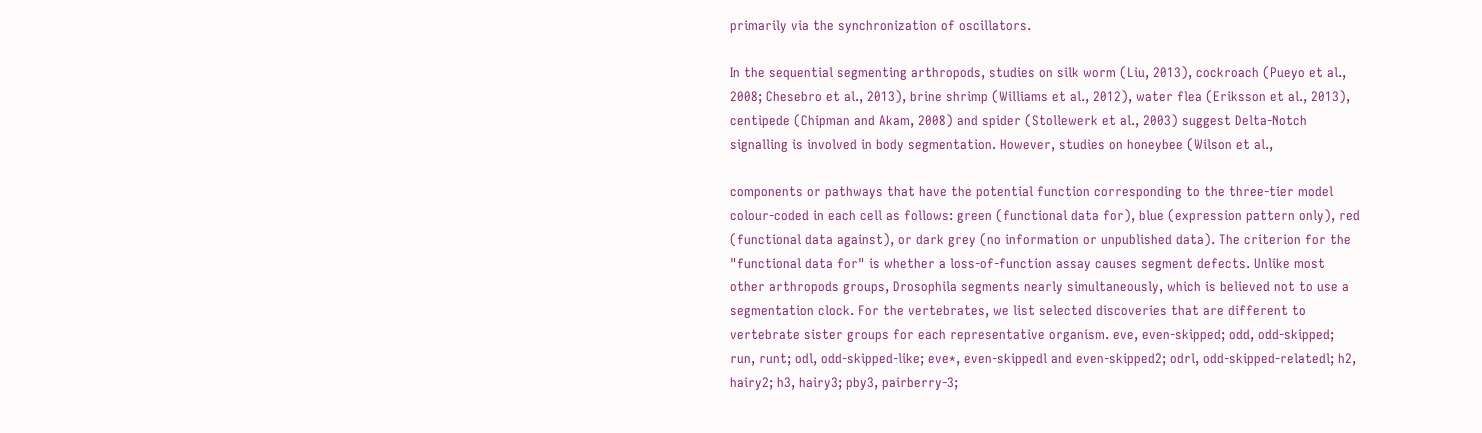primarily via the synchronization of oscillators.

In the sequential segmenting arthropods, studies on silk worm (Liu, 2013), cockroach (Pueyo et al., 2008; Chesebro et al., 2013), brine shrimp (Williams et al., 2012), water flea (Eriksson et al., 2013), centipede (Chipman and Akam, 2008) and spider (Stollewerk et al., 2003) suggest Delta-Notch signalling is involved in body segmentation. However, studies on honeybee (Wilson et al.,

components or pathways that have the potential function corresponding to the three-tier model colour-coded in each cell as follows: green (functional data for), blue (expression pattern only), red (functional data against), or dark grey (no information or unpublished data). The criterion for the "functional data for" is whether a loss-of-function assay causes segment defects. Unlike most other arthropods groups, Drosophila segments nearly simultaneously, which is believed not to use a segmentation clock. For the vertebrates, we list selected discoveries that are different to vertebrate sister groups for each representative organism. eve, even-skipped; odd, odd-skipped; run, runt; odl, odd-skipped-like; eve*, even-skippedl and even-skipped2; odrl, odd-skipped-relatedl; h2, hairy2; h3, hairy3; pby3, pairberry-3;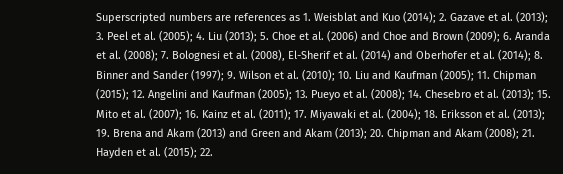Superscripted numbers are references as 1. Weisblat and Kuo (2014); 2. Gazave et al. (2013); 3. Peel et al. (2005); 4. Liu (2013); 5. Choe et al. (2006) and Choe and Brown (2009); 6. Aranda et al. (2008); 7. Bolognesi et al. (2008), El-Sherif et al. (2014) and Oberhofer et al. (2014); 8. Binner and Sander (1997); 9. Wilson et al. (2010); 10. Liu and Kaufman (2005); 11. Chipman (2015); 12. Angelini and Kaufman (2005); 13. Pueyo et al. (2008); 14. Chesebro et al. (2013); 15. Mito et al. (2007); 16. Kainz et al. (2011); 17. Miyawaki et al. (2004); 18. Eriksson et al. (2013); 19. Brena and Akam (2013) and Green and Akam (2013); 20. Chipman and Akam (2008); 21. Hayden et al. (2015); 22.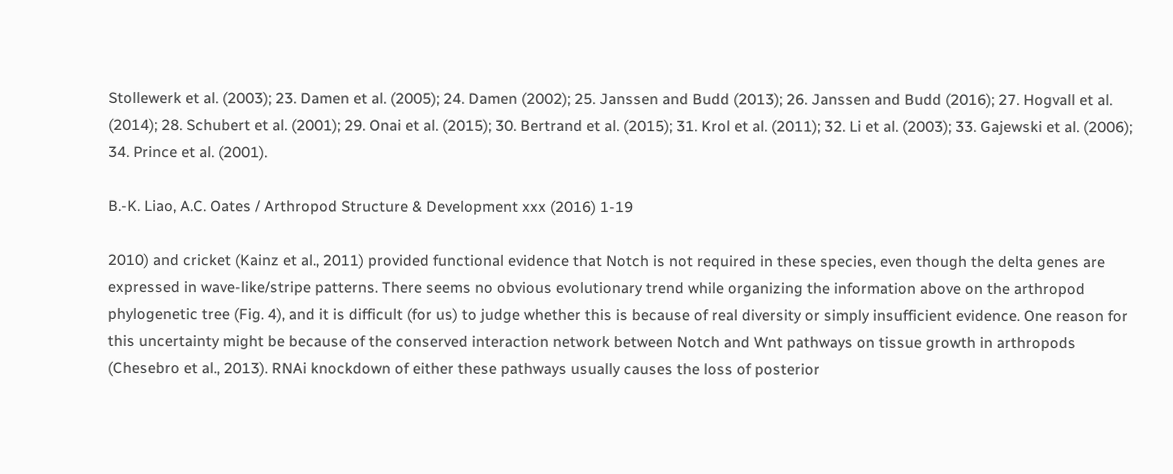Stollewerk et al. (2003); 23. Damen et al. (2005); 24. Damen (2002); 25. Janssen and Budd (2013); 26. Janssen and Budd (2016); 27. Hogvall et al. (2014); 28. Schubert et al. (2001); 29. Onai et al. (2015); 30. Bertrand et al. (2015); 31. Krol et al. (2011); 32. Li et al. (2003); 33. Gajewski et al. (2006); 34. Prince et al. (2001).

B.-K. Liao, A.C. Oates / Arthropod Structure & Development xxx (2016) 1-19

2010) and cricket (Kainz et al., 2011) provided functional evidence that Notch is not required in these species, even though the delta genes are expressed in wave-like/stripe patterns. There seems no obvious evolutionary trend while organizing the information above on the arthropod phylogenetic tree (Fig. 4), and it is difficult (for us) to judge whether this is because of real diversity or simply insufficient evidence. One reason for this uncertainty might be because of the conserved interaction network between Notch and Wnt pathways on tissue growth in arthropods (Chesebro et al., 2013). RNAi knockdown of either these pathways usually causes the loss of posterior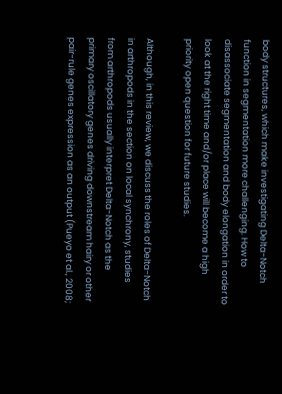body structures, which make investigating Delta-Notch function in segmentation more challenging. How to disassociate segmentation and body elongation in order to look at the right time and/or place will become a high priority open question for future studies.

Although, in this review, we discuss the roles of Delta-Notch in arthropods in the section on local synchrony, studies from arthropods usually interpret Delta-Notch as the primary oscillatory genes driving downstream hairy or other pair-rule genes expression as an output (Pueyo et al., 2008;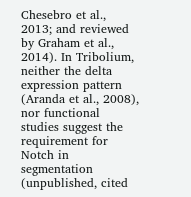Chesebro et al., 2013; and reviewed by Graham et al., 2014). In Tribolium, neither the delta expression pattern (Aranda et al., 2008), nor functional studies suggest the requirement for Notch in segmentation (unpublished, cited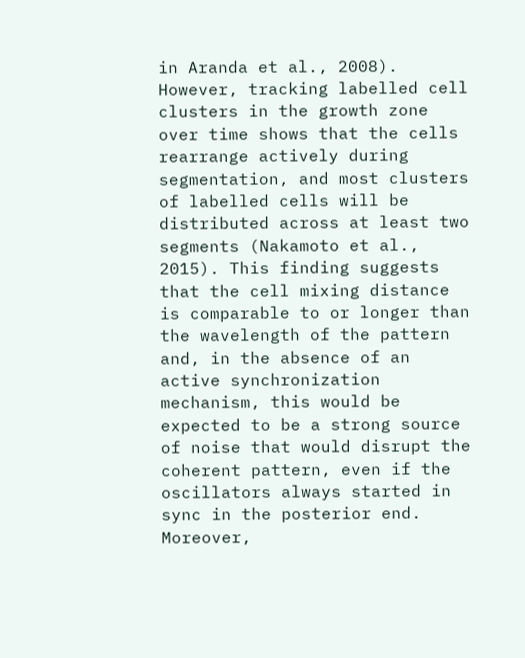in Aranda et al., 2008). However, tracking labelled cell clusters in the growth zone over time shows that the cells rearrange actively during segmentation, and most clusters of labelled cells will be distributed across at least two segments (Nakamoto et al., 2015). This finding suggests that the cell mixing distance is comparable to or longer than the wavelength of the pattern and, in the absence of an active synchronization mechanism, this would be expected to be a strong source of noise that would disrupt the coherent pattern, even if the oscillators always started in sync in the posterior end. Moreover,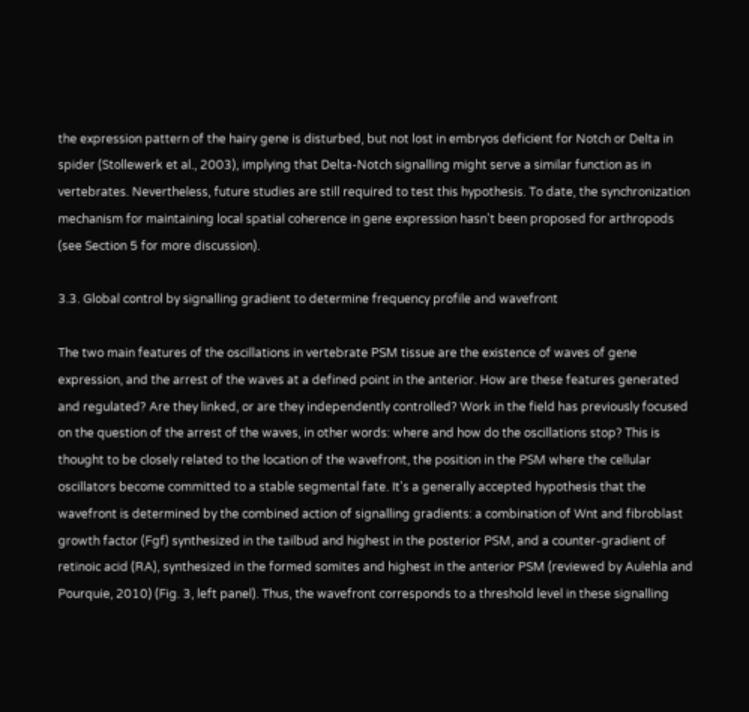the expression pattern of the hairy gene is disturbed, but not lost in embryos deficient for Notch or Delta in spider (Stollewerk et al., 2003), implying that Delta-Notch signalling might serve a similar function as in vertebrates. Nevertheless, future studies are still required to test this hypothesis. To date, the synchronization mechanism for maintaining local spatial coherence in gene expression hasn't been proposed for arthropods (see Section 5 for more discussion).

3.3. Global control by signalling gradient to determine frequency profile and wavefront

The two main features of the oscillations in vertebrate PSM tissue are the existence of waves of gene expression, and the arrest of the waves at a defined point in the anterior. How are these features generated and regulated? Are they linked, or are they independently controlled? Work in the field has previously focused on the question of the arrest of the waves, in other words: where and how do the oscillations stop? This is thought to be closely related to the location of the wavefront, the position in the PSM where the cellular oscillators become committed to a stable segmental fate. It's a generally accepted hypothesis that the wavefront is determined by the combined action of signalling gradients: a combination of Wnt and fibroblast growth factor (Fgf) synthesized in the tailbud and highest in the posterior PSM, and a counter-gradient of retinoic acid (RA), synthesized in the formed somites and highest in the anterior PSM (reviewed by Aulehla and Pourquie, 2010) (Fig. 3, left panel). Thus, the wavefront corresponds to a threshold level in these signalling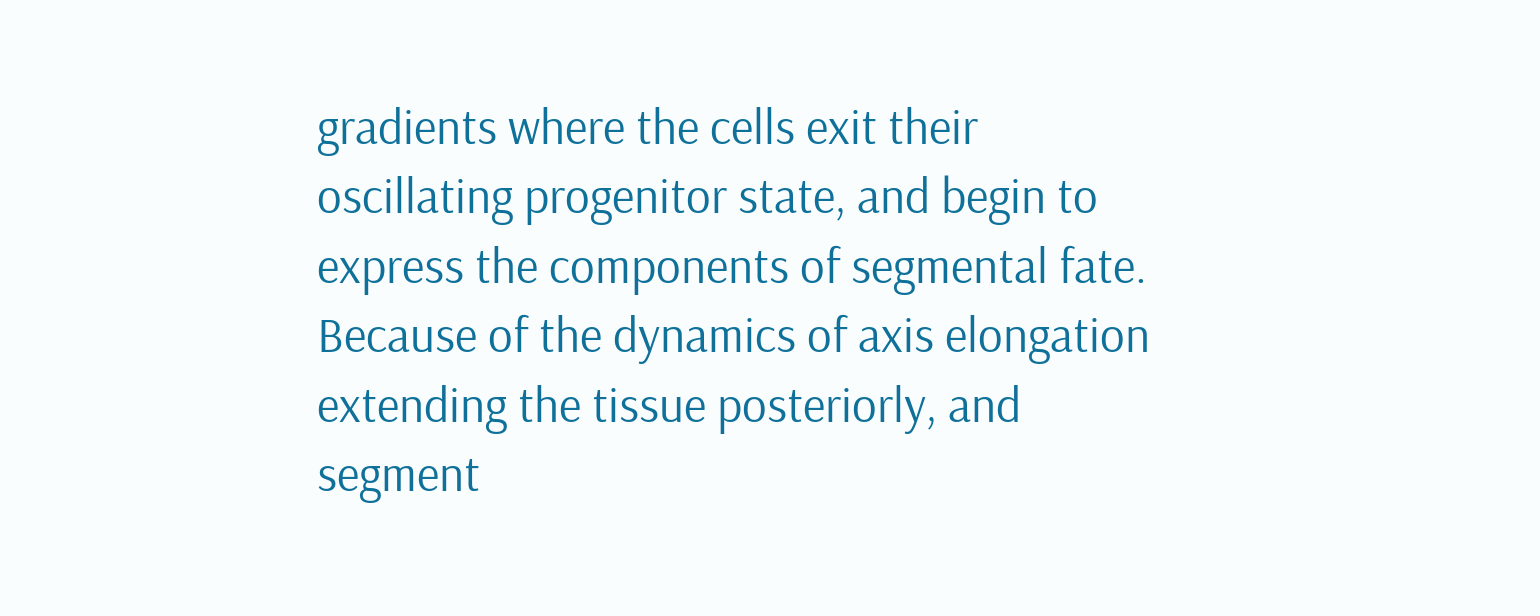gradients where the cells exit their oscillating progenitor state, and begin to express the components of segmental fate. Because of the dynamics of axis elongation extending the tissue posteriorly, and segment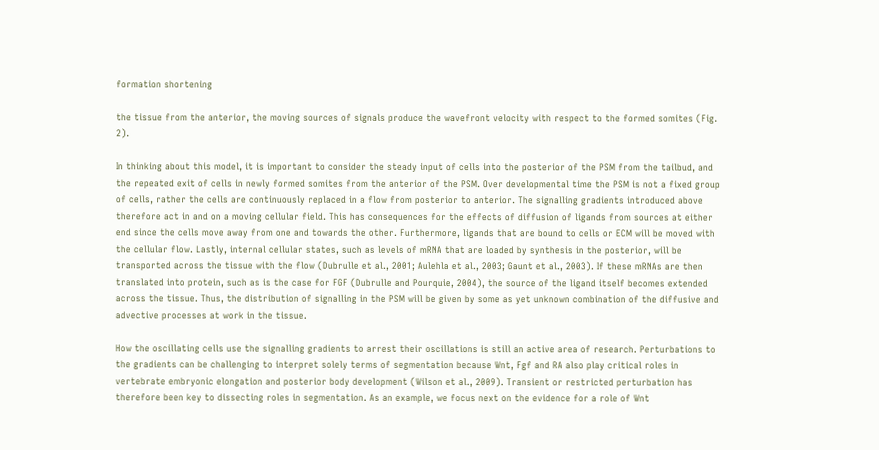formation shortening

the tissue from the anterior, the moving sources of signals produce the wavefront velocity with respect to the formed somites (Fig. 2).

In thinking about this model, it is important to consider the steady input of cells into the posterior of the PSM from the tailbud, and the repeated exit of cells in newly formed somites from the anterior of the PSM. Over developmental time the PSM is not a fixed group of cells, rather the cells are continuously replaced in a flow from posterior to anterior. The signalling gradients introduced above therefore act in and on a moving cellular field. This has consequences for the effects of diffusion of ligands from sources at either end since the cells move away from one and towards the other. Furthermore, ligands that are bound to cells or ECM will be moved with the cellular flow. Lastly, internal cellular states, such as levels of mRNA that are loaded by synthesis in the posterior, will be transported across the tissue with the flow (Dubrulle et al., 2001; Aulehla et al., 2003; Gaunt et al., 2003). If these mRNAs are then translated into protein, such as is the case for FGF (Dubrulle and Pourquie, 2004), the source of the ligand itself becomes extended across the tissue. Thus, the distribution of signalling in the PSM will be given by some as yet unknown combination of the diffusive and advective processes at work in the tissue.

How the oscillating cells use the signalling gradients to arrest their oscillations is still an active area of research. Perturbations to the gradients can be challenging to interpret solely terms of segmentation because Wnt, Fgf and RA also play critical roles in vertebrate embryonic elongation and posterior body development (Wilson et al., 2009). Transient or restricted perturbation has therefore been key to dissecting roles in segmentation. As an example, we focus next on the evidence for a role of Wnt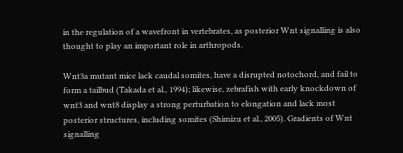in the regulation of a wavefront in vertebrates, as posterior Wnt signalling is also thought to play an important role in arthropods.

Wnt3a mutant mice lack caudal somites, have a disrupted notochord, and fail to form a tailbud (Takada et al., 1994); likewise, zebrafish with early knockdown of wnt3 and wnt8 display a strong perturbation to elongation and lack most posterior structures, including somites (Shimizu et al., 2005). Gradients of Wnt signalling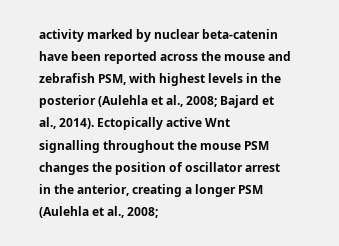activity marked by nuclear beta-catenin have been reported across the mouse and zebrafish PSM, with highest levels in the posterior (Aulehla et al., 2008; Bajard et al., 2014). Ectopically active Wnt signalling throughout the mouse PSM changes the position of oscillator arrest in the anterior, creating a longer PSM (Aulehla et al., 2008;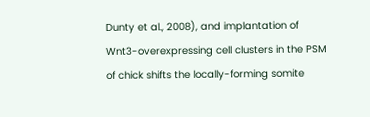Dunty et al., 2008), and implantation of Wnt3-overexpressing cell clusters in the PSM of chick shifts the locally-forming somite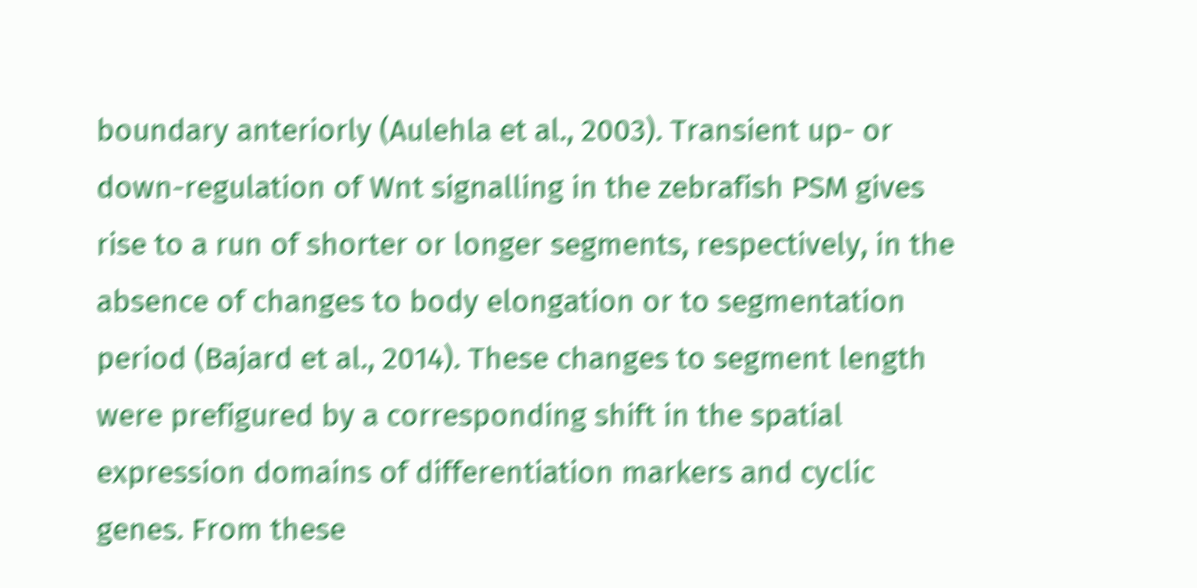boundary anteriorly (Aulehla et al., 2003). Transient up- or down-regulation of Wnt signalling in the zebrafish PSM gives rise to a run of shorter or longer segments, respectively, in the absence of changes to body elongation or to segmentation period (Bajard et al., 2014). These changes to segment length were prefigured by a corresponding shift in the spatial expression domains of differentiation markers and cyclic genes. From these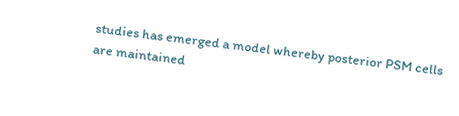studies has emerged a model whereby posterior PSM cells are maintained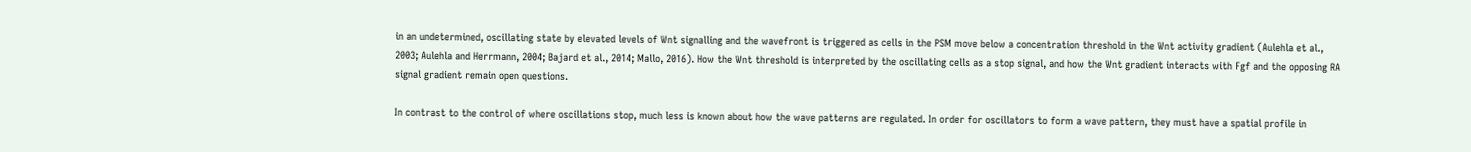in an undetermined, oscillating state by elevated levels of Wnt signalling and the wavefront is triggered as cells in the PSM move below a concentration threshold in the Wnt activity gradient (Aulehla et al., 2003; Aulehla and Herrmann, 2004; Bajard et al., 2014; Mallo, 2016). How the Wnt threshold is interpreted by the oscillating cells as a stop signal, and how the Wnt gradient interacts with Fgf and the opposing RA signal gradient remain open questions.

In contrast to the control of where oscillations stop, much less is known about how the wave patterns are regulated. In order for oscillators to form a wave pattern, they must have a spatial profile in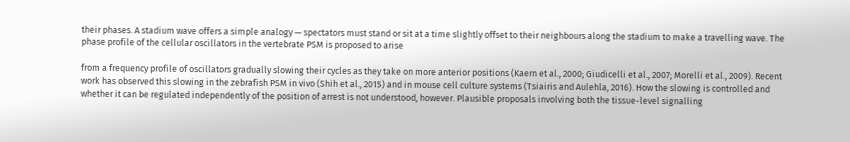their phases. A stadium wave offers a simple analogy — spectators must stand or sit at a time slightly offset to their neighbours along the stadium to make a travelling wave. The phase profile of the cellular oscillators in the vertebrate PSM is proposed to arise

from a frequency profile of oscillators gradually slowing their cycles as they take on more anterior positions (Kaern et al., 2000; Giudicelli et al., 2007; Morelli et al., 2009). Recent work has observed this slowing in the zebrafish PSM in vivo (Shih et al., 2015) and in mouse cell culture systems (Tsiairis and Aulehla, 2016). How the slowing is controlled and whether it can be regulated independently of the position of arrest is not understood, however. Plausible proposals involving both the tissue-level signalling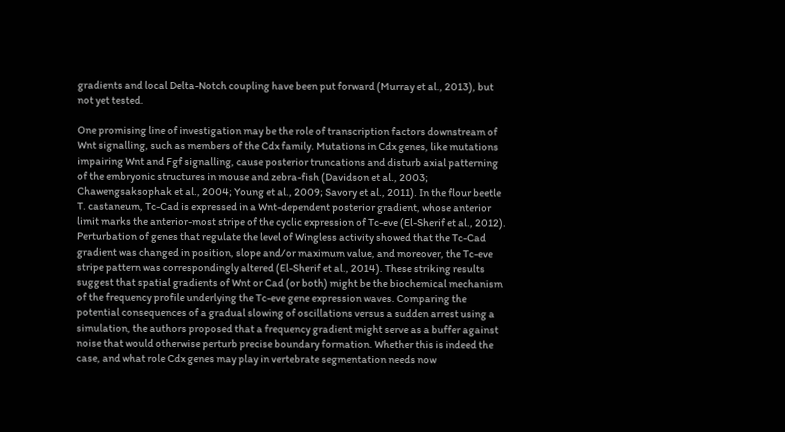gradients and local Delta-Notch coupling have been put forward (Murray et al., 2013), but not yet tested.

One promising line of investigation may be the role of transcription factors downstream of Wnt signalling, such as members of the Cdx family. Mutations in Cdx genes, like mutations impairing Wnt and Fgf signalling, cause posterior truncations and disturb axial patterning of the embryonic structures in mouse and zebra-fish (Davidson et al., 2003; Chawengsaksophak et al., 2004; Young et al., 2009; Savory et al., 2011). In the flour beetle T. castaneum, Tc-Cad is expressed in a Wnt-dependent posterior gradient, whose anterior limit marks the anterior-most stripe of the cyclic expression of Tc-eve (El-Sherif et al., 2012). Perturbation of genes that regulate the level of Wingless activity showed that the Tc-Cad gradient was changed in position, slope and/or maximum value, and moreover, the Tc-eve stripe pattern was correspondingly altered (El-Sherif et al., 2014). These striking results suggest that spatial gradients of Wnt or Cad (or both) might be the biochemical mechanism of the frequency profile underlying the Tc-eve gene expression waves. Comparing the potential consequences of a gradual slowing of oscillations versus a sudden arrest using a simulation, the authors proposed that a frequency gradient might serve as a buffer against noise that would otherwise perturb precise boundary formation. Whether this is indeed the case, and what role Cdx genes may play in vertebrate segmentation needs now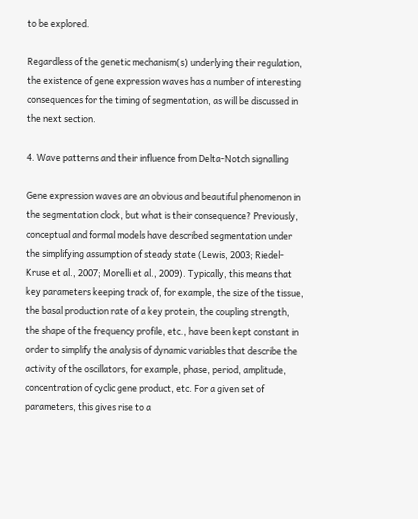to be explored.

Regardless of the genetic mechanism(s) underlying their regulation, the existence of gene expression waves has a number of interesting consequences for the timing of segmentation, as will be discussed in the next section.

4. Wave patterns and their influence from Delta-Notch signalling

Gene expression waves are an obvious and beautiful phenomenon in the segmentation clock, but what is their consequence? Previously, conceptual and formal models have described segmentation under the simplifying assumption of steady state (Lewis, 2003; Riedel-Kruse et al., 2007; Morelli et al., 2009). Typically, this means that key parameters keeping track of, for example, the size of the tissue, the basal production rate of a key protein, the coupling strength, the shape of the frequency profile, etc., have been kept constant in order to simplify the analysis of dynamic variables that describe the activity of the oscillators, for example, phase, period, amplitude, concentration of cyclic gene product, etc. For a given set of parameters, this gives rise to a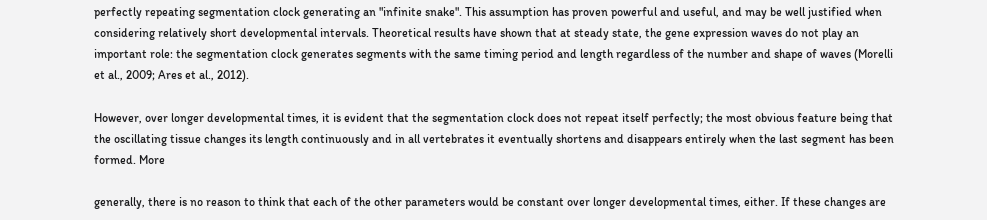perfectly repeating segmentation clock generating an "infinite snake". This assumption has proven powerful and useful, and may be well justified when considering relatively short developmental intervals. Theoretical results have shown that at steady state, the gene expression waves do not play an important role: the segmentation clock generates segments with the same timing period and length regardless of the number and shape of waves (Morelli et al., 2009; Ares et al., 2012).

However, over longer developmental times, it is evident that the segmentation clock does not repeat itself perfectly; the most obvious feature being that the oscillating tissue changes its length continuously and in all vertebrates it eventually shortens and disappears entirely when the last segment has been formed. More

generally, there is no reason to think that each of the other parameters would be constant over longer developmental times, either. If these changes are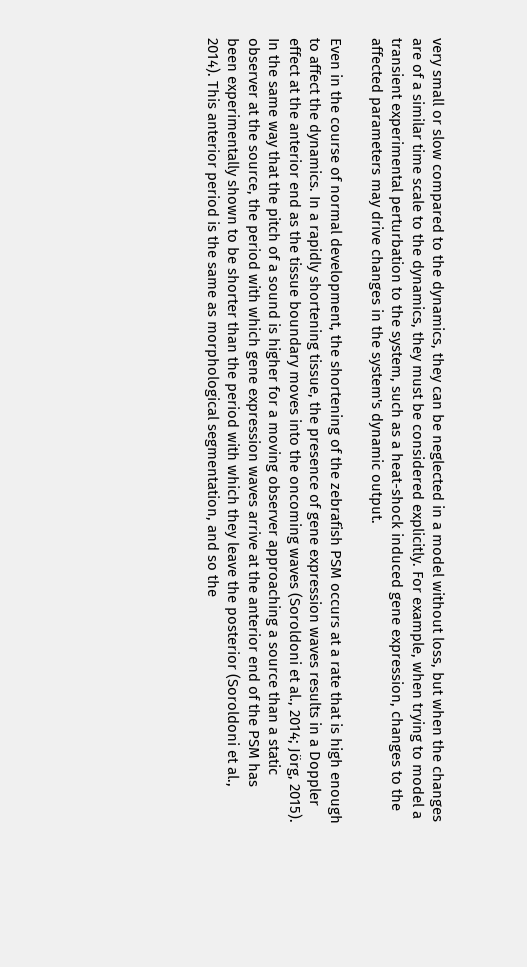very small or slow compared to the dynamics, they can be neglected in a model without loss, but when the changes are of a similar time scale to the dynamics, they must be considered explicitly. For example, when trying to model a transient experimental perturbation to the system, such as a heat-shock induced gene expression, changes to the affected parameters may drive changes in the system's dynamic output.

Even in the course of normal development, the shortening of the zebrafish PSM occurs at a rate that is high enough to affect the dynamics. In a rapidly shortening tissue, the presence of gene expression waves results in a Doppler effect at the anterior end as the tissue boundary moves into the oncoming waves (Soroldoni et al., 2014; Jörg, 2015). In the same way that the pitch of a sound is higher for a moving observer approaching a source than a static observer at the source, the period with which gene expression waves arrive at the anterior end of the PSM has been experimentally shown to be shorter than the period with which they leave the posterior (Soroldoni et al., 2014). This anterior period is the same as morphological segmentation, and so the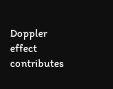Doppler effect contributes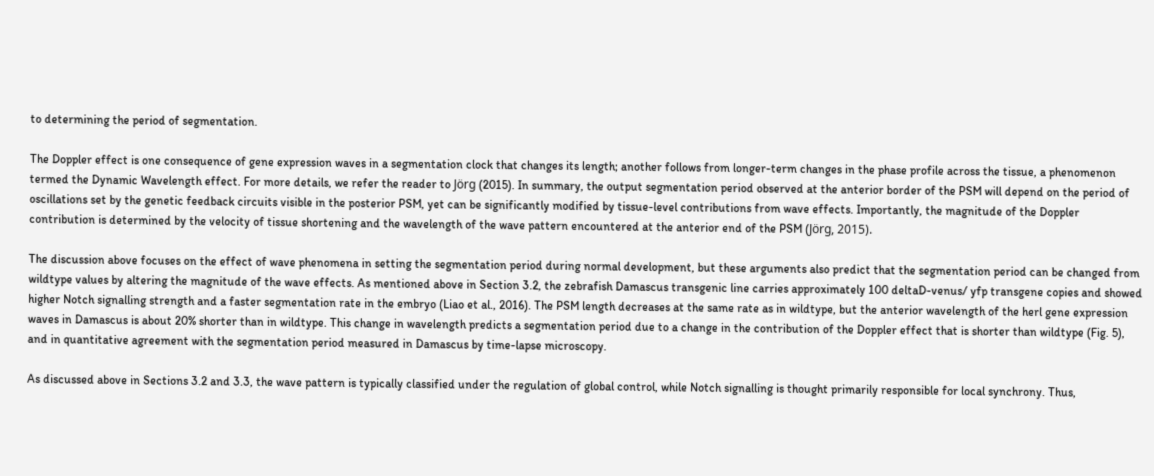to determining the period of segmentation.

The Doppler effect is one consequence of gene expression waves in a segmentation clock that changes its length; another follows from longer-term changes in the phase profile across the tissue, a phenomenon termed the Dynamic Wavelength effect. For more details, we refer the reader to Jörg (2015). In summary, the output segmentation period observed at the anterior border of the PSM will depend on the period of oscillations set by the genetic feedback circuits visible in the posterior PSM, yet can be significantly modified by tissue-level contributions from wave effects. Importantly, the magnitude of the Doppler contribution is determined by the velocity of tissue shortening and the wavelength of the wave pattern encountered at the anterior end of the PSM (Jörg, 2015).

The discussion above focuses on the effect of wave phenomena in setting the segmentation period during normal development, but these arguments also predict that the segmentation period can be changed from wildtype values by altering the magnitude of the wave effects. As mentioned above in Section 3.2, the zebrafish Damascus transgenic line carries approximately 100 deltaD-venus/ yfp transgene copies and showed higher Notch signalling strength and a faster segmentation rate in the embryo (Liao et al., 2016). The PSM length decreases at the same rate as in wildtype, but the anterior wavelength of the herl gene expression waves in Damascus is about 20% shorter than in wildtype. This change in wavelength predicts a segmentation period due to a change in the contribution of the Doppler effect that is shorter than wildtype (Fig. 5), and in quantitative agreement with the segmentation period measured in Damascus by time-lapse microscopy.

As discussed above in Sections 3.2 and 3.3, the wave pattern is typically classified under the regulation of global control, while Notch signalling is thought primarily responsible for local synchrony. Thus,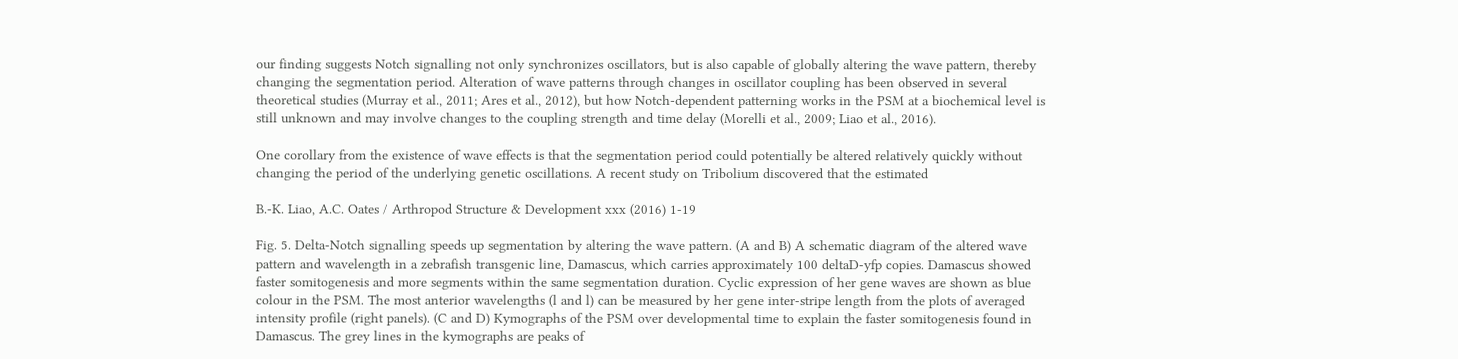our finding suggests Notch signalling not only synchronizes oscillators, but is also capable of globally altering the wave pattern, thereby changing the segmentation period. Alteration of wave patterns through changes in oscillator coupling has been observed in several theoretical studies (Murray et al., 2011; Ares et al., 2012), but how Notch-dependent patterning works in the PSM at a biochemical level is still unknown and may involve changes to the coupling strength and time delay (Morelli et al., 2009; Liao et al., 2016).

One corollary from the existence of wave effects is that the segmentation period could potentially be altered relatively quickly without changing the period of the underlying genetic oscillations. A recent study on Tribolium discovered that the estimated

B.-K. Liao, A.C. Oates / Arthropod Structure & Development xxx (2016) 1-19

Fig. 5. Delta-Notch signalling speeds up segmentation by altering the wave pattern. (A and B) A schematic diagram of the altered wave pattern and wavelength in a zebrafish transgenic line, Damascus, which carries approximately 100 deltaD-yfp copies. Damascus showed faster somitogenesis and more segments within the same segmentation duration. Cyclic expression of her gene waves are shown as blue colour in the PSM. The most anterior wavelengths (l and l) can be measured by her gene inter-stripe length from the plots of averaged intensity profile (right panels). (C and D) Kymographs of the PSM over developmental time to explain the faster somitogenesis found in Damascus. The grey lines in the kymographs are peaks of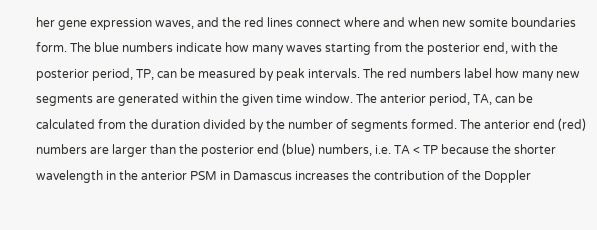her gene expression waves, and the red lines connect where and when new somite boundaries form. The blue numbers indicate how many waves starting from the posterior end, with the posterior period, TP, can be measured by peak intervals. The red numbers label how many new segments are generated within the given time window. The anterior period, TA, can be calculated from the duration divided by the number of segments formed. The anterior end (red) numbers are larger than the posterior end (blue) numbers, i.e. TA < TP because the shorter wavelength in the anterior PSM in Damascus increases the contribution of the Doppler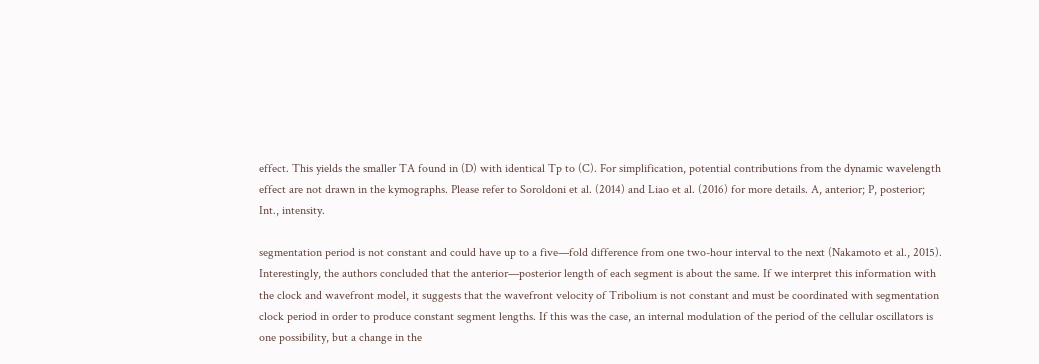effect. This yields the smaller TA found in (D) with identical Tp to (C). For simplification, potential contributions from the dynamic wavelength effect are not drawn in the kymographs. Please refer to Soroldoni et al. (2014) and Liao et al. (2016) for more details. A, anterior; P, posterior; Int., intensity.

segmentation period is not constant and could have up to a five—fold difference from one two-hour interval to the next (Nakamoto et al., 2015). Interestingly, the authors concluded that the anterior—posterior length of each segment is about the same. If we interpret this information with the clock and wavefront model, it suggests that the wavefront velocity of Tribolium is not constant and must be coordinated with segmentation clock period in order to produce constant segment lengths. If this was the case, an internal modulation of the period of the cellular oscillators is one possibility, but a change in the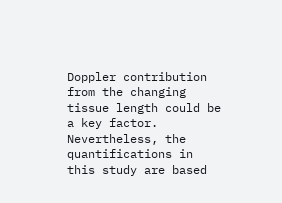Doppler contribution from the changing tissue length could be a key factor. Nevertheless, the quantifications in this study are based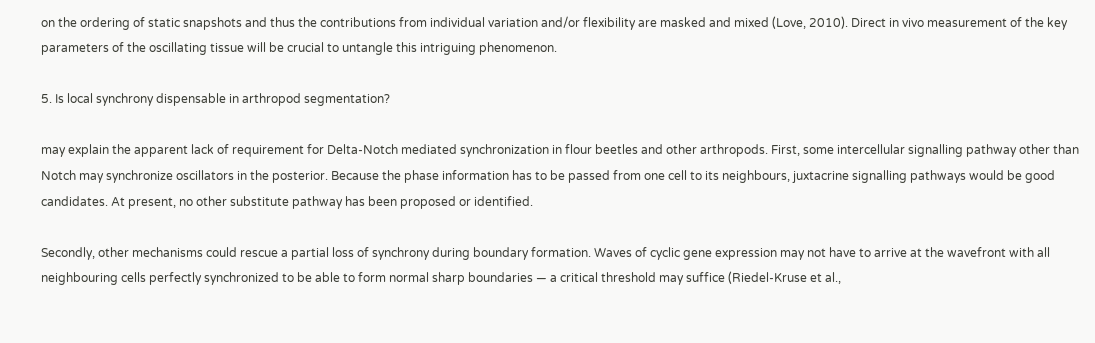on the ordering of static snapshots and thus the contributions from individual variation and/or flexibility are masked and mixed (Love, 2010). Direct in vivo measurement of the key parameters of the oscillating tissue will be crucial to untangle this intriguing phenomenon.

5. Is local synchrony dispensable in arthropod segmentation?

may explain the apparent lack of requirement for Delta-Notch mediated synchronization in flour beetles and other arthropods. First, some intercellular signalling pathway other than Notch may synchronize oscillators in the posterior. Because the phase information has to be passed from one cell to its neighbours, juxtacrine signalling pathways would be good candidates. At present, no other substitute pathway has been proposed or identified.

Secondly, other mechanisms could rescue a partial loss of synchrony during boundary formation. Waves of cyclic gene expression may not have to arrive at the wavefront with all neighbouring cells perfectly synchronized to be able to form normal sharp boundaries — a critical threshold may suffice (Riedel-Kruse et al.,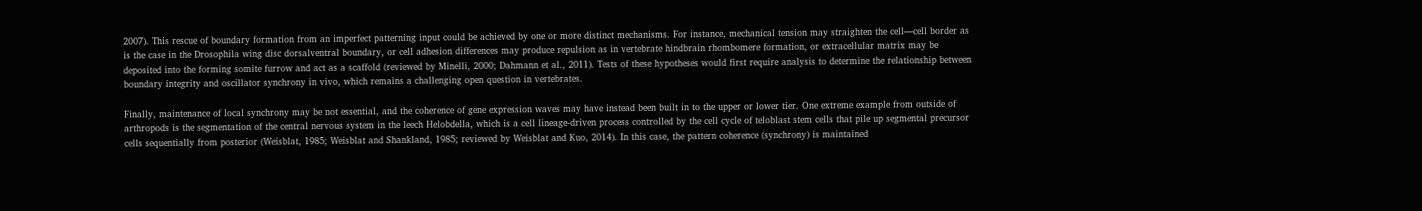2007). This rescue of boundary formation from an imperfect patterning input could be achieved by one or more distinct mechanisms. For instance, mechanical tension may straighten the cell—cell border as is the case in the Drosophila wing disc dorsalventral boundary, or cell adhesion differences may produce repulsion as in vertebrate hindbrain rhombomere formation, or extracellular matrix may be deposited into the forming somite furrow and act as a scaffold (reviewed by Minelli, 2000; Dahmann et al., 2011). Tests of these hypotheses would first require analysis to determine the relationship between boundary integrity and oscillator synchrony in vivo, which remains a challenging open question in vertebrates.

Finally, maintenance of local synchrony may be not essential, and the coherence of gene expression waves may have instead been built in to the upper or lower tier. One extreme example from outside of arthropods is the segmentation of the central nervous system in the leech Helobdella, which is a cell lineage-driven process controlled by the cell cycle of teloblast stem cells that pile up segmental precursor cells sequentially from posterior (Weisblat, 1985; Weisblat and Shankland, 1985; reviewed by Weisblat and Kuo, 2014). In this case, the pattern coherence (synchrony) is maintained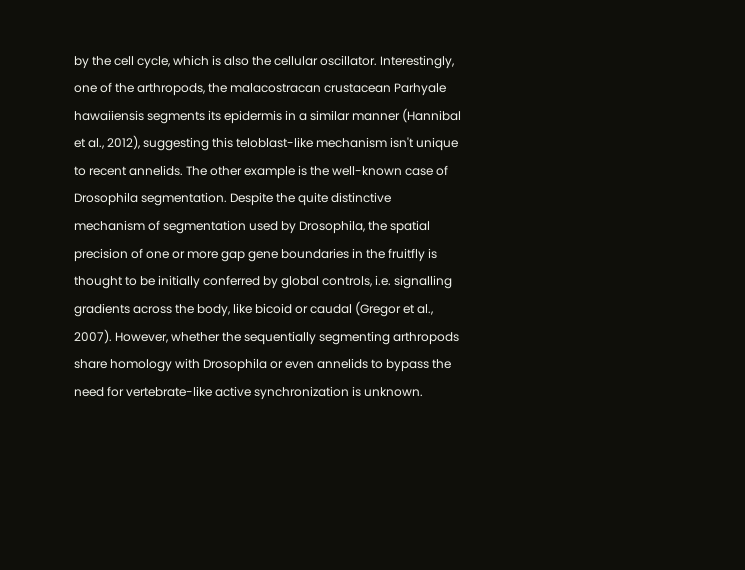by the cell cycle, which is also the cellular oscillator. Interestingly, one of the arthropods, the malacostracan crustacean Parhyale hawaiiensis segments its epidermis in a similar manner (Hannibal et al., 2012), suggesting this teloblast-like mechanism isn't unique to recent annelids. The other example is the well-known case of Drosophila segmentation. Despite the quite distinctive mechanism of segmentation used by Drosophila, the spatial precision of one or more gap gene boundaries in the fruitfly is thought to be initially conferred by global controls, i.e. signalling gradients across the body, like bicoid or caudal (Gregor et al., 2007). However, whether the sequentially segmenting arthropods share homology with Drosophila or even annelids to bypass the need for vertebrate-like active synchronization is unknown.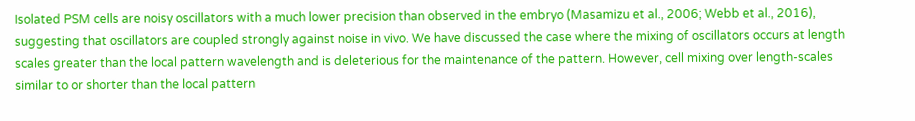Isolated PSM cells are noisy oscillators with a much lower precision than observed in the embryo (Masamizu et al., 2006; Webb et al., 2016), suggesting that oscillators are coupled strongly against noise in vivo. We have discussed the case where the mixing of oscillators occurs at length scales greater than the local pattern wavelength and is deleterious for the maintenance of the pattern. However, cell mixing over length-scales similar to or shorter than the local pattern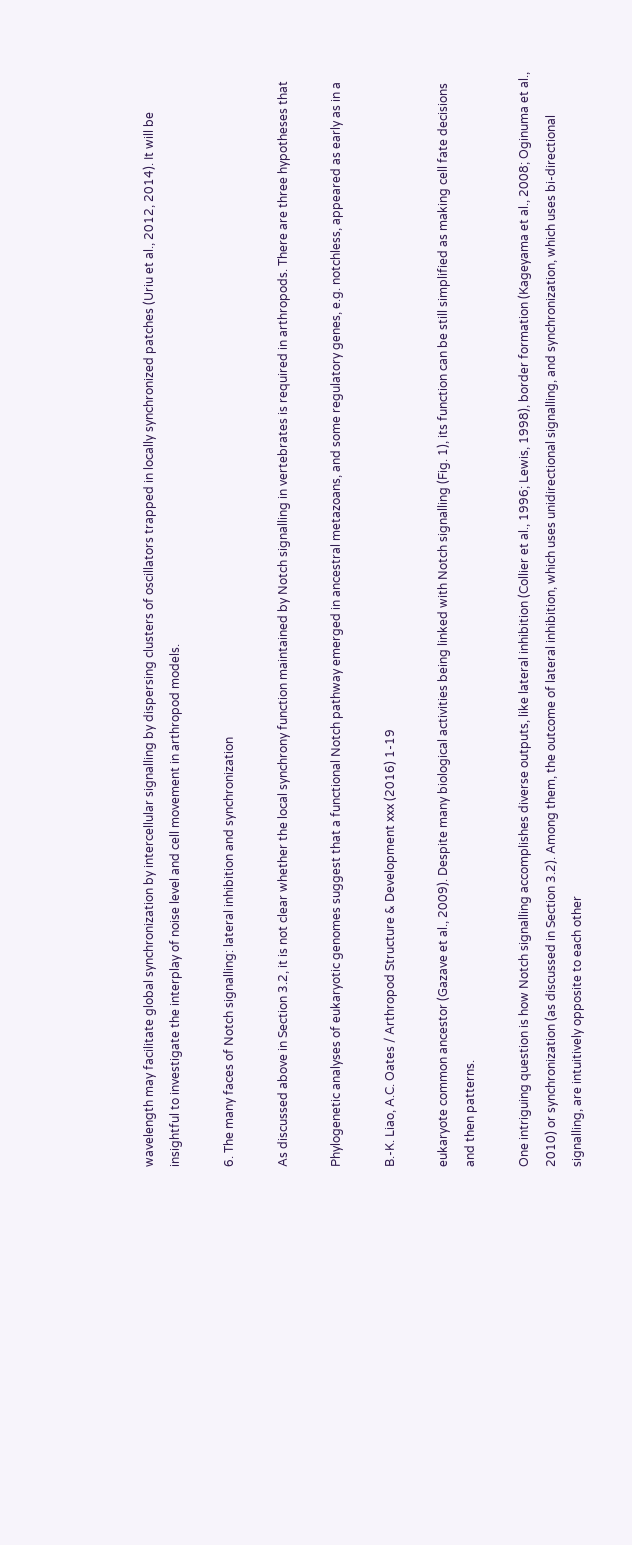wavelength may facilitate global synchronization by intercellular signalling by dispersing clusters of oscillators trapped in locally synchronized patches (Uriu et al., 2012, 2014). It will be insightful to investigate the interplay of noise level and cell movement in arthropod models.

6. The many faces of Notch signalling: lateral inhibition and synchronization

As discussed above in Section 3.2, it is not clear whether the local synchrony function maintained by Notch signalling in vertebrates is required in arthropods. There are three hypotheses that

Phylogenetic analyses of eukaryotic genomes suggest that a functional Notch pathway emerged in ancestral metazoans, and some regulatory genes, e.g. notchless, appeared as early as in a

B.-K. Liao, A.C. Oates / Arthropod Structure & Development xxx (2016) 1-19

eukaryote common ancestor (Gazave et al., 2009). Despite many biological activities being linked with Notch signalling (Fig. 1), its function can be still simplified as making cell fate decisions and then patterns.

One intriguing question is how Notch signalling accomplishes diverse outputs, like lateral inhibition (Collier et al., 1996; Lewis, 1998), border formation (Kageyama et al., 2008; Oginuma et al., 2010) or synchronization (as discussed in Section 3.2). Among them, the outcome of lateral inhibition, which uses unidirectional signalling, and synchronization, which uses bi-directional signalling, are intuitively opposite to each other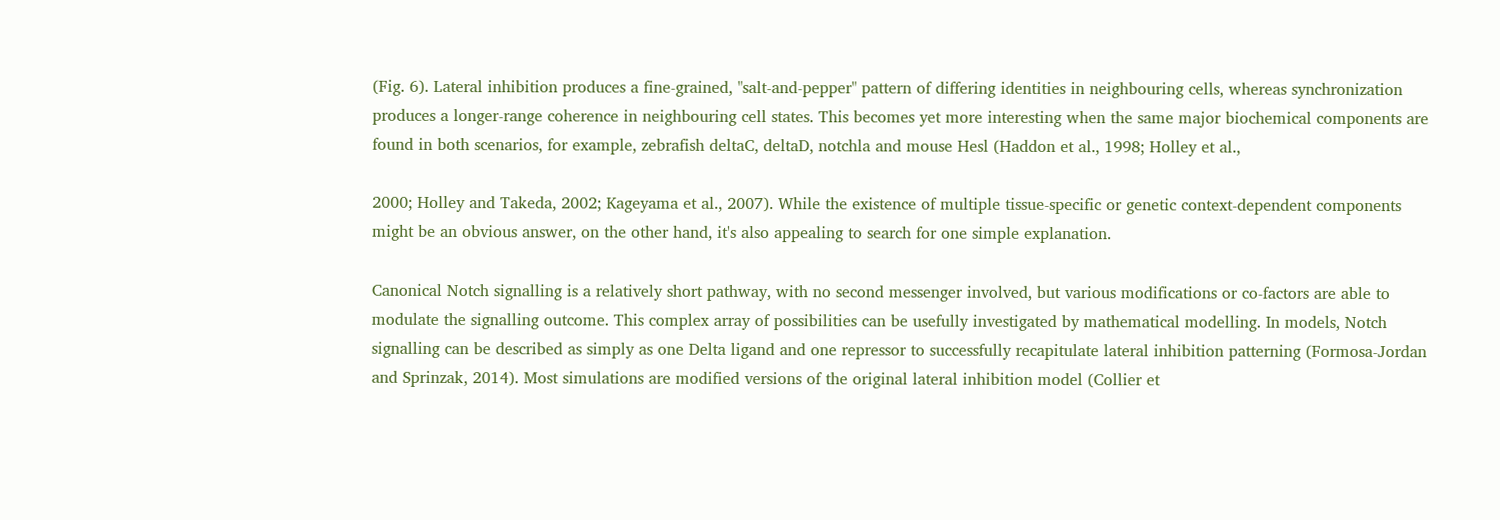(Fig. 6). Lateral inhibition produces a fine-grained, "salt-and-pepper" pattern of differing identities in neighbouring cells, whereas synchronization produces a longer-range coherence in neighbouring cell states. This becomes yet more interesting when the same major biochemical components are found in both scenarios, for example, zebrafish deltaC, deltaD, notchla and mouse Hesl (Haddon et al., 1998; Holley et al.,

2000; Holley and Takeda, 2002; Kageyama et al., 2007). While the existence of multiple tissue-specific or genetic context-dependent components might be an obvious answer, on the other hand, it's also appealing to search for one simple explanation.

Canonical Notch signalling is a relatively short pathway, with no second messenger involved, but various modifications or co-factors are able to modulate the signalling outcome. This complex array of possibilities can be usefully investigated by mathematical modelling. In models, Notch signalling can be described as simply as one Delta ligand and one repressor to successfully recapitulate lateral inhibition patterning (Formosa-Jordan and Sprinzak, 2014). Most simulations are modified versions of the original lateral inhibition model (Collier et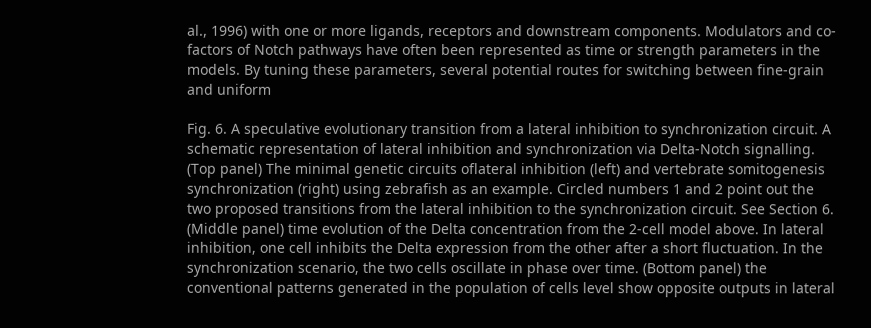al., 1996) with one or more ligands, receptors and downstream components. Modulators and co-factors of Notch pathways have often been represented as time or strength parameters in the models. By tuning these parameters, several potential routes for switching between fine-grain and uniform

Fig. 6. A speculative evolutionary transition from a lateral inhibition to synchronization circuit. A schematic representation of lateral inhibition and synchronization via Delta-Notch signalling. (Top panel) The minimal genetic circuits oflateral inhibition (left) and vertebrate somitogenesis synchronization (right) using zebrafish as an example. Circled numbers 1 and 2 point out the two proposed transitions from the lateral inhibition to the synchronization circuit. See Section 6. (Middle panel) time evolution of the Delta concentration from the 2-cell model above. In lateral inhibition, one cell inhibits the Delta expression from the other after a short fluctuation. In the synchronization scenario, the two cells oscillate in phase over time. (Bottom panel) the conventional patterns generated in the population of cells level show opposite outputs in lateral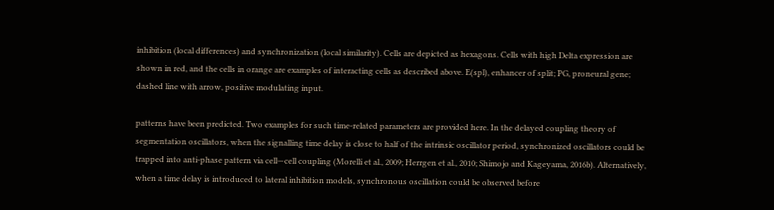inhibition (local differences) and synchronization (local similarity). Cells are depicted as hexagons. Cells with high Delta expression are shown in red, and the cells in orange are examples of interacting cells as described above. E(spl), enhancer of split; PG, proneural gene; dashed line with arrow, positive modulating input.

patterns have been predicted. Two examples for such time-related parameters are provided here. In the delayed coupling theory of segmentation oscillators, when the signalling time delay is close to half of the intrinsic oscillator period, synchronized oscillators could be trapped into anti-phase pattern via cell—cell coupling (Morelli et al., 2009; Herrgen et al., 2010; Shimojo and Kageyama, 2016b). Alternatively, when a time delay is introduced to lateral inhibition models, synchronous oscillation could be observed before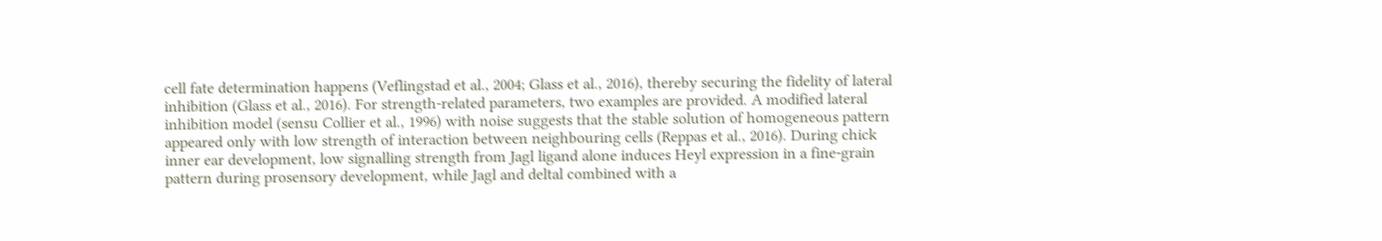cell fate determination happens (Veflingstad et al., 2004; Glass et al., 2016), thereby securing the fidelity of lateral inhibition (Glass et al., 2016). For strength-related parameters, two examples are provided. A modified lateral inhibition model (sensu Collier et al., 1996) with noise suggests that the stable solution of homogeneous pattern appeared only with low strength of interaction between neighbouring cells (Reppas et al., 2016). During chick inner ear development, low signalling strength from Jagl ligand alone induces Heyl expression in a fine-grain pattern during prosensory development, while Jagl and deltal combined with a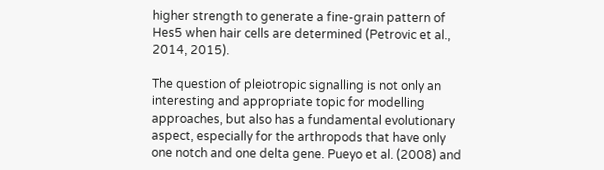higher strength to generate a fine-grain pattern of Hes5 when hair cells are determined (Petrovic et al., 2014, 2015).

The question of pleiotropic signalling is not only an interesting and appropriate topic for modelling approaches, but also has a fundamental evolutionary aspect, especially for the arthropods that have only one notch and one delta gene. Pueyo et al. (2008) and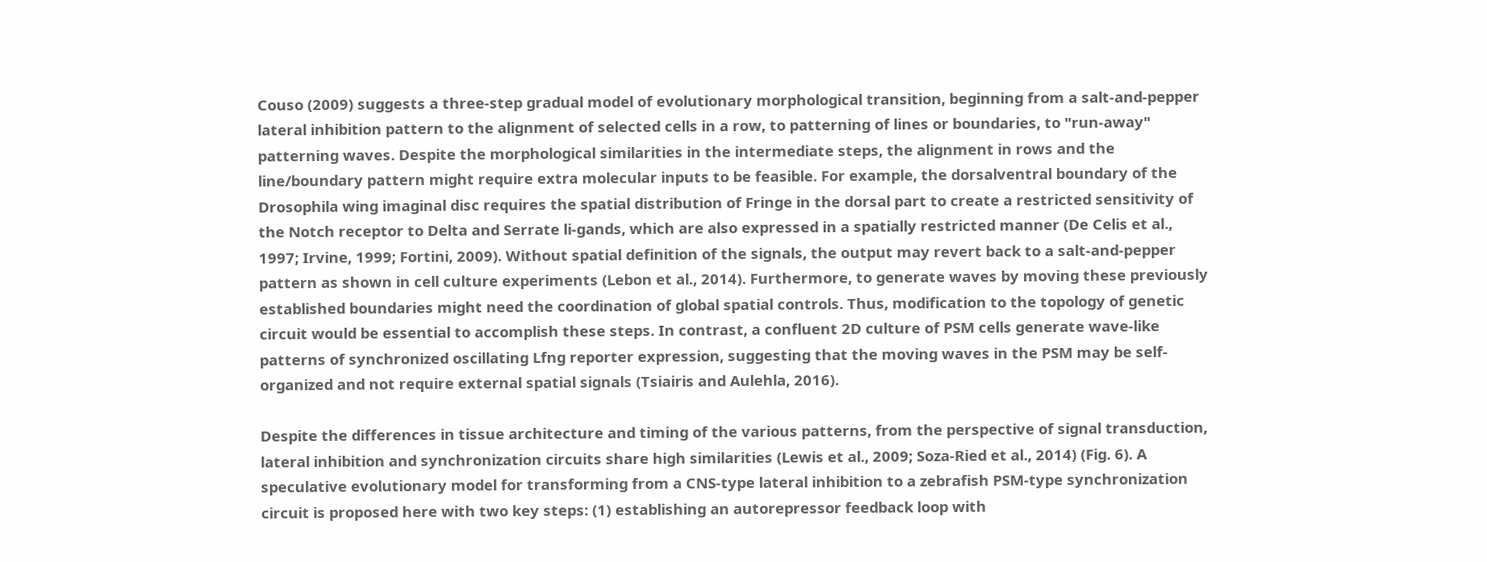Couso (2009) suggests a three-step gradual model of evolutionary morphological transition, beginning from a salt-and-pepper lateral inhibition pattern to the alignment of selected cells in a row, to patterning of lines or boundaries, to "run-away" patterning waves. Despite the morphological similarities in the intermediate steps, the alignment in rows and the line/boundary pattern might require extra molecular inputs to be feasible. For example, the dorsalventral boundary of the Drosophila wing imaginal disc requires the spatial distribution of Fringe in the dorsal part to create a restricted sensitivity of the Notch receptor to Delta and Serrate li-gands, which are also expressed in a spatially restricted manner (De Celis et al., 1997; Irvine, 1999; Fortini, 2009). Without spatial definition of the signals, the output may revert back to a salt-and-pepper pattern as shown in cell culture experiments (Lebon et al., 2014). Furthermore, to generate waves by moving these previously established boundaries might need the coordination of global spatial controls. Thus, modification to the topology of genetic circuit would be essential to accomplish these steps. In contrast, a confluent 2D culture of PSM cells generate wave-like patterns of synchronized oscillating Lfng reporter expression, suggesting that the moving waves in the PSM may be self-organized and not require external spatial signals (Tsiairis and Aulehla, 2016).

Despite the differences in tissue architecture and timing of the various patterns, from the perspective of signal transduction, lateral inhibition and synchronization circuits share high similarities (Lewis et al., 2009; Soza-Ried et al., 2014) (Fig. 6). A speculative evolutionary model for transforming from a CNS-type lateral inhibition to a zebrafish PSM-type synchronization circuit is proposed here with two key steps: (1) establishing an autorepressor feedback loop with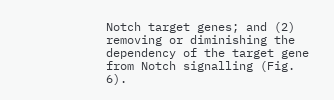Notch target genes; and (2) removing or diminishing the dependency of the target gene from Notch signalling (Fig. 6).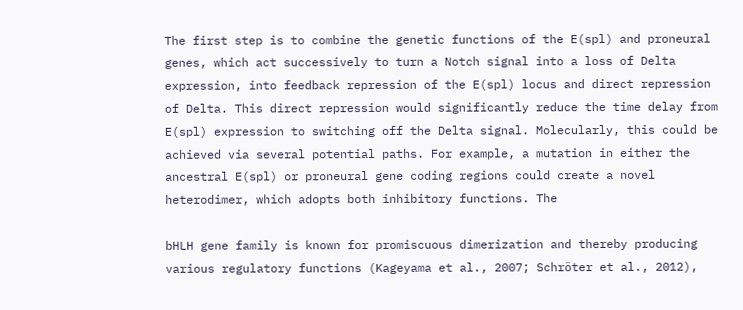The first step is to combine the genetic functions of the E(spl) and proneural genes, which act successively to turn a Notch signal into a loss of Delta expression, into feedback repression of the E(spl) locus and direct repression of Delta. This direct repression would significantly reduce the time delay from E(spl) expression to switching off the Delta signal. Molecularly, this could be achieved via several potential paths. For example, a mutation in either the ancestral E(spl) or proneural gene coding regions could create a novel heterodimer, which adopts both inhibitory functions. The

bHLH gene family is known for promiscuous dimerization and thereby producing various regulatory functions (Kageyama et al., 2007; Schröter et al., 2012),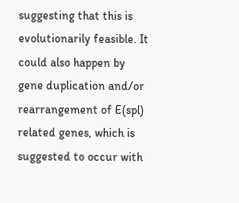suggesting that this is evolutionarily feasible. It could also happen by gene duplication and/or rearrangement of E(spl) related genes, which is suggested to occur with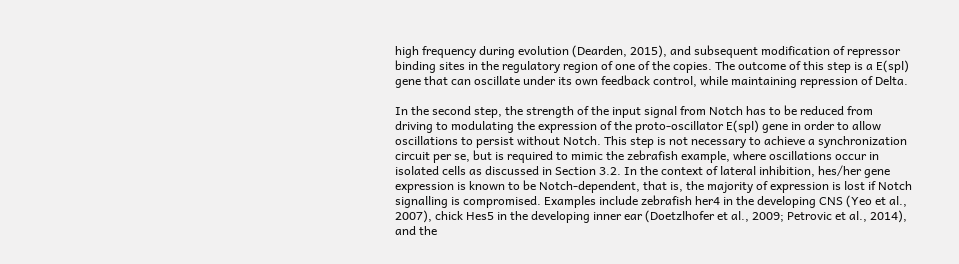high frequency during evolution (Dearden, 2015), and subsequent modification of repressor binding sites in the regulatory region of one of the copies. The outcome of this step is a E(spl) gene that can oscillate under its own feedback control, while maintaining repression of Delta.

In the second step, the strength of the input signal from Notch has to be reduced from driving to modulating the expression of the proto-oscillator E(spl) gene in order to allow oscillations to persist without Notch. This step is not necessary to achieve a synchronization circuit per se, but is required to mimic the zebrafish example, where oscillations occur in isolated cells as discussed in Section 3.2. In the context of lateral inhibition, hes/her gene expression is known to be Notch-dependent, that is, the majority of expression is lost if Notch signalling is compromised. Examples include zebrafish her4 in the developing CNS (Yeo et al., 2007), chick Hes5 in the developing inner ear (Doetzlhofer et al., 2009; Petrovic et al., 2014), and the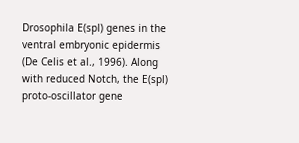Drosophila E(spl) genes in the ventral embryonic epidermis (De Celis et al., 1996). Along with reduced Notch, the E(spl) proto-oscillator gene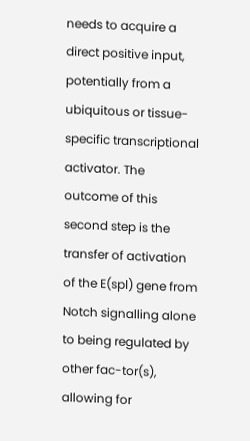needs to acquire a direct positive input, potentially from a ubiquitous or tissue-specific transcriptional activator. The outcome of this second step is the transfer of activation of the E(spl) gene from Notch signalling alone to being regulated by other fac-tor(s), allowing for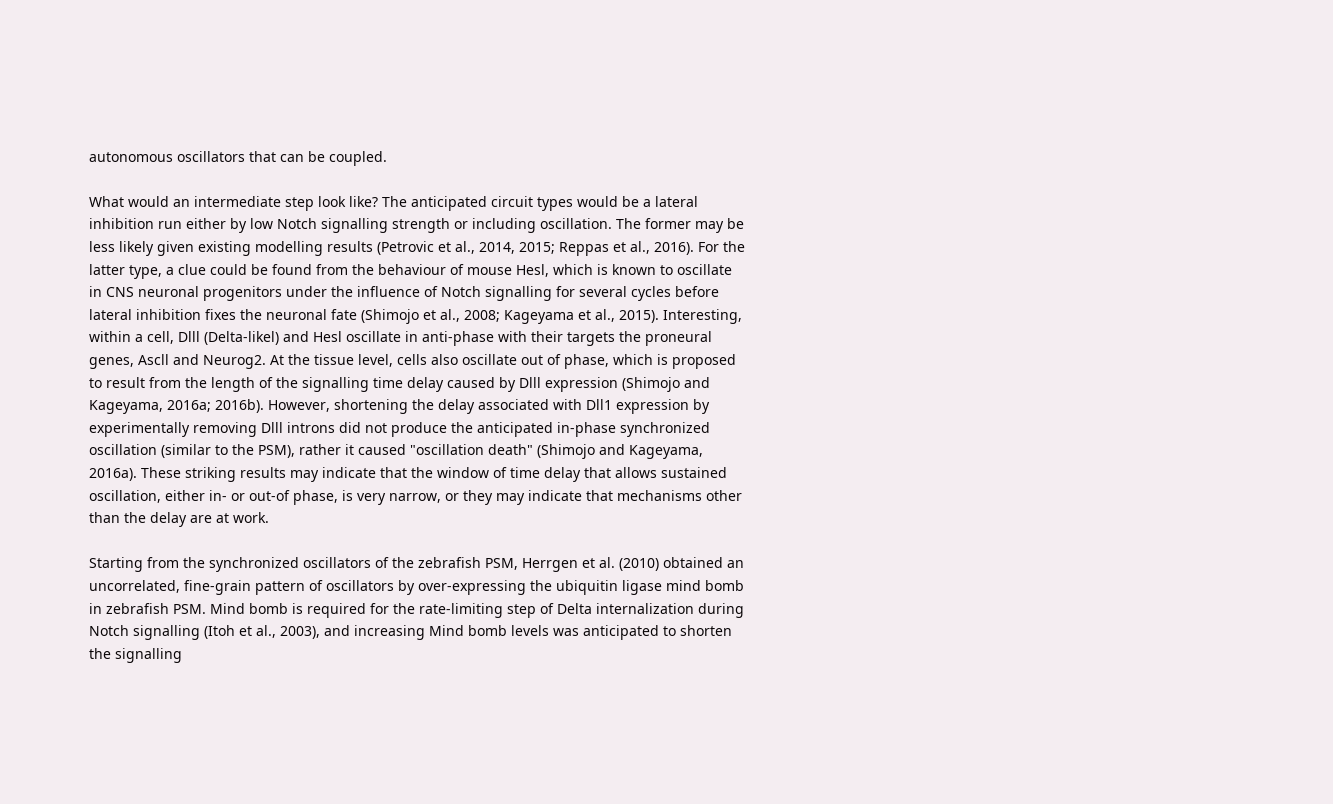autonomous oscillators that can be coupled.

What would an intermediate step look like? The anticipated circuit types would be a lateral inhibition run either by low Notch signalling strength or including oscillation. The former may be less likely given existing modelling results (Petrovic et al., 2014, 2015; Reppas et al., 2016). For the latter type, a clue could be found from the behaviour of mouse Hesl, which is known to oscillate in CNS neuronal progenitors under the influence of Notch signalling for several cycles before lateral inhibition fixes the neuronal fate (Shimojo et al., 2008; Kageyama et al., 2015). Interesting, within a cell, Dlll (Delta-likel) and Hesl oscillate in anti-phase with their targets the proneural genes, Ascll and Neurog2. At the tissue level, cells also oscillate out of phase, which is proposed to result from the length of the signalling time delay caused by Dlll expression (Shimojo and Kageyama, 2016a; 2016b). However, shortening the delay associated with Dll1 expression by experimentally removing Dlll introns did not produce the anticipated in-phase synchronized oscillation (similar to the PSM), rather it caused "oscillation death" (Shimojo and Kageyama, 2016a). These striking results may indicate that the window of time delay that allows sustained oscillation, either in- or out-of phase, is very narrow, or they may indicate that mechanisms other than the delay are at work.

Starting from the synchronized oscillators of the zebrafish PSM, Herrgen et al. (2010) obtained an uncorrelated, fine-grain pattern of oscillators by over-expressing the ubiquitin ligase mind bomb in zebrafish PSM. Mind bomb is required for the rate-limiting step of Delta internalization during Notch signalling (Itoh et al., 2003), and increasing Mind bomb levels was anticipated to shorten the signalling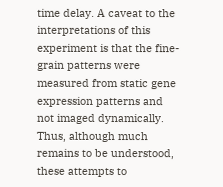time delay. A caveat to the interpretations of this experiment is that the fine-grain patterns were measured from static gene expression patterns and not imaged dynamically. Thus, although much remains to be understood, these attempts to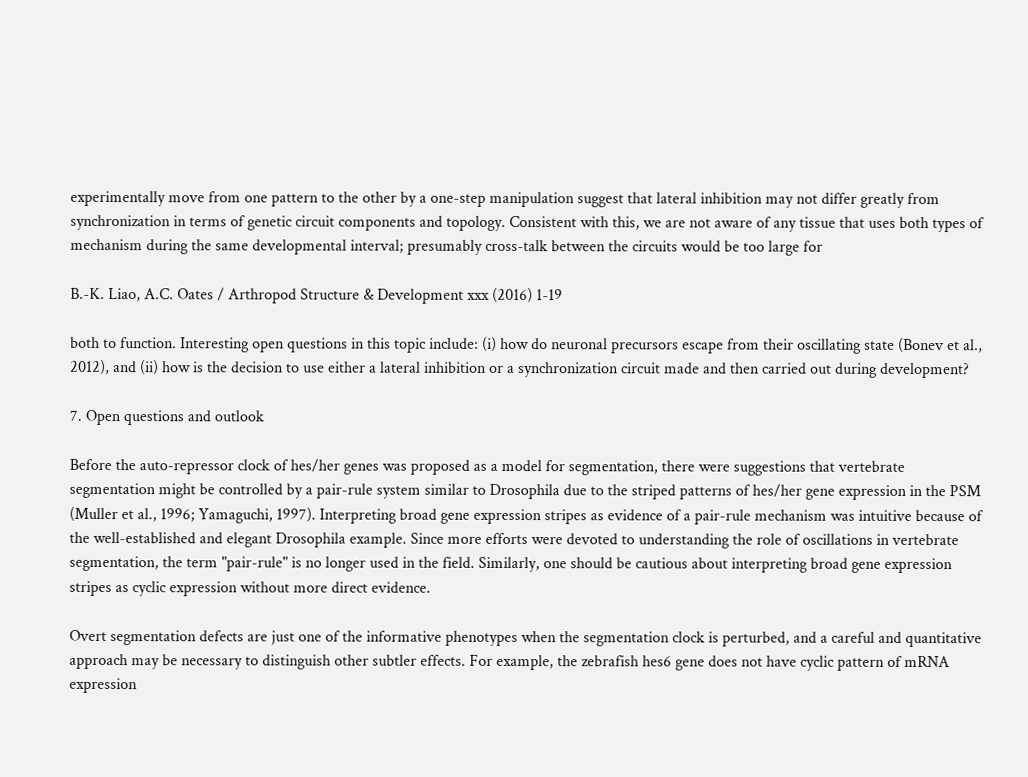experimentally move from one pattern to the other by a one-step manipulation suggest that lateral inhibition may not differ greatly from synchronization in terms of genetic circuit components and topology. Consistent with this, we are not aware of any tissue that uses both types of mechanism during the same developmental interval; presumably cross-talk between the circuits would be too large for

B.-K. Liao, A.C. Oates / Arthropod Structure & Development xxx (2016) 1-19

both to function. Interesting open questions in this topic include: (i) how do neuronal precursors escape from their oscillating state (Bonev et al., 2012), and (ii) how is the decision to use either a lateral inhibition or a synchronization circuit made and then carried out during development?

7. Open questions and outlook

Before the auto-repressor clock of hes/her genes was proposed as a model for segmentation, there were suggestions that vertebrate segmentation might be controlled by a pair-rule system similar to Drosophila due to the striped patterns of hes/her gene expression in the PSM (Muller et al., 1996; Yamaguchi, 1997). Interpreting broad gene expression stripes as evidence of a pair-rule mechanism was intuitive because of the well-established and elegant Drosophila example. Since more efforts were devoted to understanding the role of oscillations in vertebrate segmentation, the term "pair-rule" is no longer used in the field. Similarly, one should be cautious about interpreting broad gene expression stripes as cyclic expression without more direct evidence.

Overt segmentation defects are just one of the informative phenotypes when the segmentation clock is perturbed, and a careful and quantitative approach may be necessary to distinguish other subtler effects. For example, the zebrafish hes6 gene does not have cyclic pattern of mRNA expression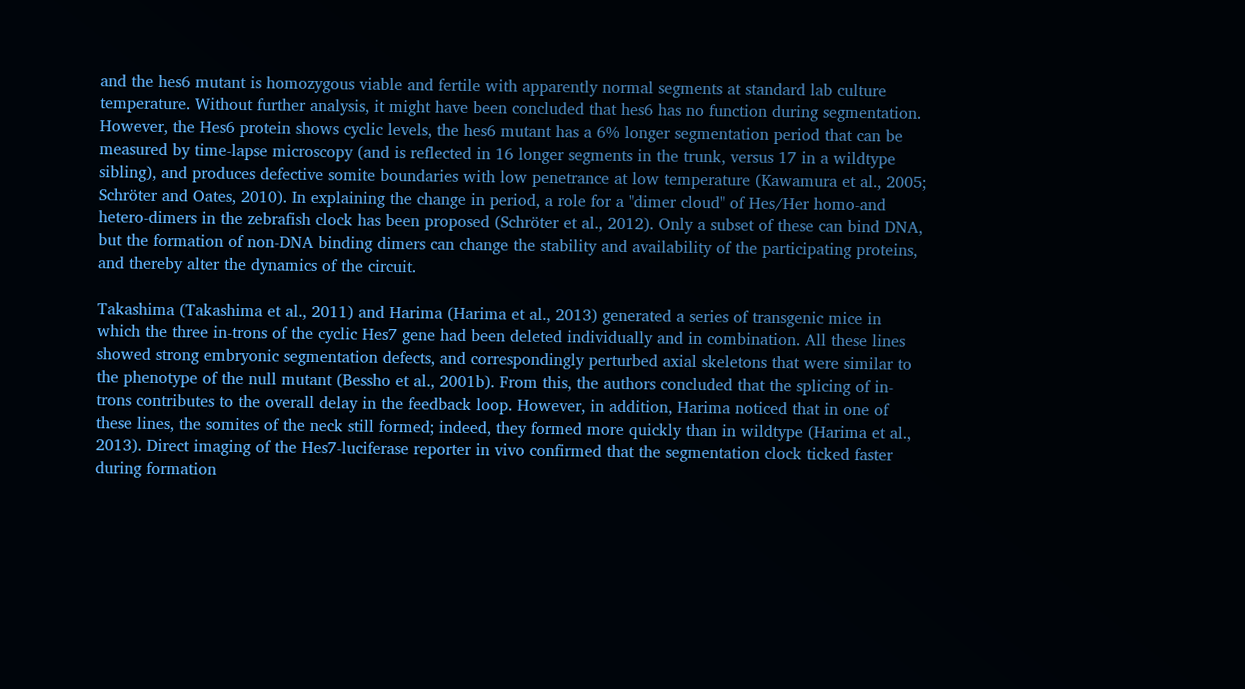and the hes6 mutant is homozygous viable and fertile with apparently normal segments at standard lab culture temperature. Without further analysis, it might have been concluded that hes6 has no function during segmentation. However, the Hes6 protein shows cyclic levels, the hes6 mutant has a 6% longer segmentation period that can be measured by time-lapse microscopy (and is reflected in 16 longer segments in the trunk, versus 17 in a wildtype sibling), and produces defective somite boundaries with low penetrance at low temperature (Kawamura et al., 2005; Schröter and Oates, 2010). In explaining the change in period, a role for a "dimer cloud" of Hes/Her homo-and hetero-dimers in the zebrafish clock has been proposed (Schröter et al., 2012). Only a subset of these can bind DNA, but the formation of non-DNA binding dimers can change the stability and availability of the participating proteins, and thereby alter the dynamics of the circuit.

Takashima (Takashima et al., 2011) and Harima (Harima et al., 2013) generated a series of transgenic mice in which the three in-trons of the cyclic Hes7 gene had been deleted individually and in combination. All these lines showed strong embryonic segmentation defects, and correspondingly perturbed axial skeletons that were similar to the phenotype of the null mutant (Bessho et al., 2001b). From this, the authors concluded that the splicing of in-trons contributes to the overall delay in the feedback loop. However, in addition, Harima noticed that in one of these lines, the somites of the neck still formed; indeed, they formed more quickly than in wildtype (Harima et al., 2013). Direct imaging of the Hes7-luciferase reporter in vivo confirmed that the segmentation clock ticked faster during formation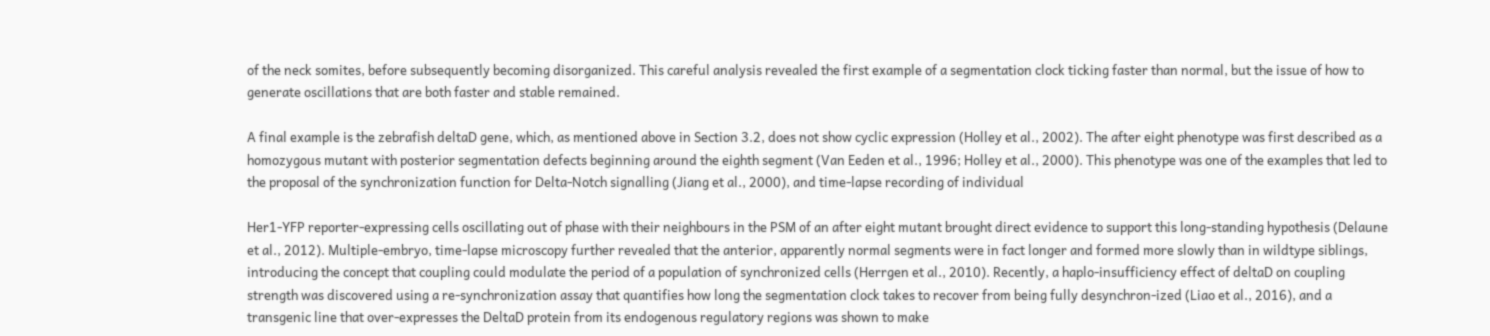of the neck somites, before subsequently becoming disorganized. This careful analysis revealed the first example of a segmentation clock ticking faster than normal, but the issue of how to generate oscillations that are both faster and stable remained.

A final example is the zebrafish deltaD gene, which, as mentioned above in Section 3.2, does not show cyclic expression (Holley et al., 2002). The after eight phenotype was first described as a homozygous mutant with posterior segmentation defects beginning around the eighth segment (Van Eeden et al., 1996; Holley et al., 2000). This phenotype was one of the examples that led to the proposal of the synchronization function for Delta-Notch signalling (Jiang et al., 2000), and time-lapse recording of individual

Her1-YFP reporter-expressing cells oscillating out of phase with their neighbours in the PSM of an after eight mutant brought direct evidence to support this long-standing hypothesis (Delaune et al., 2012). Multiple-embryo, time-lapse microscopy further revealed that the anterior, apparently normal segments were in fact longer and formed more slowly than in wildtype siblings, introducing the concept that coupling could modulate the period of a population of synchronized cells (Herrgen et al., 2010). Recently, a haplo-insufficiency effect of deltaD on coupling strength was discovered using a re-synchronization assay that quantifies how long the segmentation clock takes to recover from being fully desynchron-ized (Liao et al., 2016), and a transgenic line that over-expresses the DeltaD protein from its endogenous regulatory regions was shown to make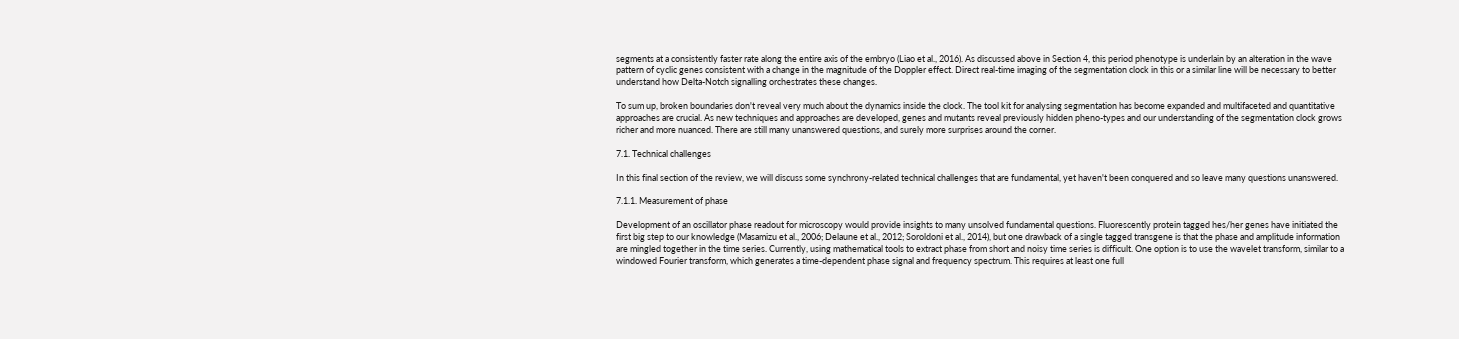segments at a consistently faster rate along the entire axis of the embryo (Liao et al., 2016). As discussed above in Section 4, this period phenotype is underlain by an alteration in the wave pattern of cyclic genes consistent with a change in the magnitude of the Doppler effect. Direct real-time imaging of the segmentation clock in this or a similar line will be necessary to better understand how Delta-Notch signalling orchestrates these changes.

To sum up, broken boundaries don't reveal very much about the dynamics inside the clock. The tool kit for analysing segmentation has become expanded and multifaceted and quantitative approaches are crucial. As new techniques and approaches are developed, genes and mutants reveal previously hidden pheno-types and our understanding of the segmentation clock grows richer and more nuanced. There are still many unanswered questions, and surely more surprises around the corner.

7.1. Technical challenges

In this final section of the review, we will discuss some synchrony-related technical challenges that are fundamental, yet haven't been conquered and so leave many questions unanswered.

7.1.1. Measurement of phase

Development of an oscillator phase readout for microscopy would provide insights to many unsolved fundamental questions. Fluorescently protein tagged hes/her genes have initiated the first big step to our knowledge (Masamizu et al., 2006; Delaune et al., 2012; Soroldoni et al., 2014), but one drawback of a single tagged transgene is that the phase and amplitude information are mingled together in the time series. Currently, using mathematical tools to extract phase from short and noisy time series is difficult. One option is to use the wavelet transform, similar to a windowed Fourier transform, which generates a time-dependent phase signal and frequency spectrum. This requires at least one full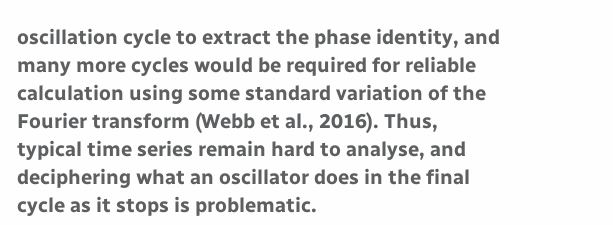oscillation cycle to extract the phase identity, and many more cycles would be required for reliable calculation using some standard variation of the Fourier transform (Webb et al., 2016). Thus, typical time series remain hard to analyse, and deciphering what an oscillator does in the final cycle as it stops is problematic.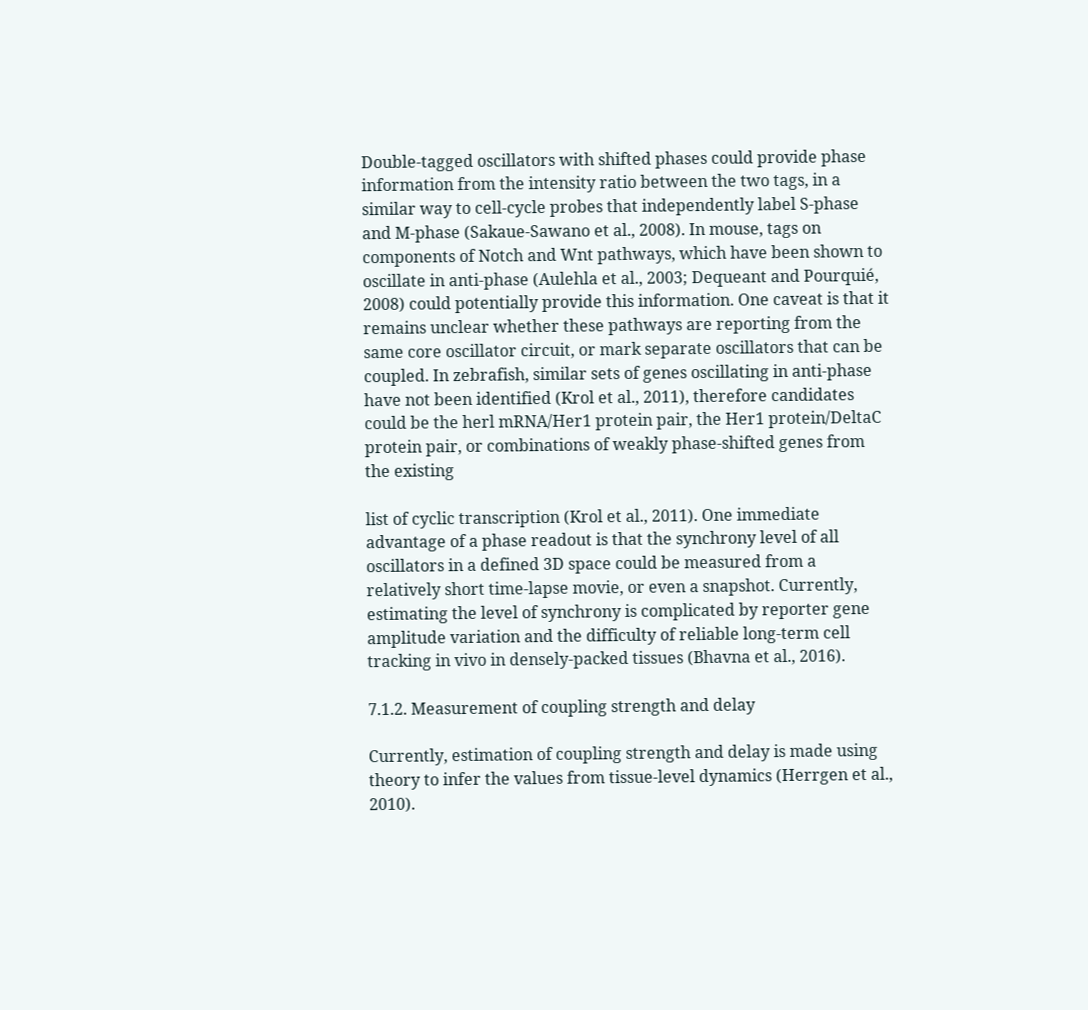Double-tagged oscillators with shifted phases could provide phase information from the intensity ratio between the two tags, in a similar way to cell-cycle probes that independently label S-phase and M-phase (Sakaue-Sawano et al., 2008). In mouse, tags on components of Notch and Wnt pathways, which have been shown to oscillate in anti-phase (Aulehla et al., 2003; Dequeant and Pourquié, 2008) could potentially provide this information. One caveat is that it remains unclear whether these pathways are reporting from the same core oscillator circuit, or mark separate oscillators that can be coupled. In zebrafish, similar sets of genes oscillating in anti-phase have not been identified (Krol et al., 2011), therefore candidates could be the herl mRNA/Her1 protein pair, the Her1 protein/DeltaC protein pair, or combinations of weakly phase-shifted genes from the existing

list of cyclic transcription (Krol et al., 2011). One immediate advantage of a phase readout is that the synchrony level of all oscillators in a defined 3D space could be measured from a relatively short time-lapse movie, or even a snapshot. Currently, estimating the level of synchrony is complicated by reporter gene amplitude variation and the difficulty of reliable long-term cell tracking in vivo in densely-packed tissues (Bhavna et al., 2016).

7.1.2. Measurement of coupling strength and delay

Currently, estimation of coupling strength and delay is made using theory to infer the values from tissue-level dynamics (Herrgen et al., 2010).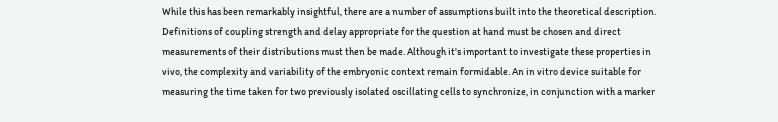While this has been remarkably insightful, there are a number of assumptions built into the theoretical description. Definitions of coupling strength and delay appropriate for the question at hand must be chosen and direct measurements of their distributions must then be made. Although it's important to investigate these properties in vivo, the complexity and variability of the embryonic context remain formidable. An in vitro device suitable for measuring the time taken for two previously isolated oscillating cells to synchronize, in conjunction with a marker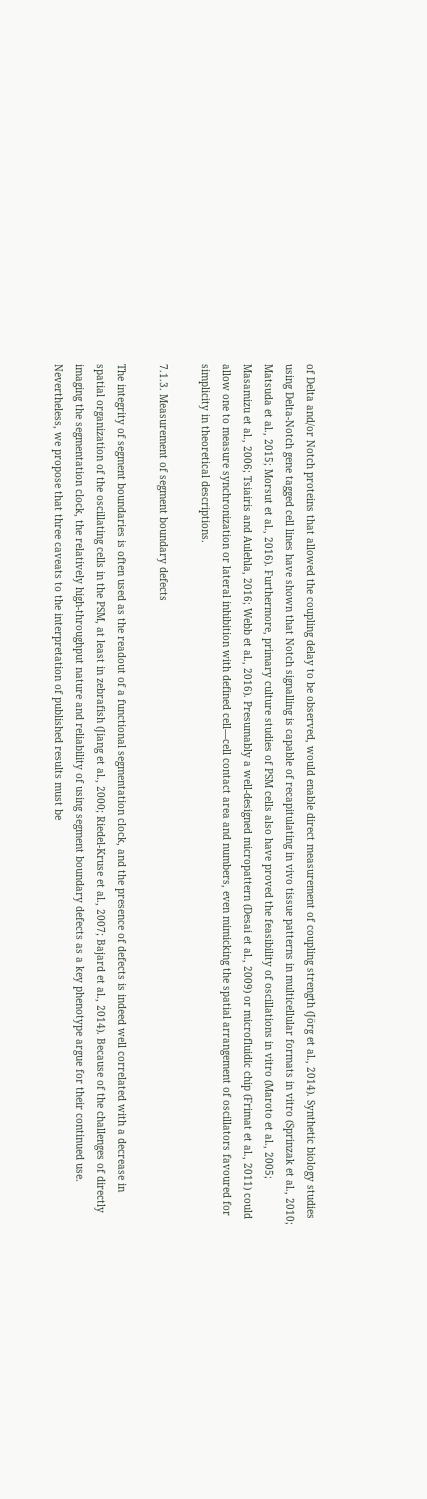of Delta and/or Notch proteins that allowed the coupling delay to be observed, would enable direct measurement of coupling strength (Jörg et al., 2014). Synthetic biology studies using Delta-Notch gene tagged cell lines have shown that Notch signalling is capable of recapitulating in vivo tissue patterns in multicellular formats in vitro (Sprinzak et al., 2010; Matsuda et al., 2015; Morsut et al., 2016). Furthermore, primary culture studies of PSM cells also have proved the feasibility of oscillations in vitro (Maroto et al., 2005; Masamizu et al., 2006; Tsiairis and Aulehla, 2016; Webb et al., 2016). Presumably a well-designed micropattern (Desai et al., 2009) or microfluidic chip (Frimat et al., 2011) could allow one to measure synchronization or lateral inhibition with defined cell—cell contact area and numbers, even mimicking the spatial arrangement of oscillators favoured for simplicity in theoretical descriptions.

7.1.3. Measurement of segment boundary defects

The integrity of segment boundaries is often used as the readout of a functional segmentation clock, and the presence of defects is indeed well correlated with a decrease in spatial organization of the oscillating cells in the PSM, at least in zebrafish (Jiang et al., 2000; Riedel-Kruse et al., 2007; Bajard et al., 2014). Because of the challenges of directly imaging the segmentation clock, the relatively high-throughput nature and reliability of using segment boundary defects as a key phenotype argue for their continued use. Nevertheless, we propose that three caveats to the interpretation of published results must be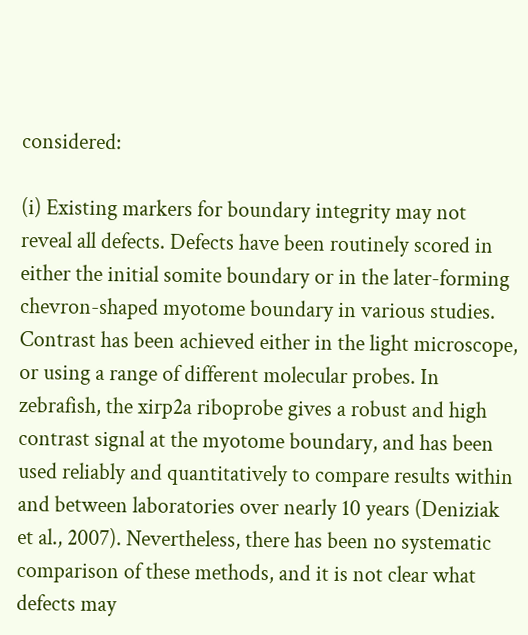considered:

(i) Existing markers for boundary integrity may not reveal all defects. Defects have been routinely scored in either the initial somite boundary or in the later-forming chevron-shaped myotome boundary in various studies. Contrast has been achieved either in the light microscope, or using a range of different molecular probes. In zebrafish, the xirp2a riboprobe gives a robust and high contrast signal at the myotome boundary, and has been used reliably and quantitatively to compare results within and between laboratories over nearly 10 years (Deniziak et al., 2007). Nevertheless, there has been no systematic comparison of these methods, and it is not clear what defects may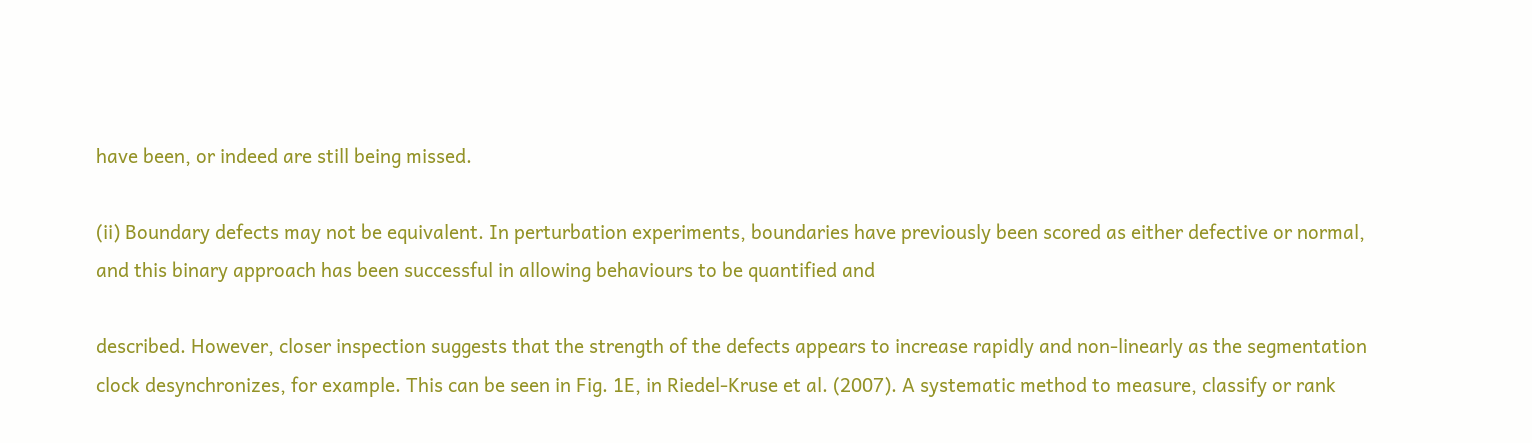have been, or indeed are still being missed.

(ii) Boundary defects may not be equivalent. In perturbation experiments, boundaries have previously been scored as either defective or normal, and this binary approach has been successful in allowing behaviours to be quantified and

described. However, closer inspection suggests that the strength of the defects appears to increase rapidly and non-linearly as the segmentation clock desynchronizes, for example. This can be seen in Fig. 1E, in Riedel-Kruse et al. (2007). A systematic method to measure, classify or rank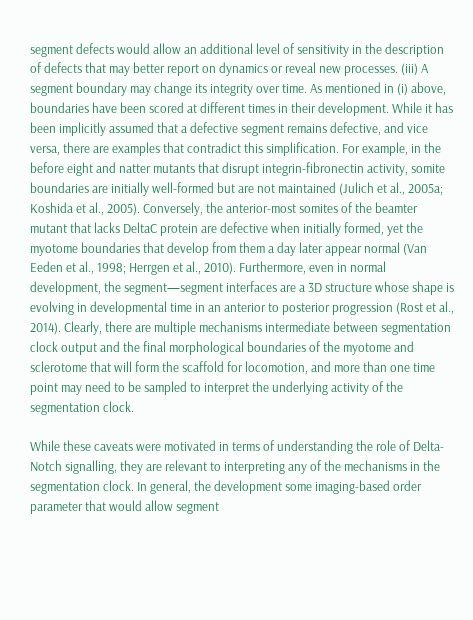segment defects would allow an additional level of sensitivity in the description of defects that may better report on dynamics or reveal new processes. (iii) A segment boundary may change its integrity over time. As mentioned in (i) above, boundaries have been scored at different times in their development. While it has been implicitly assumed that a defective segment remains defective, and vice versa, there are examples that contradict this simplification. For example, in the before eight and natter mutants that disrupt integrin-fibronectin activity, somite boundaries are initially well-formed but are not maintained (Julich et al., 2005a; Koshida et al., 2005). Conversely, the anterior-most somites of the beamter mutant that lacks DeltaC protein are defective when initially formed, yet the myotome boundaries that develop from them a day later appear normal (Van Eeden et al., 1998; Herrgen et al., 2010). Furthermore, even in normal development, the segment—segment interfaces are a 3D structure whose shape is evolving in developmental time in an anterior to posterior progression (Rost et al., 2014). Clearly, there are multiple mechanisms intermediate between segmentation clock output and the final morphological boundaries of the myotome and sclerotome that will form the scaffold for locomotion, and more than one time point may need to be sampled to interpret the underlying activity of the segmentation clock.

While these caveats were motivated in terms of understanding the role of Delta-Notch signalling, they are relevant to interpreting any of the mechanisms in the segmentation clock. In general, the development some imaging-based order parameter that would allow segment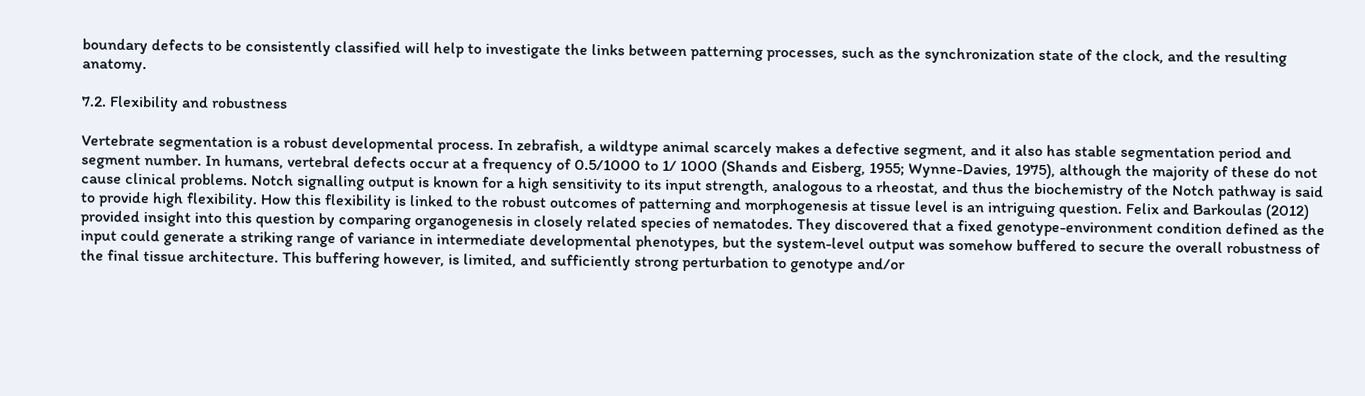boundary defects to be consistently classified will help to investigate the links between patterning processes, such as the synchronization state of the clock, and the resulting anatomy.

7.2. Flexibility and robustness

Vertebrate segmentation is a robust developmental process. In zebrafish, a wildtype animal scarcely makes a defective segment, and it also has stable segmentation period and segment number. In humans, vertebral defects occur at a frequency of 0.5/1000 to 1/ 1000 (Shands and Eisberg, 1955; Wynne-Davies, 1975), although the majority of these do not cause clinical problems. Notch signalling output is known for a high sensitivity to its input strength, analogous to a rheostat, and thus the biochemistry of the Notch pathway is said to provide high flexibility. How this flexibility is linked to the robust outcomes of patterning and morphogenesis at tissue level is an intriguing question. Felix and Barkoulas (2012) provided insight into this question by comparing organogenesis in closely related species of nematodes. They discovered that a fixed genotype-environment condition defined as the input could generate a striking range of variance in intermediate developmental phenotypes, but the system-level output was somehow buffered to secure the overall robustness of the final tissue architecture. This buffering however, is limited, and sufficiently strong perturbation to genotype and/or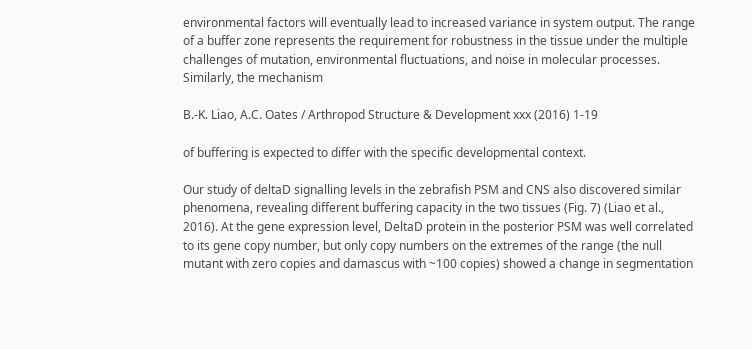environmental factors will eventually lead to increased variance in system output. The range of a buffer zone represents the requirement for robustness in the tissue under the multiple challenges of mutation, environmental fluctuations, and noise in molecular processes. Similarly, the mechanism

B.-K. Liao, A.C. Oates / Arthropod Structure & Development xxx (2016) 1-19

of buffering is expected to differ with the specific developmental context.

Our study of deltaD signalling levels in the zebrafish PSM and CNS also discovered similar phenomena, revealing different buffering capacity in the two tissues (Fig. 7) (Liao et al., 2016). At the gene expression level, DeltaD protein in the posterior PSM was well correlated to its gene copy number, but only copy numbers on the extremes of the range (the null mutant with zero copies and damascus with ~100 copies) showed a change in segmentation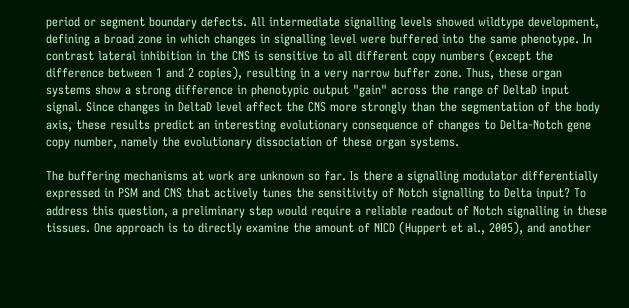period or segment boundary defects. All intermediate signalling levels showed wildtype development, defining a broad zone in which changes in signalling level were buffered into the same phenotype. In contrast lateral inhibition in the CNS is sensitive to all different copy numbers (except the difference between 1 and 2 copies), resulting in a very narrow buffer zone. Thus, these organ systems show a strong difference in phenotypic output "gain" across the range of DeltaD input signal. Since changes in DeltaD level affect the CNS more strongly than the segmentation of the body axis, these results predict an interesting evolutionary consequence of changes to Delta-Notch gene copy number, namely the evolutionary dissociation of these organ systems.

The buffering mechanisms at work are unknown so far. Is there a signalling modulator differentially expressed in PSM and CNS that actively tunes the sensitivity of Notch signalling to Delta input? To address this question, a preliminary step would require a reliable readout of Notch signalling in these tissues. One approach is to directly examine the amount of NICD (Huppert et al., 2005), and another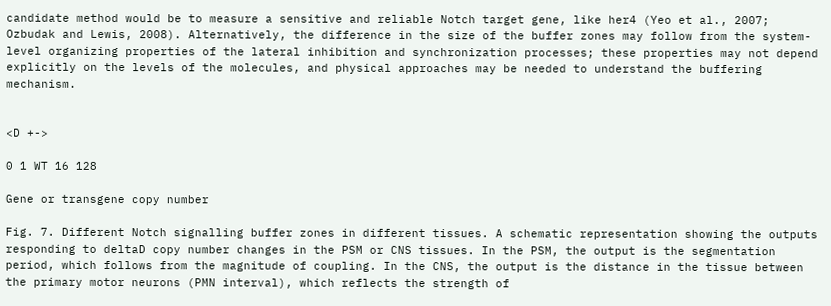candidate method would be to measure a sensitive and reliable Notch target gene, like her4 (Yeo et al., 2007; Ozbudak and Lewis, 2008). Alternatively, the difference in the size of the buffer zones may follow from the system-level organizing properties of the lateral inhibition and synchronization processes; these properties may not depend explicitly on the levels of the molecules, and physical approaches may be needed to understand the buffering mechanism.


<D +->

0 1 WT 16 128

Gene or transgene copy number

Fig. 7. Different Notch signalling buffer zones in different tissues. A schematic representation showing the outputs responding to deltaD copy number changes in the PSM or CNS tissues. In the PSM, the output is the segmentation period, which follows from the magnitude of coupling. In the CNS, the output is the distance in the tissue between the primary motor neurons (PMN interval), which reflects the strength of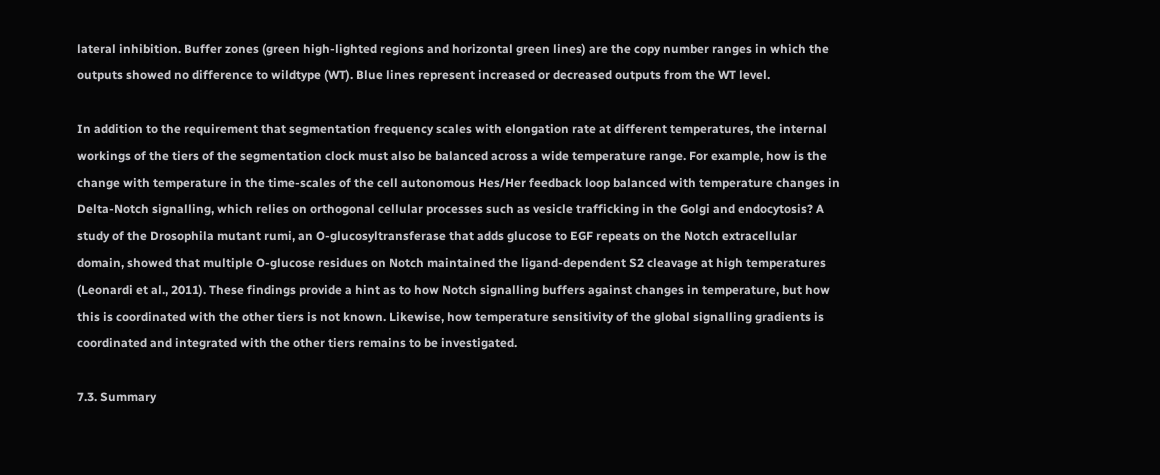lateral inhibition. Buffer zones (green high-lighted regions and horizontal green lines) are the copy number ranges in which the outputs showed no difference to wildtype (WT). Blue lines represent increased or decreased outputs from the WT level.

In addition to the requirement that segmentation frequency scales with elongation rate at different temperatures, the internal workings of the tiers of the segmentation clock must also be balanced across a wide temperature range. For example, how is the change with temperature in the time-scales of the cell autonomous Hes/Her feedback loop balanced with temperature changes in Delta-Notch signalling, which relies on orthogonal cellular processes such as vesicle trafficking in the Golgi and endocytosis? A study of the Drosophila mutant rumi, an O-glucosyltransferase that adds glucose to EGF repeats on the Notch extracellular domain, showed that multiple O-glucose residues on Notch maintained the ligand-dependent S2 cleavage at high temperatures (Leonardi et al., 2011). These findings provide a hint as to how Notch signalling buffers against changes in temperature, but how this is coordinated with the other tiers is not known. Likewise, how temperature sensitivity of the global signalling gradients is coordinated and integrated with the other tiers remains to be investigated.

7.3. Summary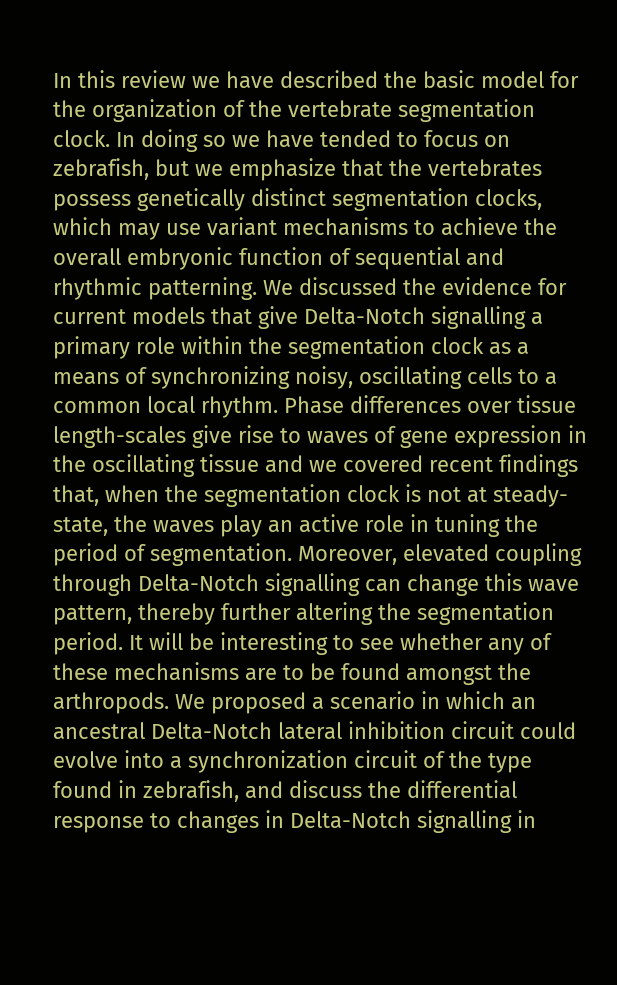In this review we have described the basic model for the organization of the vertebrate segmentation clock. In doing so we have tended to focus on zebrafish, but we emphasize that the vertebrates possess genetically distinct segmentation clocks, which may use variant mechanisms to achieve the overall embryonic function of sequential and rhythmic patterning. We discussed the evidence for current models that give Delta-Notch signalling a primary role within the segmentation clock as a means of synchronizing noisy, oscillating cells to a common local rhythm. Phase differences over tissue length-scales give rise to waves of gene expression in the oscillating tissue and we covered recent findings that, when the segmentation clock is not at steady-state, the waves play an active role in tuning the period of segmentation. Moreover, elevated coupling through Delta-Notch signalling can change this wave pattern, thereby further altering the segmentation period. It will be interesting to see whether any of these mechanisms are to be found amongst the arthropods. We proposed a scenario in which an ancestral Delta-Notch lateral inhibition circuit could evolve into a synchronization circuit of the type found in zebrafish, and discuss the differential response to changes in Delta-Notch signalling in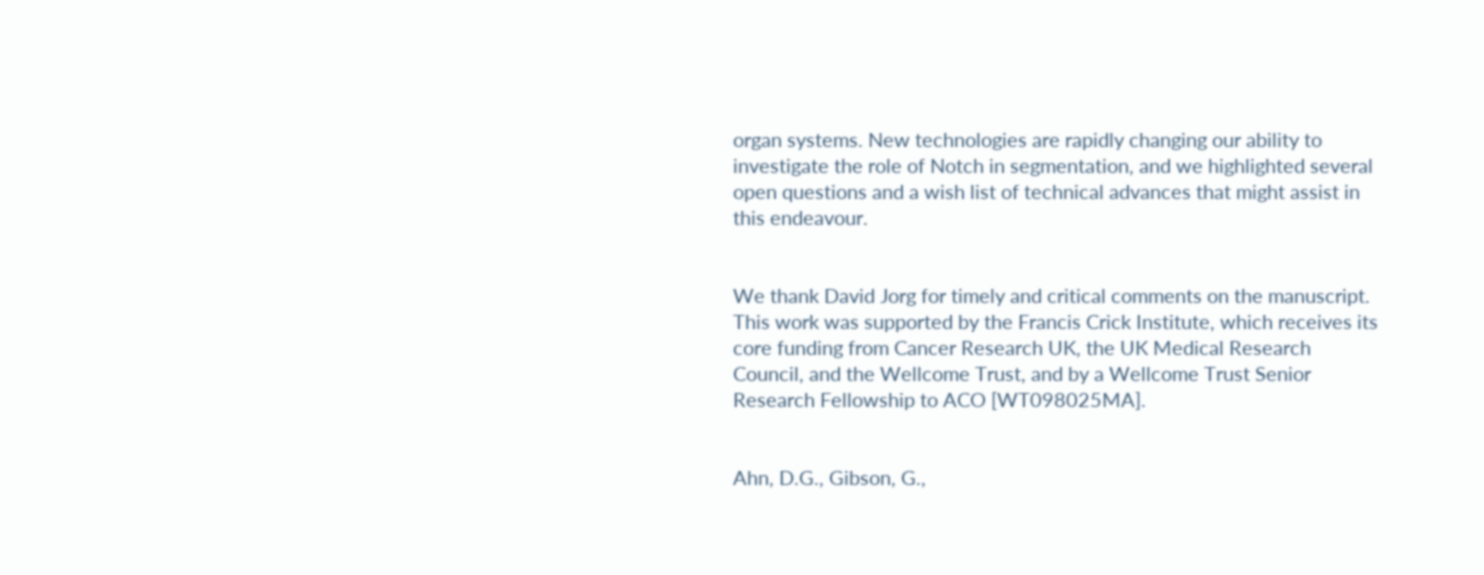organ systems. New technologies are rapidly changing our ability to investigate the role of Notch in segmentation, and we highlighted several open questions and a wish list of technical advances that might assist in this endeavour.


We thank David Jorg for timely and critical comments on the manuscript. This work was supported by the Francis Crick Institute, which receives its core funding from Cancer Research UK, the UK Medical Research Council, and the Wellcome Trust, and by a Wellcome Trust Senior Research Fellowship to ACO [WT098025MA].


Ahn, D.G., Gibson, G.,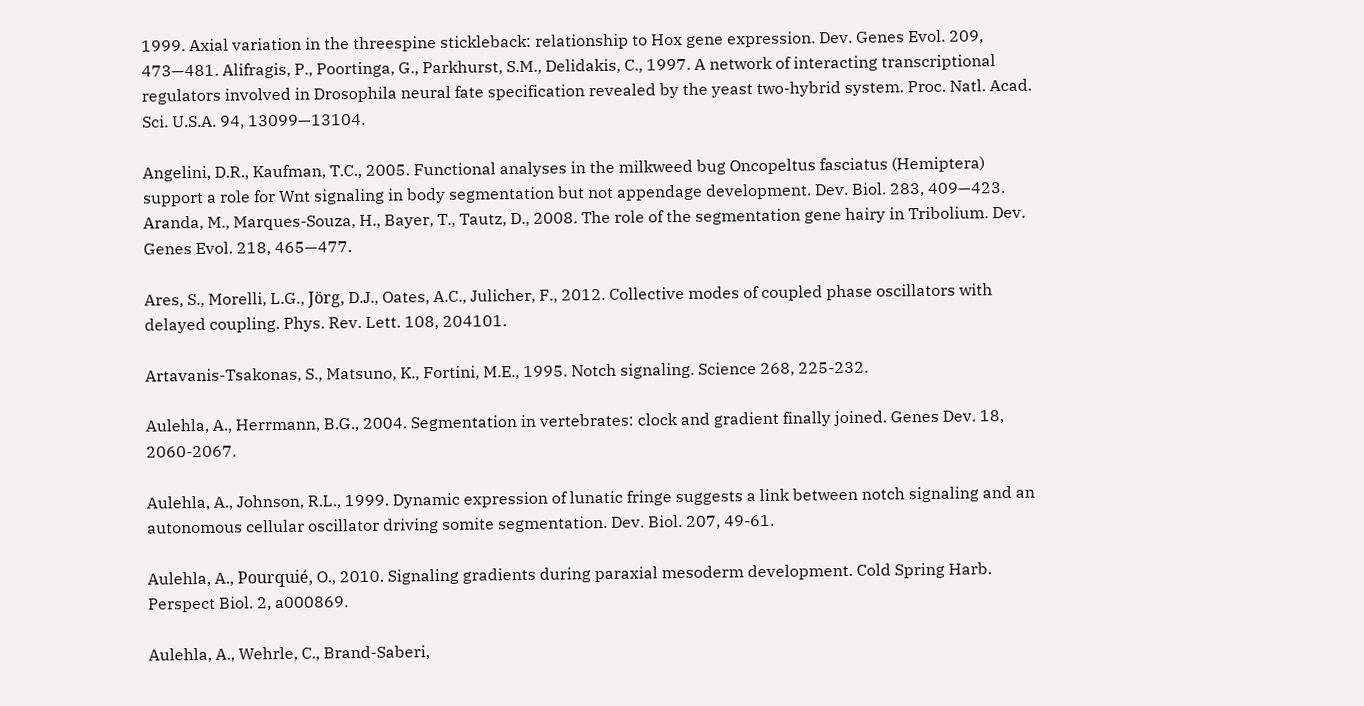1999. Axial variation in the threespine stickleback: relationship to Hox gene expression. Dev. Genes Evol. 209, 473—481. Alifragis, P., Poortinga, G., Parkhurst, S.M., Delidakis, C., 1997. A network of interacting transcriptional regulators involved in Drosophila neural fate specification revealed by the yeast two-hybrid system. Proc. Natl. Acad. Sci. U.S.A. 94, 13099—13104.

Angelini, D.R., Kaufman, T.C., 2005. Functional analyses in the milkweed bug Oncopeltus fasciatus (Hemiptera) support a role for Wnt signaling in body segmentation but not appendage development. Dev. Biol. 283, 409—423. Aranda, M., Marques-Souza, H., Bayer, T., Tautz, D., 2008. The role of the segmentation gene hairy in Tribolium. Dev. Genes Evol. 218, 465—477.

Ares, S., Morelli, L.G., Jörg, D.J., Oates, A.C., Julicher, F., 2012. Collective modes of coupled phase oscillators with delayed coupling. Phys. Rev. Lett. 108, 204101.

Artavanis-Tsakonas, S., Matsuno, K., Fortini, M.E., 1995. Notch signaling. Science 268, 225-232.

Aulehla, A., Herrmann, B.G., 2004. Segmentation in vertebrates: clock and gradient finally joined. Genes Dev. 18, 2060-2067.

Aulehla, A., Johnson, R.L., 1999. Dynamic expression of lunatic fringe suggests a link between notch signaling and an autonomous cellular oscillator driving somite segmentation. Dev. Biol. 207, 49-61.

Aulehla, A., Pourquié, O., 2010. Signaling gradients during paraxial mesoderm development. Cold Spring Harb. Perspect Biol. 2, a000869.

Aulehla, A., Wehrle, C., Brand-Saberi,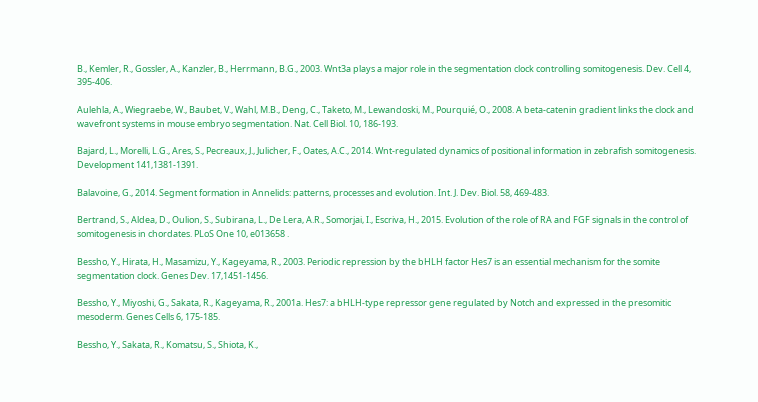B., Kemler, R., Gossler, A., Kanzler, B., Herrmann, B.G., 2003. Wnt3a plays a major role in the segmentation clock controlling somitogenesis. Dev. Cell 4, 395-406.

Aulehla, A., Wiegraebe, W., Baubet, V., Wahl, M.B., Deng, C., Taketo, M., Lewandoski, M., Pourquié, O., 2008. A beta-catenin gradient links the clock and wavefront systems in mouse embryo segmentation. Nat. Cell Biol. 10, 186-193.

Bajard, L., Morelli, L.G., Ares, S., Pecreaux, J., Julicher, F., Oates, A.C., 2014. Wnt-regulated dynamics of positional information in zebrafish somitogenesis. Development 141,1381-1391.

Balavoine, G., 2014. Segment formation in Annelids: patterns, processes and evolution. Int. J. Dev. Biol. 58, 469-483.

Bertrand, S., Aldea, D., Oulion, S., Subirana, L., De Lera, A.R., Somorjai, I., Escriva, H., 2015. Evolution of the role of RA and FGF signals in the control of somitogenesis in chordates. PLoS One 10, e013658 .

Bessho, Y., Hirata, H., Masamizu, Y., Kageyama, R., 2003. Periodic repression by the bHLH factor Hes7 is an essential mechanism for the somite segmentation clock. Genes Dev. 17,1451-1456.

Bessho, Y., Miyoshi, G., Sakata, R., Kageyama, R., 2001a. Hes7: a bHLH-type repressor gene regulated by Notch and expressed in the presomitic mesoderm. Genes Cells 6, 175-185.

Bessho, Y., Sakata, R., Komatsu, S., Shiota, K.,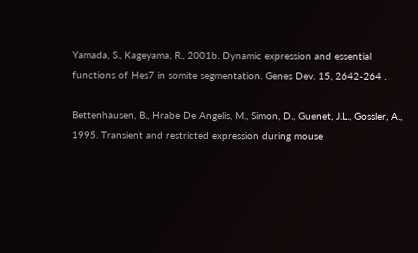Yamada, S., Kageyama, R., 2001b. Dynamic expression and essential functions of Hes7 in somite segmentation. Genes Dev. 15, 2642-264 .

Bettenhausen, B., Hrabe De Angelis, M., Simon, D., Guenet, J.L., Gossler, A., 1995. Transient and restricted expression during mouse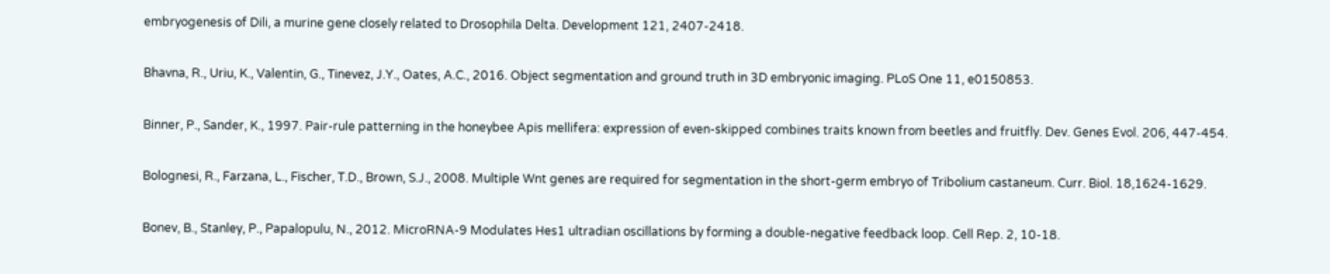embryogenesis of Dili, a murine gene closely related to Drosophila Delta. Development 121, 2407-2418.

Bhavna, R., Uriu, K., Valentin, G., Tinevez, J.Y., Oates, A.C., 2016. Object segmentation and ground truth in 3D embryonic imaging. PLoS One 11, e0150853.

Binner, P., Sander, K., 1997. Pair-rule patterning in the honeybee Apis mellifera: expression of even-skipped combines traits known from beetles and fruitfly. Dev. Genes Evol. 206, 447-454.

Bolognesi, R., Farzana, L., Fischer, T.D., Brown, S.J., 2008. Multiple Wnt genes are required for segmentation in the short-germ embryo of Tribolium castaneum. Curr. Biol. 18,1624-1629.

Bonev, B., Stanley, P., Papalopulu, N., 2012. MicroRNA-9 Modulates Hes1 ultradian oscillations by forming a double-negative feedback loop. Cell Rep. 2, 10-18.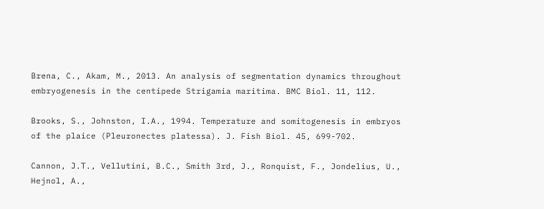Brena, C., Akam, M., 2013. An analysis of segmentation dynamics throughout embryogenesis in the centipede Strigamia maritima. BMC Biol. 11, 112.

Brooks, S., Johnston, I.A., 1994. Temperature and somitogenesis in embryos of the plaice (Pleuronectes platessa). J. Fish Biol. 45, 699-702.

Cannon, J.T., Vellutini, B.C., Smith 3rd, J., Ronquist, F., Jondelius, U., Hejnol, A.,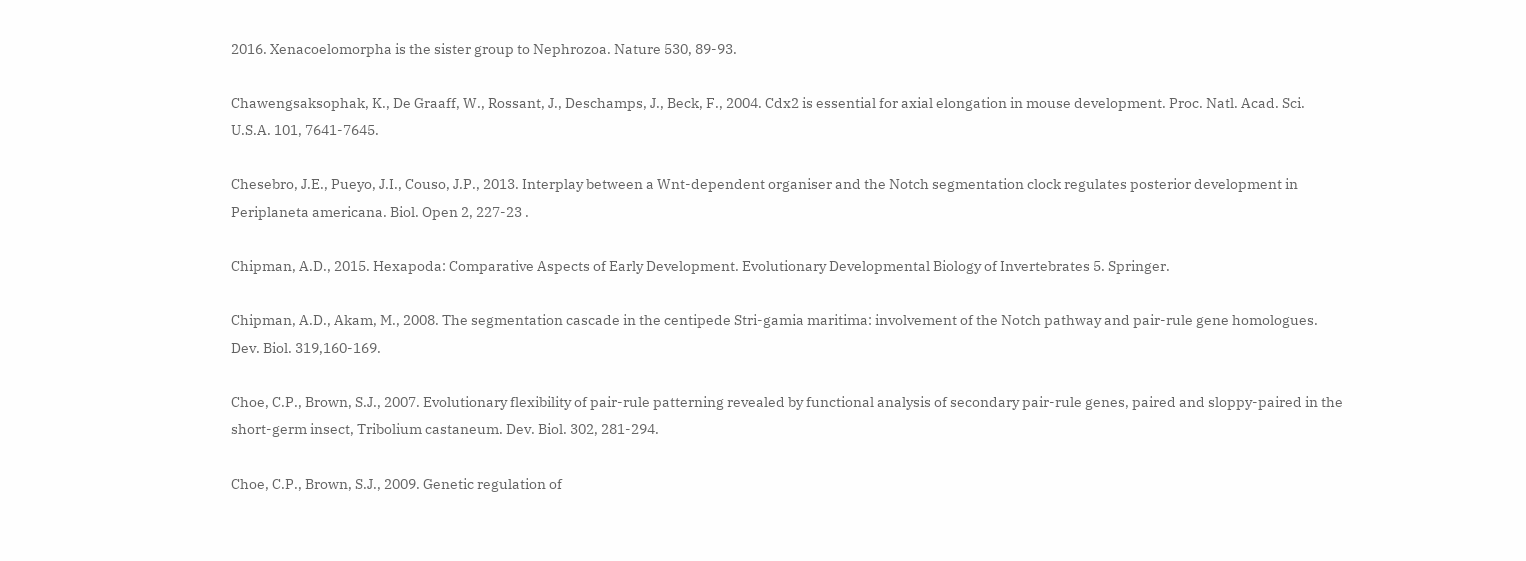2016. Xenacoelomorpha is the sister group to Nephrozoa. Nature 530, 89-93.

Chawengsaksophak, K., De Graaff, W., Rossant, J., Deschamps, J., Beck, F., 2004. Cdx2 is essential for axial elongation in mouse development. Proc. Natl. Acad. Sci. U.S.A. 101, 7641-7645.

Chesebro, J.E., Pueyo, J.I., Couso, J.P., 2013. Interplay between a Wnt-dependent organiser and the Notch segmentation clock regulates posterior development in Periplaneta americana. Biol. Open 2, 227-23 .

Chipman, A.D., 2015. Hexapoda: Comparative Aspects of Early Development. Evolutionary Developmental Biology of Invertebrates 5. Springer.

Chipman, A.D., Akam, M., 2008. The segmentation cascade in the centipede Stri-gamia maritima: involvement of the Notch pathway and pair-rule gene homologues. Dev. Biol. 319,160-169.

Choe, C.P., Brown, S.J., 2007. Evolutionary flexibility of pair-rule patterning revealed by functional analysis of secondary pair-rule genes, paired and sloppy-paired in the short-germ insect, Tribolium castaneum. Dev. Biol. 302, 281-294.

Choe, C.P., Brown, S.J., 2009. Genetic regulation of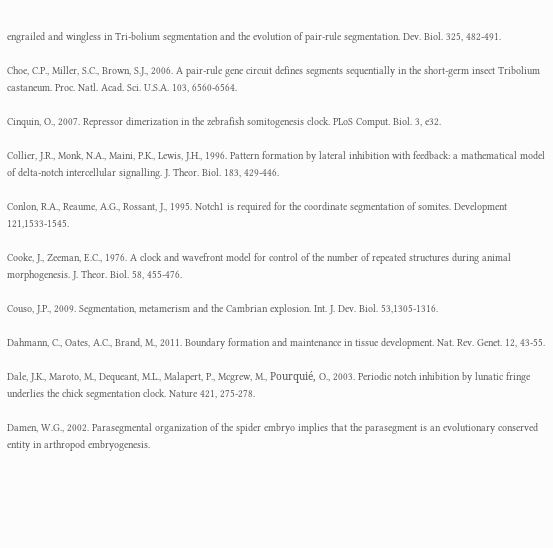engrailed and wingless in Tri-bolium segmentation and the evolution of pair-rule segmentation. Dev. Biol. 325, 482-491.

Choe, C.P., Miller, S.C., Brown, S.J., 2006. A pair-rule gene circuit defines segments sequentially in the short-germ insect Tribolium castaneum. Proc. Natl. Acad. Sci. U.S.A. 103, 6560-6564.

Cinquin, O., 2007. Repressor dimerization in the zebrafish somitogenesis clock. PLoS Comput. Biol. 3, e32.

Collier, J.R., Monk, N.A., Maini, P.K., Lewis, J.H., 1996. Pattern formation by lateral inhibition with feedback: a mathematical model of delta-notch intercellular signalling. J. Theor. Biol. 183, 429-446.

Conlon, R.A., Reaume, A.G., Rossant, J., 1995. Notch1 is required for the coordinate segmentation of somites. Development 121,1533-1545.

Cooke, J., Zeeman, E.C., 1976. A clock and wavefront model for control of the number of repeated structures during animal morphogenesis. J. Theor. Biol. 58, 455-476.

Couso, J.P., 2009. Segmentation, metamerism and the Cambrian explosion. Int. J. Dev. Biol. 53,1305-1316.

Dahmann, C., Oates, A.C., Brand, M., 2011. Boundary formation and maintenance in tissue development. Nat. Rev. Genet. 12, 43-55.

Dale, J.K., Maroto, M., Dequeant, M.L., Malapert, P., Mcgrew, M., Pourquié, O., 2003. Periodic notch inhibition by lunatic fringe underlies the chick segmentation clock. Nature 421, 275-278.

Damen, W.G., 2002. Parasegmental organization of the spider embryo implies that the parasegment is an evolutionary conserved entity in arthropod embryogenesis.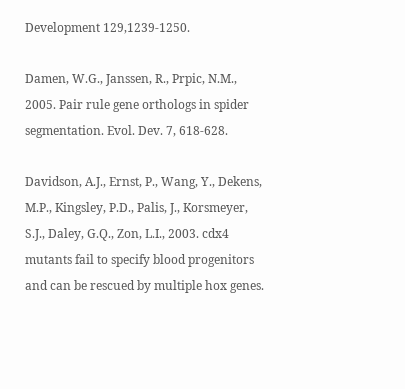Development 129,1239-1250.

Damen, W.G., Janssen, R., Prpic, N.M., 2005. Pair rule gene orthologs in spider segmentation. Evol. Dev. 7, 618-628.

Davidson, A.J., Ernst, P., Wang, Y., Dekens, M.P., Kingsley, P.D., Palis, J., Korsmeyer, S.J., Daley, G.Q., Zon, L.I., 2003. cdx4 mutants fail to specify blood progenitors and can be rescued by multiple hox genes.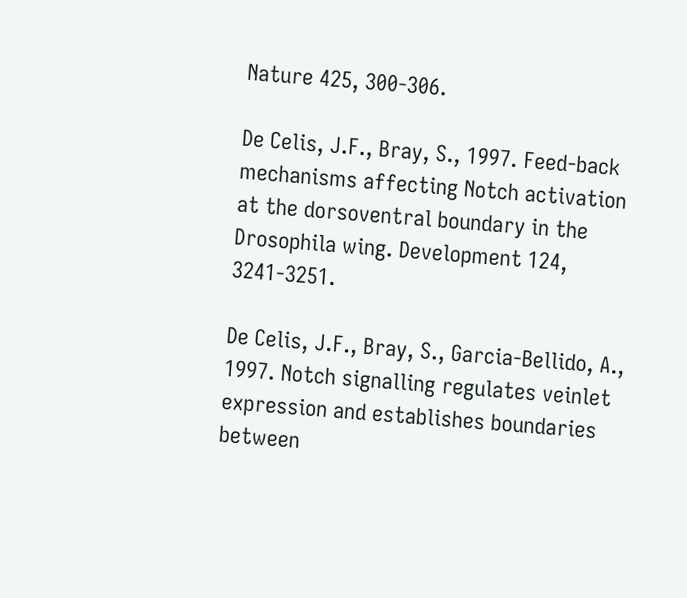Nature 425, 300-306.

De Celis, J.F., Bray, S., 1997. Feed-back mechanisms affecting Notch activation at the dorsoventral boundary in the Drosophila wing. Development 124, 3241-3251.

De Celis, J.F., Bray, S., Garcia-Bellido, A., 1997. Notch signalling regulates veinlet expression and establishes boundaries between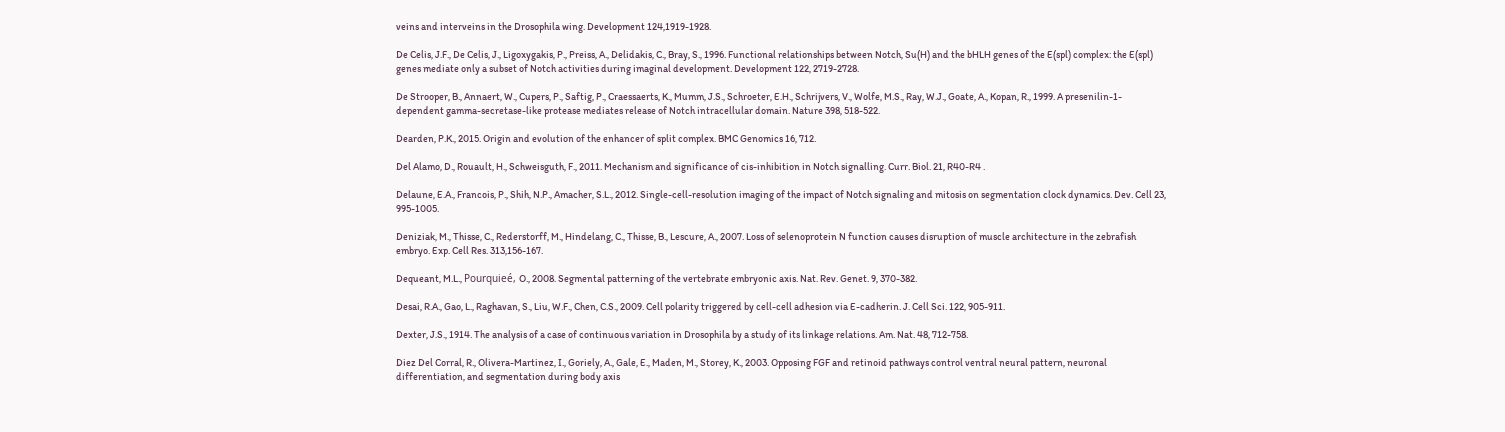veins and interveins in the Drosophila wing. Development 124,1919-1928.

De Celis, J.F., De Celis, J., Ligoxygakis, P., Preiss, A., Delidakis, C., Bray, S., 1996. Functional relationships between Notch, Su(H) and the bHLH genes of the E(spl) complex: the E(spl) genes mediate only a subset of Notch activities during imaginal development. Development 122, 2719-2728.

De Strooper, B., Annaert, W., Cupers, P., Saftig, P., Craessaerts, K., Mumm, J.S., Schroeter, E.H., Schrijvers, V., Wolfe, M.S., Ray, W.J., Goate, A., Kopan, R., 1999. A presenilin-1-dependent gamma-secretase-like protease mediates release of Notch intracellular domain. Nature 398, 518-522.

Dearden, P.K., 2015. Origin and evolution of the enhancer of split complex. BMC Genomics 16, 712.

Del Alamo, D., Rouault, H., Schweisguth, F., 2011. Mechanism and significance of cis-inhibition in Notch signalling. Curr. Biol. 21, R40-R4 .

Delaune, E.A., Francois, P., Shih, N.P., Amacher, S.L., 2012. Single-cell-resolution imaging of the impact of Notch signaling and mitosis on segmentation clock dynamics. Dev. Cell 23, 995-1005.

Deniziak, M., Thisse, C., Rederstorff, M., Hindelang, C., Thisse, B., Lescure, A., 2007. Loss of selenoprotein N function causes disruption of muscle architecture in the zebrafish embryo. Exp. Cell Res. 313,156-167.

Dequeant, M.L., Pourquieé, O., 2008. Segmental patterning of the vertebrate embryonic axis. Nat. Rev. Genet. 9, 370-382.

Desai, R.A., Gao, L., Raghavan, S., Liu, W.F., Chen, C.S., 2009. Cell polarity triggered by cell-cell adhesion via E-cadherin. J. Cell Sci. 122, 905-911.

Dexter, J.S., 1914. The analysis of a case of continuous variation in Drosophila by a study of its linkage relations. Am. Nat. 48, 712-758.

Diez Del Corral, R., Olivera-Martinez, I., Goriely, A., Gale, E., Maden, M., Storey, K., 2003. Opposing FGF and retinoid pathways control ventral neural pattern, neuronal differentiation, and segmentation during body axis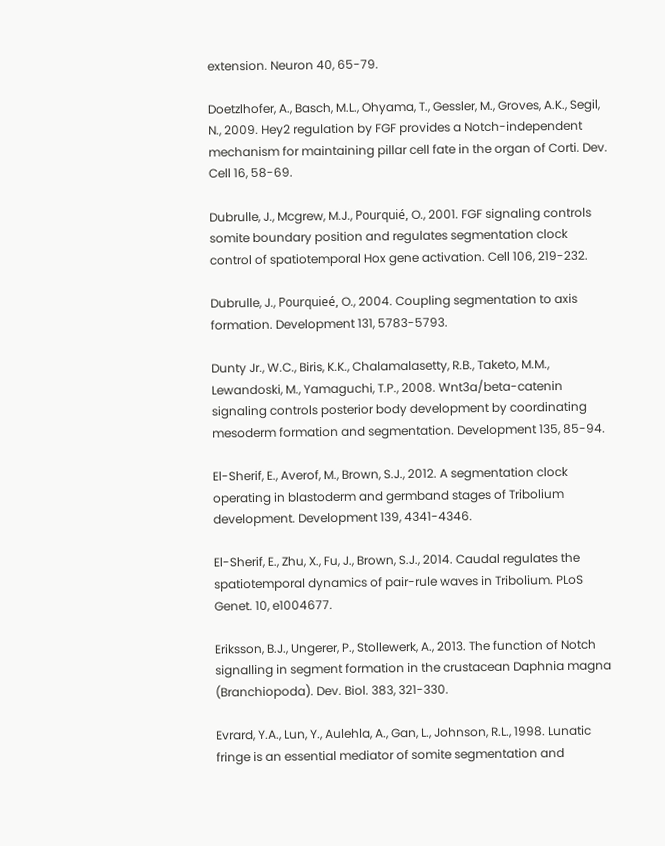extension. Neuron 40, 65-79.

Doetzlhofer, A., Basch, M.L., Ohyama, T., Gessler, M., Groves, A.K., Segil, N., 2009. Hey2 regulation by FGF provides a Notch-independent mechanism for maintaining pillar cell fate in the organ of Corti. Dev. Cell 16, 58-69.

Dubrulle, J., Mcgrew, M.J., Pourquié, O., 2001. FGF signaling controls somite boundary position and regulates segmentation clock control of spatiotemporal Hox gene activation. Cell 106, 219-232.

Dubrulle, J., Pourquieé, O., 2004. Coupling segmentation to axis formation. Development 131, 5783-5793.

Dunty Jr., W.C., Biris, K.K., Chalamalasetty, R.B., Taketo, M.M., Lewandoski, M., Yamaguchi, T.P., 2008. Wnt3a/beta-catenin signaling controls posterior body development by coordinating mesoderm formation and segmentation. Development 135, 85-94.

El-Sherif, E., Averof, M., Brown, S.J., 2012. A segmentation clock operating in blastoderm and germband stages of Tribolium development. Development 139, 4341-4346.

El-Sherif, E., Zhu, X., Fu, J., Brown, S.J., 2014. Caudal regulates the spatiotemporal dynamics of pair-rule waves in Tribolium. PLoS Genet. 10, e1004677.

Eriksson, B.J., Ungerer, P., Stollewerk, A., 2013. The function of Notch signalling in segment formation in the crustacean Daphnia magna (Branchiopoda). Dev. Biol. 383, 321-330.

Evrard, Y.A., Lun, Y., Aulehla, A., Gan, L., Johnson, R.L., 1998. Lunatic fringe is an essential mediator of somite segmentation and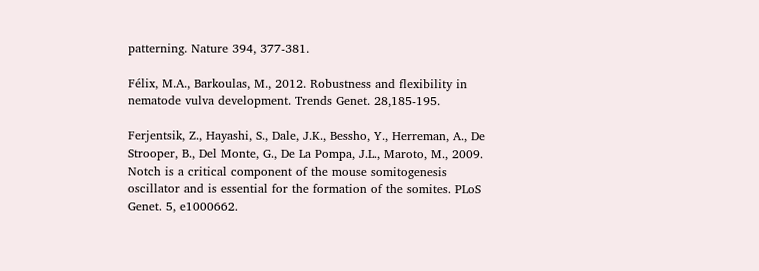patterning. Nature 394, 377-381.

Félix, M.A., Barkoulas, M., 2012. Robustness and flexibility in nematode vulva development. Trends Genet. 28,185-195.

Ferjentsik, Z., Hayashi, S., Dale, J.K., Bessho, Y., Herreman, A., De Strooper, B., Del Monte, G., De La Pompa, J.L., Maroto, M., 2009. Notch is a critical component of the mouse somitogenesis oscillator and is essential for the formation of the somites. PLoS Genet. 5, e1000662.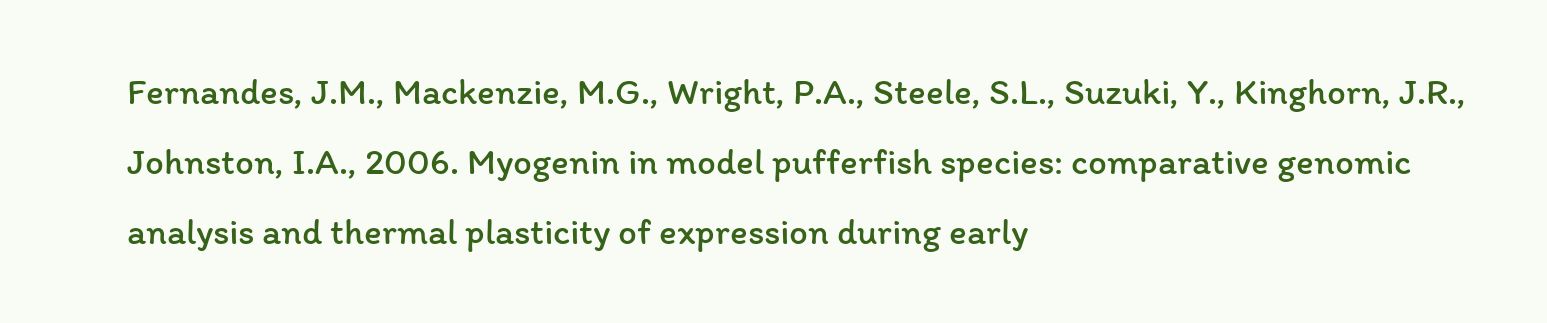Fernandes, J.M., Mackenzie, M.G., Wright, P.A., Steele, S.L., Suzuki, Y., Kinghorn, J.R., Johnston, I.A., 2006. Myogenin in model pufferfish species: comparative genomic analysis and thermal plasticity of expression during early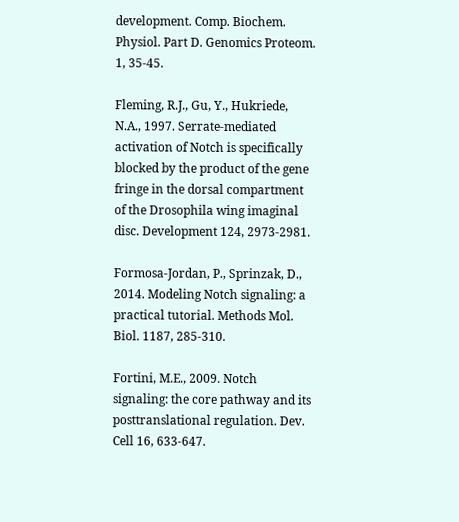development. Comp. Biochem. Physiol. Part D. Genomics Proteom. 1, 35-45.

Fleming, R.J., Gu, Y., Hukriede, N.A., 1997. Serrate-mediated activation of Notch is specifically blocked by the product of the gene fringe in the dorsal compartment of the Drosophila wing imaginal disc. Development 124, 2973-2981.

Formosa-Jordan, P., Sprinzak, D., 2014. Modeling Notch signaling: a practical tutorial. Methods Mol. Biol. 1187, 285-310.

Fortini, M.E., 2009. Notch signaling: the core pathway and its posttranslational regulation. Dev. Cell 16, 633-647.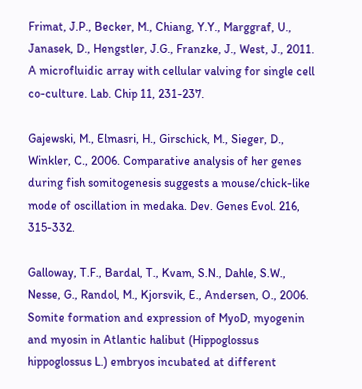Frimat, J.P., Becker, M., Chiang, Y.Y., Marggraf, U., Janasek, D., Hengstler, J.G., Franzke, J., West, J., 2011. A microfluidic array with cellular valving for single cell co-culture. Lab. Chip 11, 231-237.

Gajewski, M., Elmasri, H., Girschick, M., Sieger, D., Winkler, C., 2006. Comparative analysis of her genes during fish somitogenesis suggests a mouse/chick-like mode of oscillation in medaka. Dev. Genes Evol. 216, 315-332.

Galloway, T.F., Bardal, T., Kvam, S.N., Dahle, S.W., Nesse, G., Randol, M., Kjorsvik, E., Andersen, O., 2006. Somite formation and expression of MyoD, myogenin and myosin in Atlantic halibut (Hippoglossus hippoglossus L.) embryos incubated at different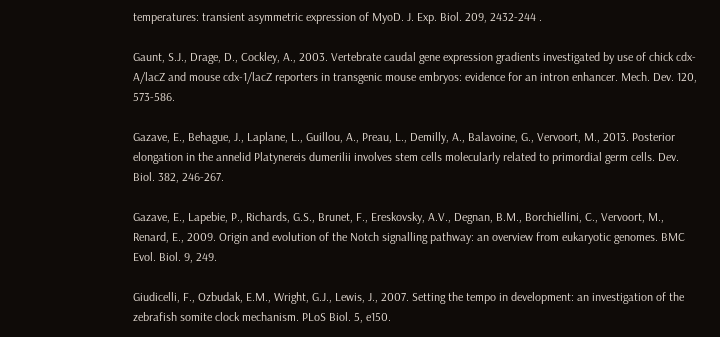temperatures: transient asymmetric expression of MyoD. J. Exp. Biol. 209, 2432-244 .

Gaunt, S.J., Drage, D., Cockley, A., 2003. Vertebrate caudal gene expression gradients investigated by use of chick cdx-A/lacZ and mouse cdx-1/lacZ reporters in transgenic mouse embryos: evidence for an intron enhancer. Mech. Dev. 120, 573-586.

Gazave, E., Behague, J., Laplane, L., Guillou, A., Preau, L., Demilly, A., Balavoine, G., Vervoort, M., 2013. Posterior elongation in the annelid Platynereis dumerilii involves stem cells molecularly related to primordial germ cells. Dev. Biol. 382, 246-267.

Gazave, E., Lapebie, P., Richards, G.S., Brunet, F., Ereskovsky, A.V., Degnan, B.M., Borchiellini, C., Vervoort, M., Renard, E., 2009. Origin and evolution of the Notch signalling pathway: an overview from eukaryotic genomes. BMC Evol. Biol. 9, 249.

Giudicelli, F., Ozbudak, E.M., Wright, G.J., Lewis, J., 2007. Setting the tempo in development: an investigation of the zebrafish somite clock mechanism. PLoS Biol. 5, e150.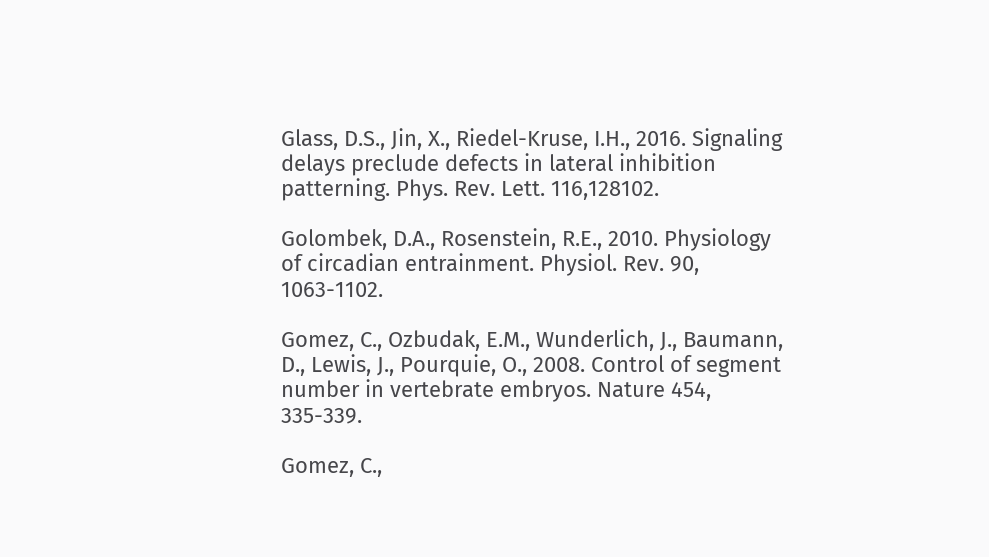Glass, D.S., Jin, X., Riedel-Kruse, I.H., 2016. Signaling delays preclude defects in lateral inhibition patterning. Phys. Rev. Lett. 116,128102.

Golombek, D.A., Rosenstein, R.E., 2010. Physiology of circadian entrainment. Physiol. Rev. 90, 1063-1102.

Gomez, C., Ozbudak, E.M., Wunderlich, J., Baumann, D., Lewis, J., Pourquie, O., 2008. Control of segment number in vertebrate embryos. Nature 454, 335-339.

Gomez, C.,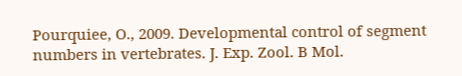Pourquiee, O., 2009. Developmental control of segment numbers in vertebrates. J. Exp. Zool. B Mol.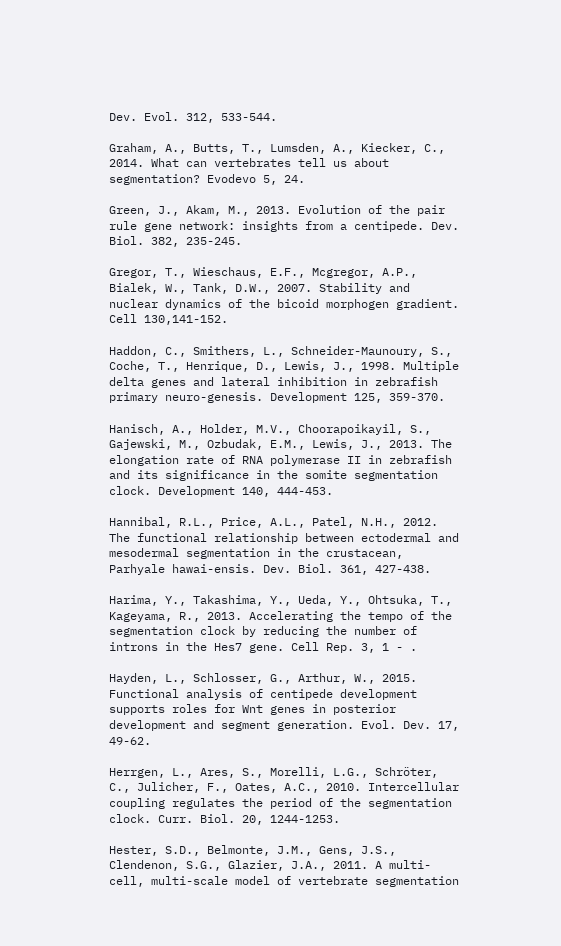Dev. Evol. 312, 533-544.

Graham, A., Butts, T., Lumsden, A., Kiecker, C., 2014. What can vertebrates tell us about segmentation? Evodevo 5, 24.

Green, J., Akam, M., 2013. Evolution of the pair rule gene network: insights from a centipede. Dev. Biol. 382, 235-245.

Gregor, T., Wieschaus, E.F., Mcgregor, A.P., Bialek, W., Tank, D.W., 2007. Stability and nuclear dynamics of the bicoid morphogen gradient. Cell 130,141-152.

Haddon, C., Smithers, L., Schneider-Maunoury, S., Coche, T., Henrique, D., Lewis, J., 1998. Multiple delta genes and lateral inhibition in zebrafish primary neuro-genesis. Development 125, 359-370.

Hanisch, A., Holder, M.V., Choorapoikayil, S., Gajewski, M., Ozbudak, E.M., Lewis, J., 2013. The elongation rate of RNA polymerase II in zebrafish and its significance in the somite segmentation clock. Development 140, 444-453.

Hannibal, R.L., Price, A.L., Patel, N.H., 2012. The functional relationship between ectodermal and mesodermal segmentation in the crustacean, Parhyale hawai-ensis. Dev. Biol. 361, 427-438.

Harima, Y., Takashima, Y., Ueda, Y., Ohtsuka, T., Kageyama, R., 2013. Accelerating the tempo of the segmentation clock by reducing the number of introns in the Hes7 gene. Cell Rep. 3, 1 - .

Hayden, L., Schlosser, G., Arthur, W., 2015. Functional analysis of centipede development supports roles for Wnt genes in posterior development and segment generation. Evol. Dev. 17, 49-62.

Herrgen, L., Ares, S., Morelli, L.G., Schröter, C., Julicher, F., Oates, A.C., 2010. Intercellular coupling regulates the period of the segmentation clock. Curr. Biol. 20, 1244-1253.

Hester, S.D., Belmonte, J.M., Gens, J.S., Clendenon, S.G., Glazier, J.A., 2011. A multi-cell, multi-scale model of vertebrate segmentation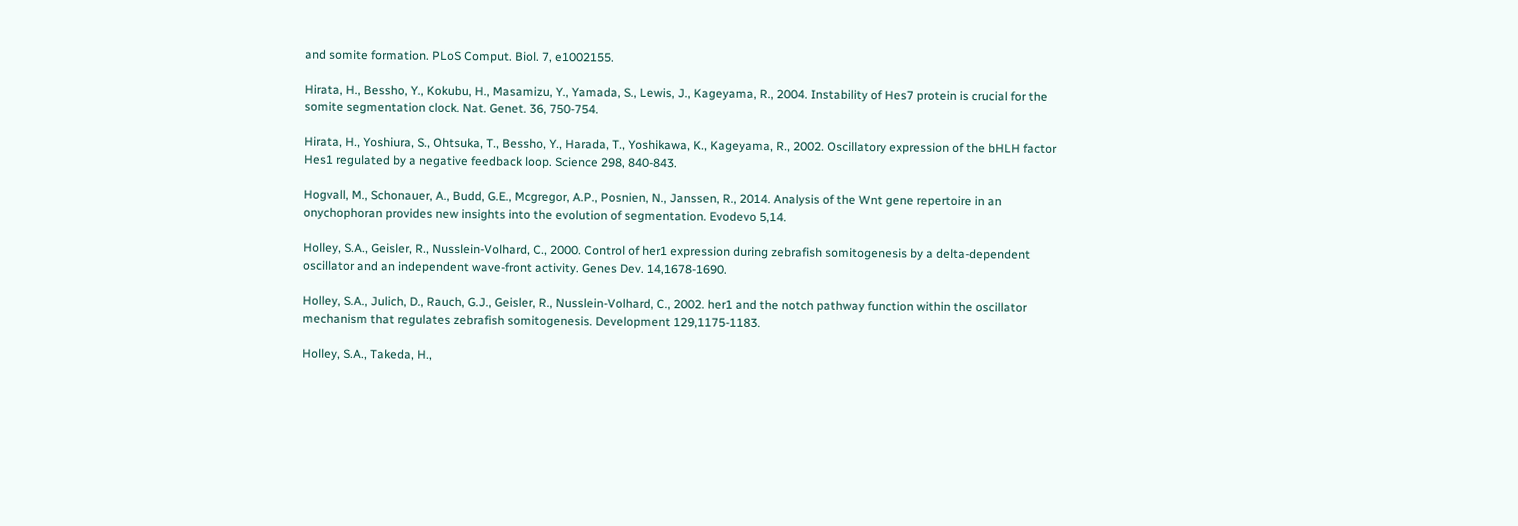and somite formation. PLoS Comput. Biol. 7, e1002155.

Hirata, H., Bessho, Y., Kokubu, H., Masamizu, Y., Yamada, S., Lewis, J., Kageyama, R., 2004. Instability of Hes7 protein is crucial for the somite segmentation clock. Nat. Genet. 36, 750-754.

Hirata, H., Yoshiura, S., Ohtsuka, T., Bessho, Y., Harada, T., Yoshikawa, K., Kageyama, R., 2002. Oscillatory expression of the bHLH factor Hes1 regulated by a negative feedback loop. Science 298, 840-843.

Hogvall, M., Schonauer, A., Budd, G.E., Mcgregor, A.P., Posnien, N., Janssen, R., 2014. Analysis of the Wnt gene repertoire in an onychophoran provides new insights into the evolution of segmentation. Evodevo 5,14.

Holley, S.A., Geisler, R., Nusslein-Volhard, C., 2000. Control of her1 expression during zebrafish somitogenesis by a delta-dependent oscillator and an independent wave-front activity. Genes Dev. 14,1678-1690.

Holley, S.A., Julich, D., Rauch, G.J., Geisler, R., Nusslein-Volhard, C., 2002. her1 and the notch pathway function within the oscillator mechanism that regulates zebrafish somitogenesis. Development 129,1175-1183.

Holley, S.A., Takeda, H.,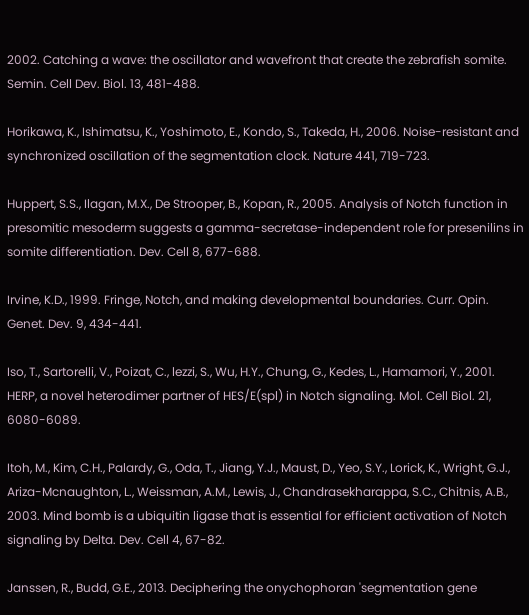2002. Catching a wave: the oscillator and wavefront that create the zebrafish somite. Semin. Cell Dev. Biol. 13, 481-488.

Horikawa, K., Ishimatsu, K., Yoshimoto, E., Kondo, S., Takeda, H., 2006. Noise-resistant and synchronized oscillation of the segmentation clock. Nature 441, 719-723.

Huppert, S.S., Ilagan, M.X., De Strooper, B., Kopan, R., 2005. Analysis of Notch function in presomitic mesoderm suggests a gamma-secretase-independent role for presenilins in somite differentiation. Dev. Cell 8, 677-688.

Irvine, K.D., 1999. Fringe, Notch, and making developmental boundaries. Curr. Opin. Genet. Dev. 9, 434-441.

Iso, T., Sartorelli, V., Poizat, C., lezzi, S., Wu, H.Y., Chung, G., Kedes, L., Hamamori, Y., 2001. HERP, a novel heterodimer partner of HES/E(spl) in Notch signaling. Mol. Cell Biol. 21, 6080-6089.

Itoh, M., Kim, C.H., Palardy, G., Oda, T., Jiang, Y.J., Maust, D., Yeo, S.Y., Lorick, K., Wright, G.J., Ariza-Mcnaughton, L., Weissman, A.M., Lewis, J., Chandrasekharappa, S.C., Chitnis, A.B., 2003. Mind bomb is a ubiquitin ligase that is essential for efficient activation of Notch signaling by Delta. Dev. Cell 4, 67-82.

Janssen, R., Budd, G.E., 2013. Deciphering the onychophoran 'segmentation gene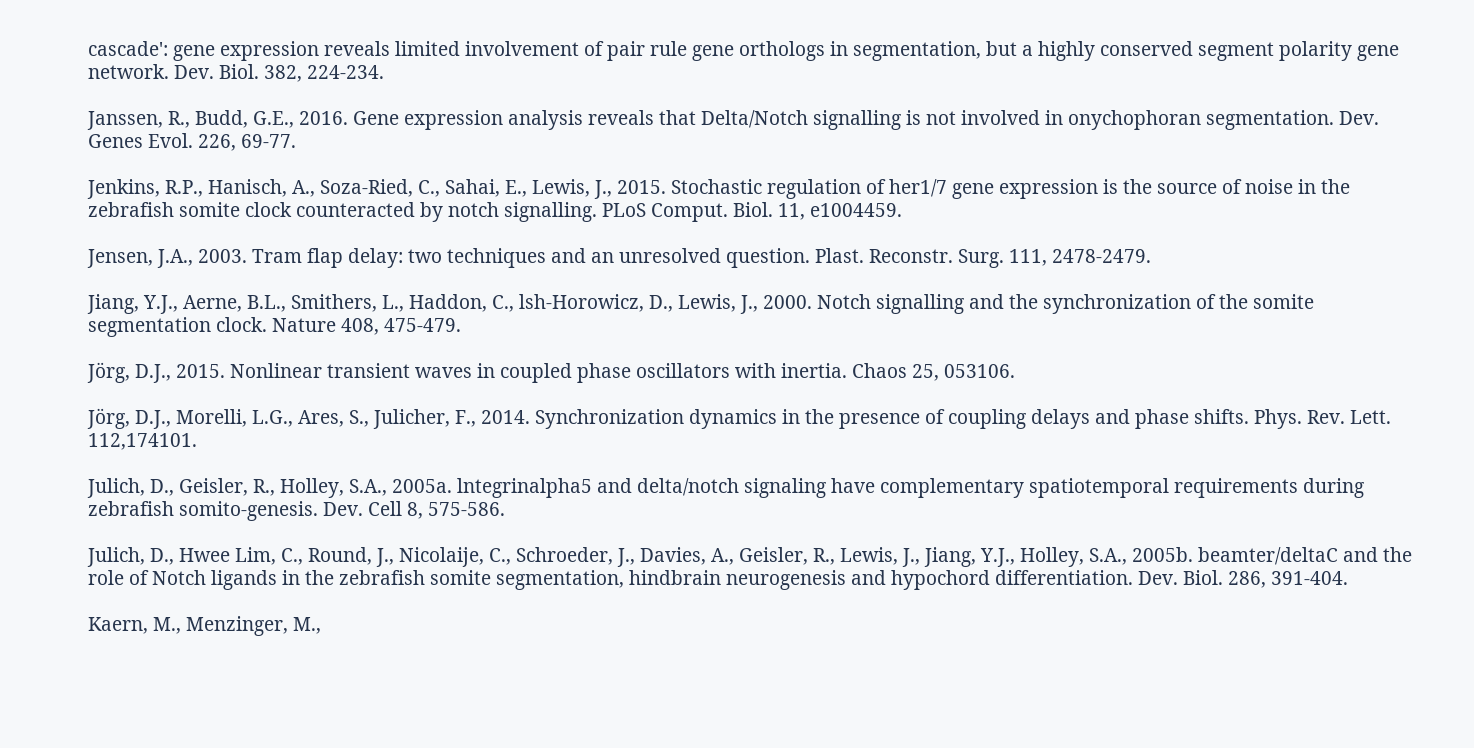cascade': gene expression reveals limited involvement of pair rule gene orthologs in segmentation, but a highly conserved segment polarity gene network. Dev. Biol. 382, 224-234.

Janssen, R., Budd, G.E., 2016. Gene expression analysis reveals that Delta/Notch signalling is not involved in onychophoran segmentation. Dev. Genes Evol. 226, 69-77.

Jenkins, R.P., Hanisch, A., Soza-Ried, C., Sahai, E., Lewis, J., 2015. Stochastic regulation of her1/7 gene expression is the source of noise in the zebrafish somite clock counteracted by notch signalling. PLoS Comput. Biol. 11, e1004459.

Jensen, J.A., 2003. Tram flap delay: two techniques and an unresolved question. Plast. Reconstr. Surg. 111, 2478-2479.

Jiang, Y.J., Aerne, B.L., Smithers, L., Haddon, C., lsh-Horowicz, D., Lewis, J., 2000. Notch signalling and the synchronization of the somite segmentation clock. Nature 408, 475-479.

Jörg, D.J., 2015. Nonlinear transient waves in coupled phase oscillators with inertia. Chaos 25, 053106.

Jörg, D.J., Morelli, L.G., Ares, S., Julicher, F., 2014. Synchronization dynamics in the presence of coupling delays and phase shifts. Phys. Rev. Lett. 112,174101.

Julich, D., Geisler, R., Holley, S.A., 2005a. lntegrinalpha5 and delta/notch signaling have complementary spatiotemporal requirements during zebrafish somito-genesis. Dev. Cell 8, 575-586.

Julich, D., Hwee Lim, C., Round, J., Nicolaije, C., Schroeder, J., Davies, A., Geisler, R., Lewis, J., Jiang, Y.J., Holley, S.A., 2005b. beamter/deltaC and the role of Notch ligands in the zebrafish somite segmentation, hindbrain neurogenesis and hypochord differentiation. Dev. Biol. 286, 391-404.

Kaern, M., Menzinger, M.,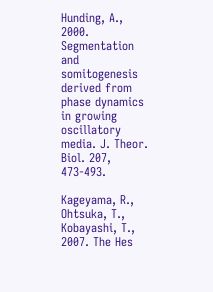Hunding, A., 2000. Segmentation and somitogenesis derived from phase dynamics in growing oscillatory media. J. Theor. Biol. 207, 473-493.

Kageyama, R., Ohtsuka, T., Kobayashi, T., 2007. The Hes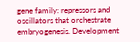gene family: repressors and oscillators that orchestrate embryogenesis. Development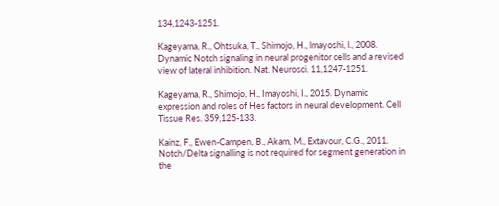134,1243-1251.

Kageyama, R., Ohtsuka, T., Shimojo, H., lmayoshi, l., 2008. Dynamic Notch signaling in neural progenitor cells and a revised view of lateral inhibition. Nat. Neurosci. 11,1247-1251.

Kageyama, R., Shimojo, H., Imayoshi, I., 2015. Dynamic expression and roles of Hes factors in neural development. Cell Tissue Res. 359,125-133.

Kainz, F., Ewen-Campen, B., Akam, M., Extavour, C.G., 2011. Notch/Delta signalling is not required for segment generation in the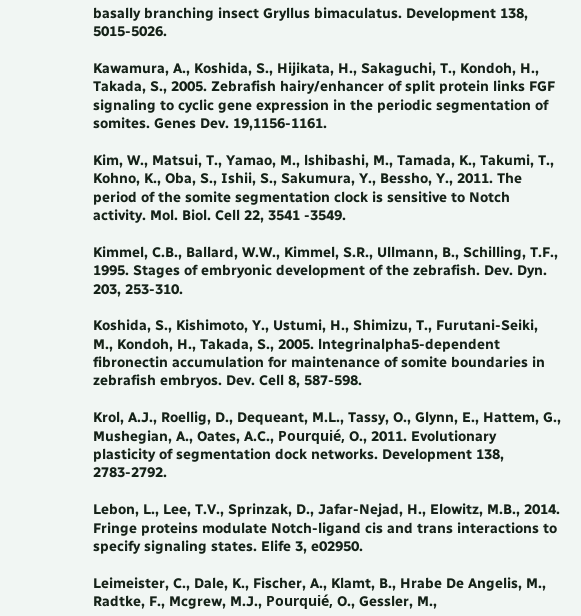basally branching insect Gryllus bimaculatus. Development 138, 5015-5026.

Kawamura, A., Koshida, S., Hijikata, H., Sakaguchi, T., Kondoh, H., Takada, S., 2005. Zebrafish hairy/enhancer of split protein links FGF signaling to cyclic gene expression in the periodic segmentation of somites. Genes Dev. 19,1156-1161.

Kim, W., Matsui, T., Yamao, M., lshibashi, M., Tamada, K., Takumi, T., Kohno, K., Oba, S., Ishii, S., Sakumura, Y., Bessho, Y., 2011. The period of the somite segmentation clock is sensitive to Notch activity. Mol. Biol. Cell 22, 3541 -3549.

Kimmel, C.B., Ballard, W.W., Kimmel, S.R., Ullmann, B., Schilling, T.F., 1995. Stages of embryonic development of the zebrafish. Dev. Dyn. 203, 253-310.

Koshida, S., Kishimoto, Y., Ustumi, H., Shimizu, T., Furutani-Seiki, M., Kondoh, H., Takada, S., 2005. lntegrinalpha5-dependent fibronectin accumulation for maintenance of somite boundaries in zebrafish embryos. Dev. Cell 8, 587-598.

Krol, A.J., Roellig, D., Dequeant, M.L., Tassy, O., Glynn, E., Hattem, G., Mushegian, A., Oates, A.C., Pourquié, O., 2011. Evolutionary plasticity of segmentation dock networks. Development 138, 2783-2792.

Lebon, L., Lee, T.V., Sprinzak, D., Jafar-Nejad, H., Elowitz, M.B., 2014. Fringe proteins modulate Notch-ligand cis and trans interactions to specify signaling states. Elife 3, e02950.

Leimeister, C., Dale, K., Fischer, A., Klamt, B., Hrabe De Angelis, M., Radtke, F., Mcgrew, M.J., Pourquié, O., Gessler, M.,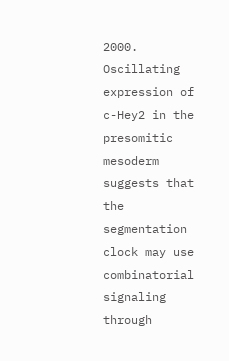2000. Oscillating expression of c-Hey2 in the presomitic mesoderm suggests that the segmentation clock may use combinatorial signaling through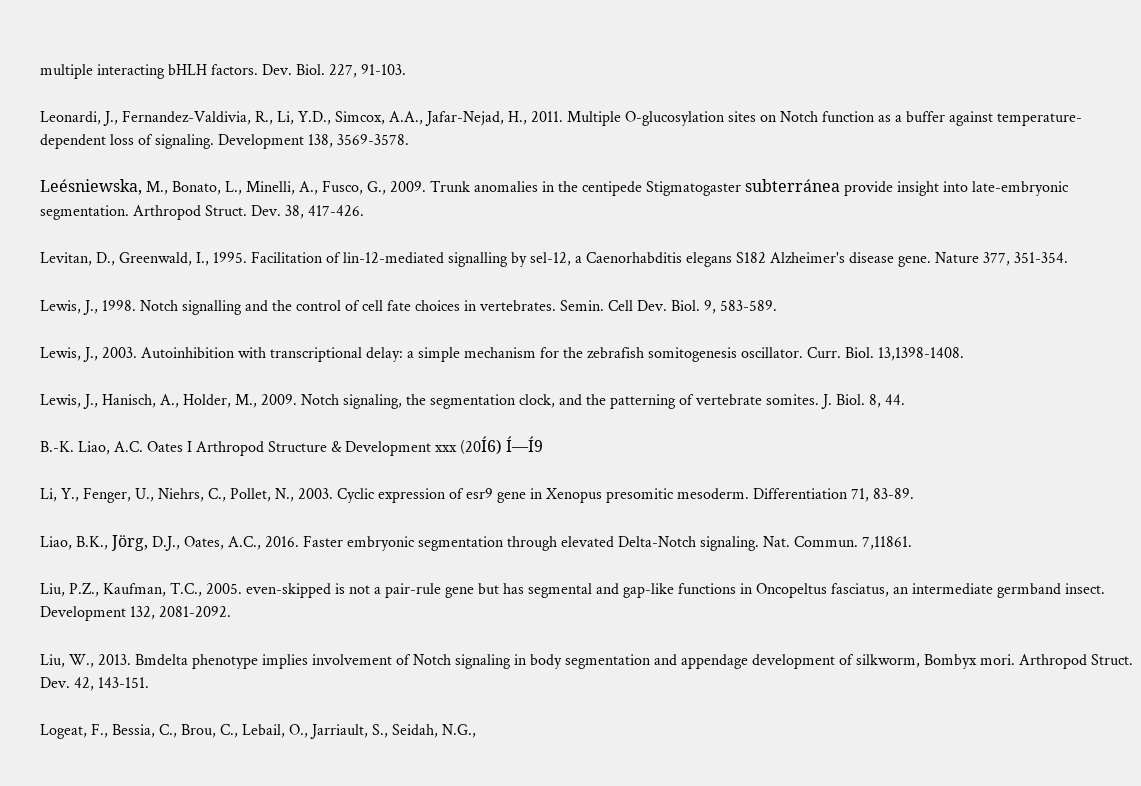multiple interacting bHLH factors. Dev. Biol. 227, 91-103.

Leonardi, J., Fernandez-Valdivia, R., Li, Y.D., Simcox, A.A., Jafar-Nejad, H., 2011. Multiple O-glucosylation sites on Notch function as a buffer against temperature-dependent loss of signaling. Development 138, 3569-3578.

Leésniewska, M., Bonato, L., Minelli, A., Fusco, G., 2009. Trunk anomalies in the centipede Stigmatogaster subterránea provide insight into late-embryonic segmentation. Arthropod Struct. Dev. 38, 417-426.

Levitan, D., Greenwald, I., 1995. Facilitation of lin-12-mediated signalling by sel-12, a Caenorhabditis elegans S182 Alzheimer's disease gene. Nature 377, 351-354.

Lewis, J., 1998. Notch signalling and the control of cell fate choices in vertebrates. Semin. Cell Dev. Biol. 9, 583-589.

Lewis, J., 2003. Autoinhibition with transcriptional delay: a simple mechanism for the zebrafish somitogenesis oscillator. Curr. Biol. 13,1398-1408.

Lewis, J., Hanisch, A., Holder, M., 2009. Notch signaling, the segmentation clock, and the patterning of vertebrate somites. J. Biol. 8, 44.

B.-K. Liao, A.C. Oates I Arthropod Structure & Development xxx (20Í6) Í—Í9

Li, Y., Fenger, U., Niehrs, C., Pollet, N., 2003. Cyclic expression of esr9 gene in Xenopus presomitic mesoderm. Differentiation 71, 83-89.

Liao, B.K., Jörg, D.J., Oates, A.C., 2016. Faster embryonic segmentation through elevated Delta-Notch signaling. Nat. Commun. 7,11861.

Liu, P.Z., Kaufman, T.C., 2005. even-skipped is not a pair-rule gene but has segmental and gap-like functions in Oncopeltus fasciatus, an intermediate germband insect. Development 132, 2081-2092.

Liu, W., 2013. Bmdelta phenotype implies involvement of Notch signaling in body segmentation and appendage development of silkworm, Bombyx mori. Arthropod Struct. Dev. 42, 143-151.

Logeat, F., Bessia, C., Brou, C., Lebail, O., Jarriault, S., Seidah, N.G.,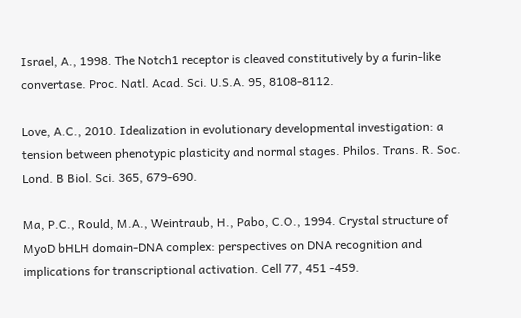Israel, A., 1998. The Notch1 receptor is cleaved constitutively by a furin-like convertase. Proc. Natl. Acad. Sci. U.S.A. 95, 8108-8112.

Love, A.C., 2010. Idealization in evolutionary developmental investigation: a tension between phenotypic plasticity and normal stages. Philos. Trans. R. Soc. Lond. B Biol. Sci. 365, 679-690.

Ma, P.C., Rould, M.A., Weintraub, H., Pabo, C.O., 1994. Crystal structure of MyoD bHLH domain-DNA complex: perspectives on DNA recognition and implications for transcriptional activation. Cell 77, 451 -459.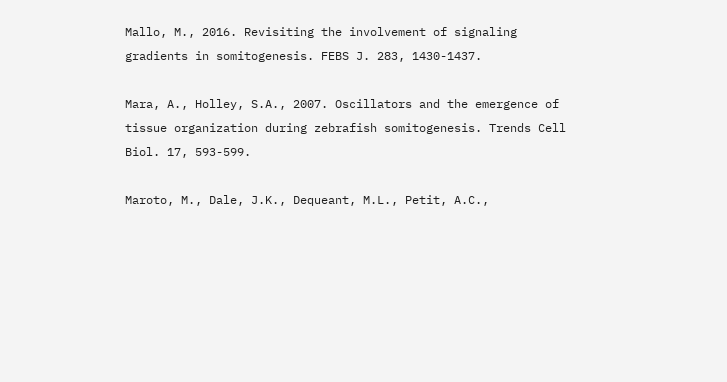Mallo, M., 2016. Revisiting the involvement of signaling gradients in somitogenesis. FEBS J. 283, 1430-1437.

Mara, A., Holley, S.A., 2007. Oscillators and the emergence of tissue organization during zebrafish somitogenesis. Trends Cell Biol. 17, 593-599.

Maroto, M., Dale, J.K., Dequeant, M.L., Petit, A.C.,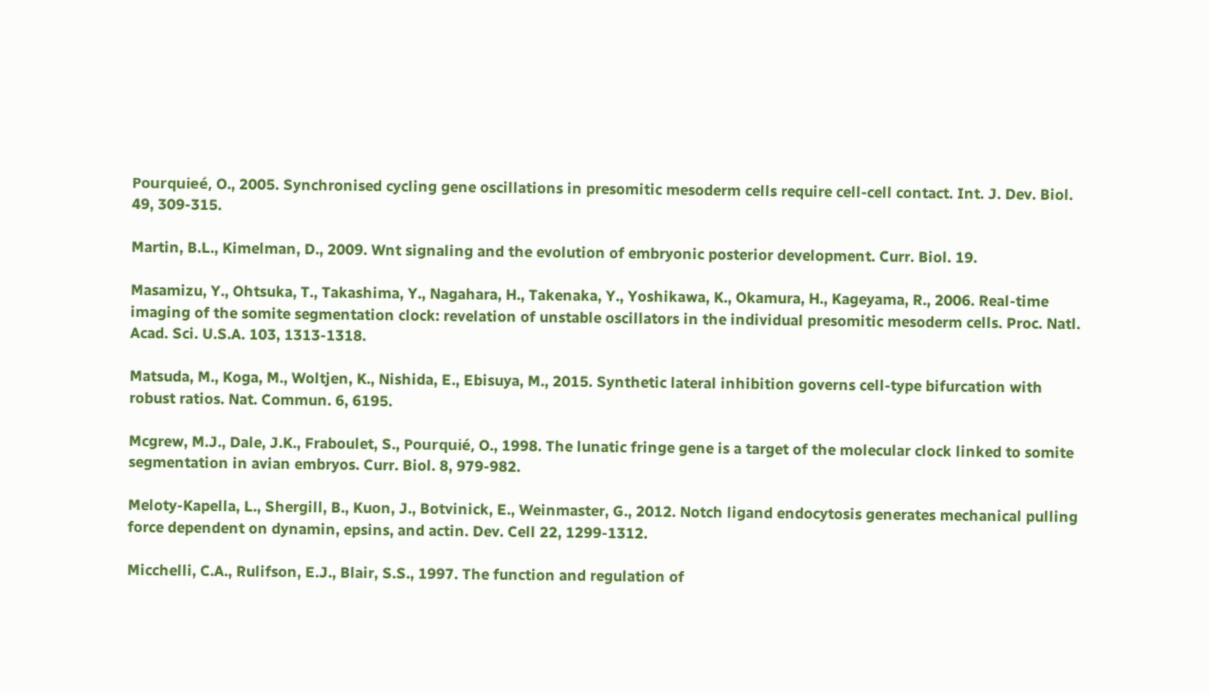Pourquieé, O., 2005. Synchronised cycling gene oscillations in presomitic mesoderm cells require cell-cell contact. Int. J. Dev. Biol. 49, 309-315.

Martin, B.L., Kimelman, D., 2009. Wnt signaling and the evolution of embryonic posterior development. Curr. Biol. 19.

Masamizu, Y., Ohtsuka, T., Takashima, Y., Nagahara, H., Takenaka, Y., Yoshikawa, K., Okamura, H., Kageyama, R., 2006. Real-time imaging of the somite segmentation clock: revelation of unstable oscillators in the individual presomitic mesoderm cells. Proc. Natl. Acad. Sci. U.S.A. 103, 1313-1318.

Matsuda, M., Koga, M., Woltjen, K., Nishida, E., Ebisuya, M., 2015. Synthetic lateral inhibition governs cell-type bifurcation with robust ratios. Nat. Commun. 6, 6195.

Mcgrew, M.J., Dale, J.K., Fraboulet, S., Pourquié, O., 1998. The lunatic fringe gene is a target of the molecular clock linked to somite segmentation in avian embryos. Curr. Biol. 8, 979-982.

Meloty-Kapella, L., Shergill, B., Kuon, J., Botvinick, E., Weinmaster, G., 2012. Notch ligand endocytosis generates mechanical pulling force dependent on dynamin, epsins, and actin. Dev. Cell 22, 1299-1312.

Micchelli, C.A., Rulifson, E.J., Blair, S.S., 1997. The function and regulation of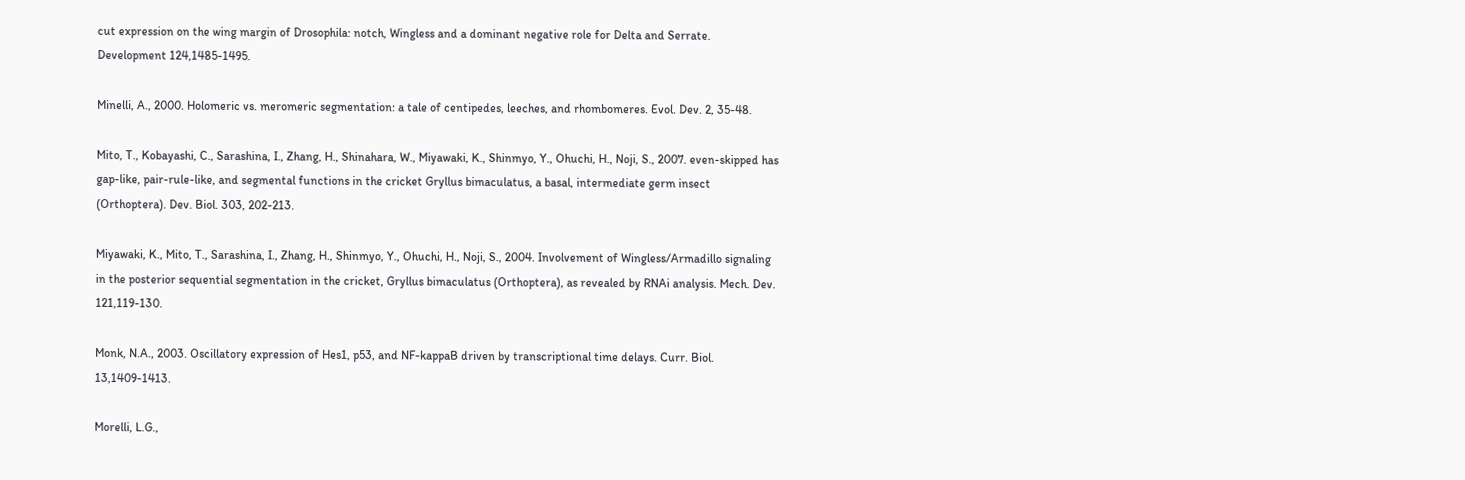cut expression on the wing margin of Drosophila: notch, Wingless and a dominant negative role for Delta and Serrate. Development 124,1485-1495.

Minelli, A., 2000. Holomeric vs. meromeric segmentation: a tale of centipedes, leeches, and rhombomeres. Evol. Dev. 2, 35-48.

Mito, T., Kobayashi, C., Sarashina, I., Zhang, H., Shinahara, W., Miyawaki, K., Shinmyo, Y., Ohuchi, H., Noji, S., 2007. even-skipped has gap-like, pair-rule-like, and segmental functions in the cricket Gryllus bimaculatus, a basal, intermediate germ insect (Orthoptera). Dev. Biol. 303, 202-213.

Miyawaki, K., Mito, T., Sarashina, I., Zhang, H., Shinmyo, Y., Ohuchi, H., Noji, S., 2004. Involvement of Wingless/Armadillo signaling in the posterior sequential segmentation in the cricket, Gryllus bimaculatus (Orthoptera), as revealed by RNAi analysis. Mech. Dev. 121,119-130.

Monk, N.A., 2003. Oscillatory expression of Hes1, p53, and NF-kappaB driven by transcriptional time delays. Curr. Biol. 13,1409-1413.

Morelli, L.G.,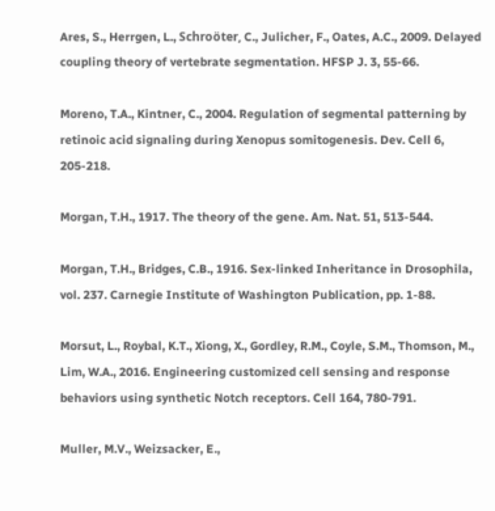Ares, S., Herrgen, L., Schroöter, C., Julicher, F., Oates, A.C., 2009. Delayed coupling theory of vertebrate segmentation. HFSP J. 3, 55-66.

Moreno, T.A., Kintner, C., 2004. Regulation of segmental patterning by retinoic acid signaling during Xenopus somitogenesis. Dev. Cell 6, 205-218.

Morgan, T.H., 1917. The theory of the gene. Am. Nat. 51, 513-544.

Morgan, T.H., Bridges, C.B., 1916. Sex-linked Inheritance in Drosophila, vol. 237. Carnegie Institute of Washington Publication, pp. 1-88.

Morsut, L., Roybal, K.T., Xiong, X., Gordley, R.M., Coyle, S.M., Thomson, M., Lim, W.A., 2016. Engineering customized cell sensing and response behaviors using synthetic Notch receptors. Cell 164, 780-791.

Muller, M.V., Weizsacker, E.,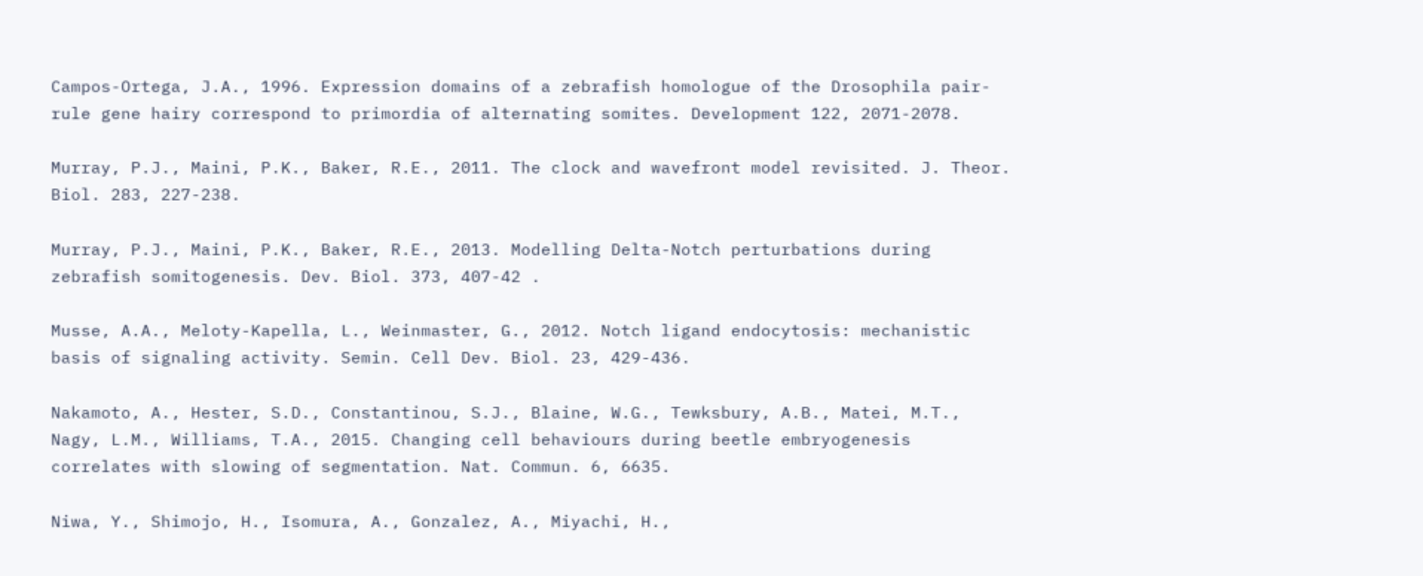Campos-Ortega, J.A., 1996. Expression domains of a zebrafish homologue of the Drosophila pair-rule gene hairy correspond to primordia of alternating somites. Development 122, 2071-2078.

Murray, P.J., Maini, P.K., Baker, R.E., 2011. The clock and wavefront model revisited. J. Theor. Biol. 283, 227-238.

Murray, P.J., Maini, P.K., Baker, R.E., 2013. Modelling Delta-Notch perturbations during zebrafish somitogenesis. Dev. Biol. 373, 407-42 .

Musse, A.A., Meloty-Kapella, L., Weinmaster, G., 2012. Notch ligand endocytosis: mechanistic basis of signaling activity. Semin. Cell Dev. Biol. 23, 429-436.

Nakamoto, A., Hester, S.D., Constantinou, S.J., Blaine, W.G., Tewksbury, A.B., Matei, M.T., Nagy, L.M., Williams, T.A., 2015. Changing cell behaviours during beetle embryogenesis correlates with slowing of segmentation. Nat. Commun. 6, 6635.

Niwa, Y., Shimojo, H., Isomura, A., Gonzalez, A., Miyachi, H.,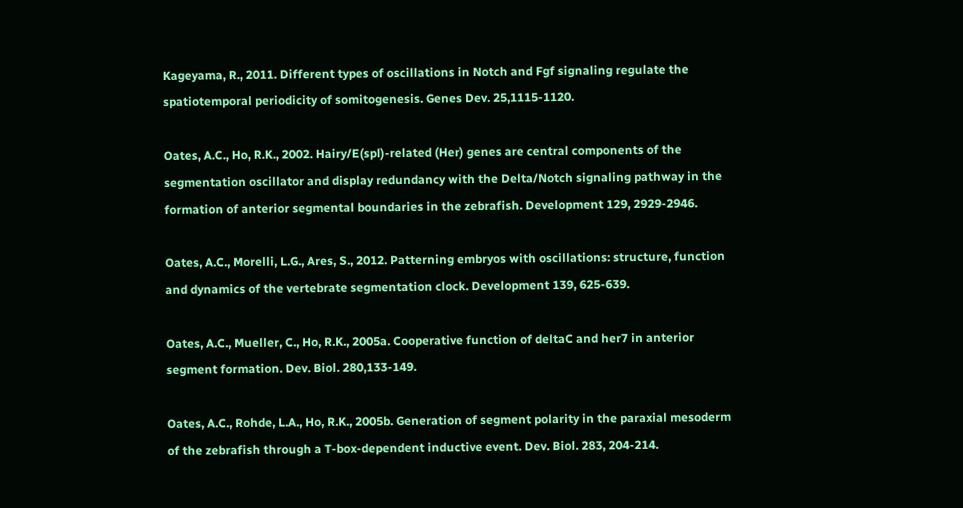Kageyama, R., 2011. Different types of oscillations in Notch and Fgf signaling regulate the spatiotemporal periodicity of somitogenesis. Genes Dev. 25,1115-1120.

Oates, A.C., Ho, R.K., 2002. Hairy/E(spl)-related (Her) genes are central components of the segmentation oscillator and display redundancy with the Delta/Notch signaling pathway in the formation of anterior segmental boundaries in the zebrafish. Development 129, 2929-2946.

Oates, A.C., Morelli, L.G., Ares, S., 2012. Patterning embryos with oscillations: structure, function and dynamics of the vertebrate segmentation clock. Development 139, 625-639.

Oates, A.C., Mueller, C., Ho, R.K., 2005a. Cooperative function of deltaC and her7 in anterior segment formation. Dev. Biol. 280,133-149.

Oates, A.C., Rohde, L.A., Ho, R.K., 2005b. Generation of segment polarity in the paraxial mesoderm of the zebrafish through a T-box-dependent inductive event. Dev. Biol. 283, 204-214.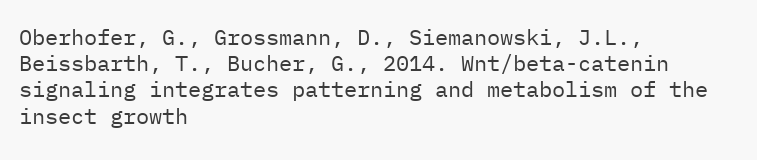Oberhofer, G., Grossmann, D., Siemanowski, J.L., Beissbarth, T., Bucher, G., 2014. Wnt/beta-catenin signaling integrates patterning and metabolism of the insect growth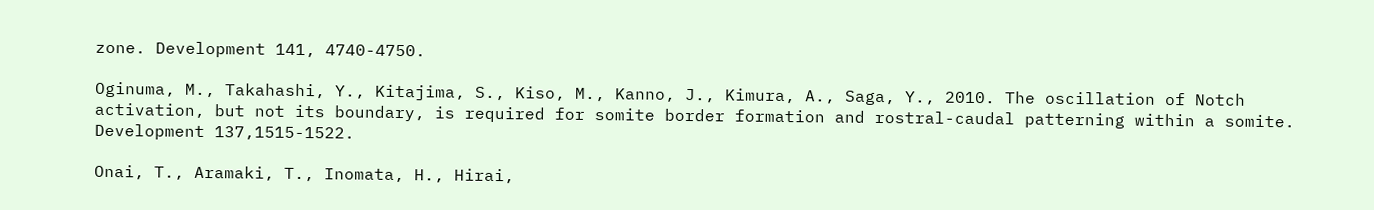zone. Development 141, 4740-4750.

Oginuma, M., Takahashi, Y., Kitajima, S., Kiso, M., Kanno, J., Kimura, A., Saga, Y., 2010. The oscillation of Notch activation, but not its boundary, is required for somite border formation and rostral-caudal patterning within a somite. Development 137,1515-1522.

Onai, T., Aramaki, T., Inomata, H., Hirai,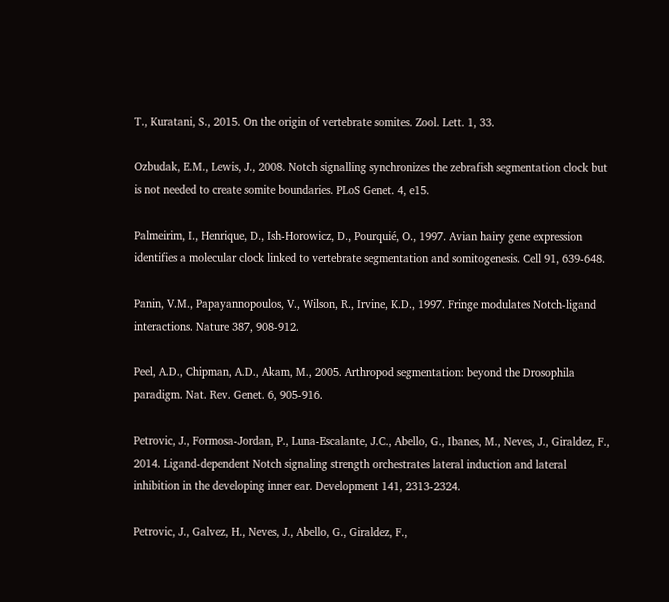T., Kuratani, S., 2015. On the origin of vertebrate somites. Zool. Lett. 1, 33.

Ozbudak, E.M., Lewis, J., 2008. Notch signalling synchronizes the zebrafish segmentation clock but is not needed to create somite boundaries. PLoS Genet. 4, e15.

Palmeirim, I., Henrique, D., Ish-Horowicz, D., Pourquié, O., 1997. Avian hairy gene expression identifies a molecular clock linked to vertebrate segmentation and somitogenesis. Cell 91, 639-648.

Panin, V.M., Papayannopoulos, V., Wilson, R., Irvine, K.D., 1997. Fringe modulates Notch-ligand interactions. Nature 387, 908-912.

Peel, A.D., Chipman, A.D., Akam, M., 2005. Arthropod segmentation: beyond the Drosophila paradigm. Nat. Rev. Genet. 6, 905-916.

Petrovic, J., Formosa-Jordan, P., Luna-Escalante, J.C., Abello, G., Ibanes, M., Neves, J., Giraldez, F., 2014. Ligand-dependent Notch signaling strength orchestrates lateral induction and lateral inhibition in the developing inner ear. Development 141, 2313-2324.

Petrovic, J., Galvez, H., Neves, J., Abello, G., Giraldez, F.,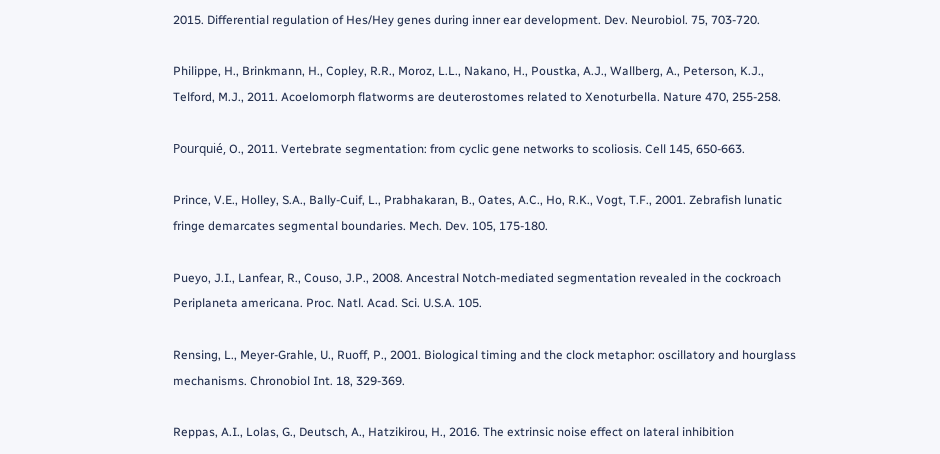2015. Differential regulation of Hes/Hey genes during inner ear development. Dev. Neurobiol. 75, 703-720.

Philippe, H., Brinkmann, H., Copley, R.R., Moroz, L.L., Nakano, H., Poustka, A.J., Wallberg, A., Peterson, K.J., Telford, M.J., 2011. Acoelomorph flatworms are deuterostomes related to Xenoturbella. Nature 470, 255-258.

Pourquié, O., 2011. Vertebrate segmentation: from cyclic gene networks to scoliosis. Cell 145, 650-663.

Prince, V.E., Holley, S.A., Bally-Cuif, L., Prabhakaran, B., Oates, A.C., Ho, R.K., Vogt, T.F., 2001. Zebrafish lunatic fringe demarcates segmental boundaries. Mech. Dev. 105, 175-180.

Pueyo, J.I., Lanfear, R., Couso, J.P., 2008. Ancestral Notch-mediated segmentation revealed in the cockroach Periplaneta americana. Proc. Natl. Acad. Sci. U.S.A. 105.

Rensing, L., Meyer-Grahle, U., Ruoff, P., 2001. Biological timing and the clock metaphor: oscillatory and hourglass mechanisms. Chronobiol Int. 18, 329-369.

Reppas, A.I., Lolas, G., Deutsch, A., Hatzikirou, H., 2016. The extrinsic noise effect on lateral inhibition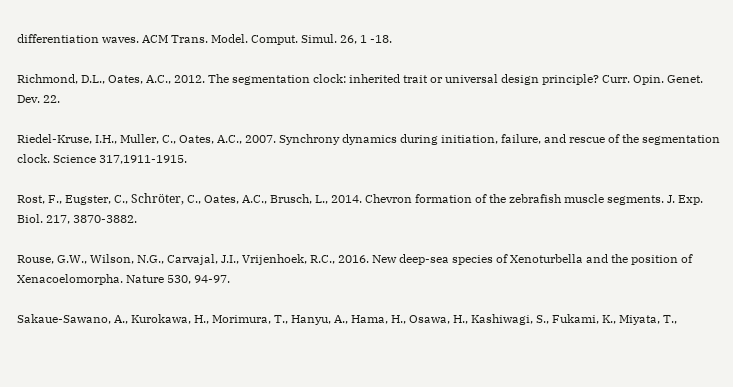differentiation waves. ACM Trans. Model. Comput. Simul. 26, 1 -18.

Richmond, D.L., Oates, A.C., 2012. The segmentation clock: inherited trait or universal design principle? Curr. Opin. Genet. Dev. 22.

Riedel-Kruse, I.H., Muller, C., Oates, A.C., 2007. Synchrony dynamics during initiation, failure, and rescue of the segmentation clock. Science 317,1911-1915.

Rost, F., Eugster, C., Schröter, C., Oates, A.C., Brusch, L., 2014. Chevron formation of the zebrafish muscle segments. J. Exp. Biol. 217, 3870-3882.

Rouse, G.W., Wilson, N.G., Carvajal, J.I., Vrijenhoek, R.C., 2016. New deep-sea species of Xenoturbella and the position of Xenacoelomorpha. Nature 530, 94-97.

Sakaue-Sawano, A., Kurokawa, H., Morimura, T., Hanyu, A., Hama, H., Osawa, H., Kashiwagi, S., Fukami, K., Miyata, T.,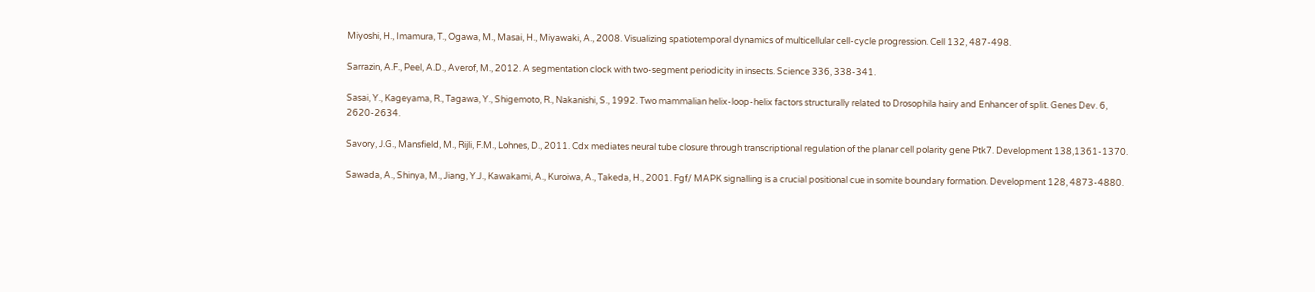Miyoshi, H., Imamura, T., Ogawa, M., Masai, H., Miyawaki, A., 2008. Visualizing spatiotemporal dynamics of multicellular cell-cycle progression. Cell 132, 487-498.

Sarrazin, A.F., Peel, A.D., Averof, M., 2012. A segmentation clock with two-segment periodicity in insects. Science 336, 338-341.

Sasai, Y., Kageyama, R., Tagawa, Y., Shigemoto, R., Nakanishi, S., 1992. Two mammalian helix-loop-helix factors structurally related to Drosophila hairy and Enhancer of split. Genes Dev. 6, 2620-2634.

Savory, J.G., Mansfield, M., Rijli, F.M., Lohnes, D., 2011. Cdx mediates neural tube closure through transcriptional regulation of the planar cell polarity gene Ptk7. Development 138,1361-1370.

Sawada, A., Shinya, M., Jiang, Y.J., Kawakami, A., Kuroiwa, A., Takeda, H., 2001. Fgf/ MAPK signalling is a crucial positional cue in somite boundary formation. Development 128, 4873-4880.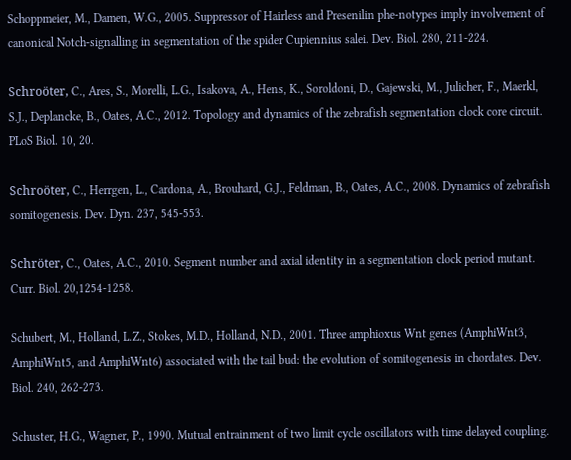Schoppmeier, M., Damen, W.G., 2005. Suppressor of Hairless and Presenilin phe-notypes imply involvement of canonical Notch-signalling in segmentation of the spider Cupiennius salei. Dev. Biol. 280, 211-224.

Schroöter, C., Ares, S., Morelli, L.G., Isakova, A., Hens, K., Soroldoni, D., Gajewski, M., Julicher, F., Maerkl, S.J., Deplancke, B., Oates, A.C., 2012. Topology and dynamics of the zebrafish segmentation clock core circuit. PLoS Biol. 10, 20.

Schroöter, C., Herrgen, L., Cardona, A., Brouhard, G.J., Feldman, B., Oates, A.C., 2008. Dynamics of zebrafish somitogenesis. Dev. Dyn. 237, 545-553.

Schröter, C., Oates, A.C., 2010. Segment number and axial identity in a segmentation clock period mutant. Curr. Biol. 20,1254-1258.

Schubert, M., Holland, L.Z., Stokes, M.D., Holland, N.D., 2001. Three amphioxus Wnt genes (AmphiWnt3, AmphiWnt5, and AmphiWnt6) associated with the tail bud: the evolution of somitogenesis in chordates. Dev. Biol. 240, 262-273.

Schuster, H.G., Wagner, P., 1990. Mutual entrainment of two limit cycle oscillators with time delayed coupling.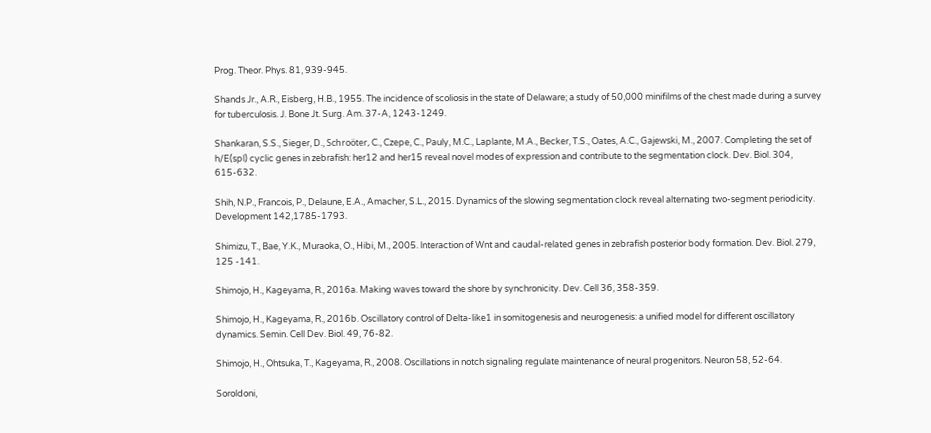Prog. Theor. Phys. 81, 939-945.

Shands Jr., A.R., Eisberg, H.B., 1955. The incidence of scoliosis in the state of Delaware; a study of 50,000 minifilms of the chest made during a survey for tuberculosis. J. Bone Jt. Surg. Am. 37-A, 1243-1249.

Shankaran, S.S., Sieger, D., Schroöter, C., Czepe, C., Pauly, M.C., Laplante, M.A., Becker, T.S., Oates, A.C., Gajewski, M., 2007. Completing the set of h/E(spl) cyclic genes in zebrafish: her12 and her15 reveal novel modes of expression and contribute to the segmentation clock. Dev. Biol. 304, 615-632.

Shih, N.P., Francois, P., Delaune, E.A., Amacher, S.L., 2015. Dynamics of the slowing segmentation clock reveal alternating two-segment periodicity. Development 142,1785-1793.

Shimizu, T., Bae, Y.K., Muraoka, O., Hibi, M., 2005. lnteraction of Wnt and caudal-related genes in zebrafish posterior body formation. Dev. Biol. 279, 125 -141.

Shimojo, H., Kageyama, R., 2016a. Making waves toward the shore by synchronicity. Dev. Cell 36, 358-359.

Shimojo, H., Kageyama, R., 2016b. Oscillatory control of Delta-like1 in somitogenesis and neurogenesis: a unified model for different oscillatory dynamics. Semin. Cell Dev. Biol. 49, 76-82.

Shimojo, H., Ohtsuka, T., Kageyama, R., 2008. Oscillations in notch signaling regulate maintenance of neural progenitors. Neuron 58, 52-64.

Soroldoni,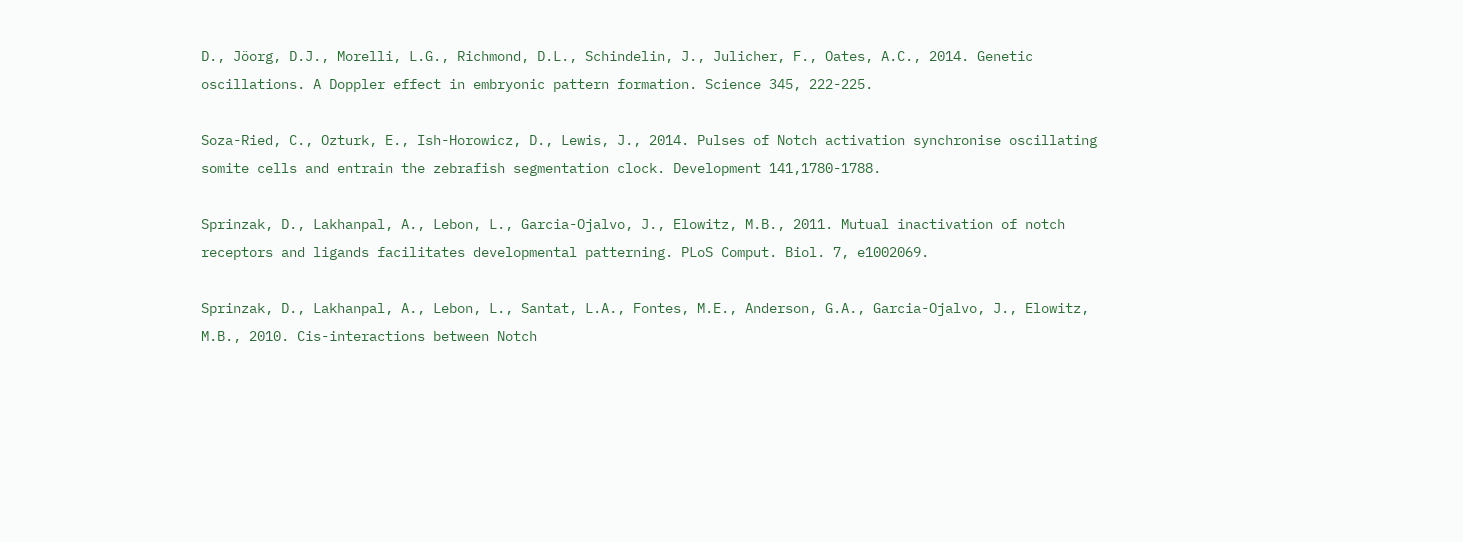D., Jöorg, D.J., Morelli, L.G., Richmond, D.L., Schindelin, J., Julicher, F., Oates, A.C., 2014. Genetic oscillations. A Doppler effect in embryonic pattern formation. Science 345, 222-225.

Soza-Ried, C., Ozturk, E., Ish-Horowicz, D., Lewis, J., 2014. Pulses of Notch activation synchronise oscillating somite cells and entrain the zebrafish segmentation clock. Development 141,1780-1788.

Sprinzak, D., Lakhanpal, A., Lebon, L., Garcia-Ojalvo, J., Elowitz, M.B., 2011. Mutual inactivation of notch receptors and ligands facilitates developmental patterning. PLoS Comput. Biol. 7, e1002069.

Sprinzak, D., Lakhanpal, A., Lebon, L., Santat, L.A., Fontes, M.E., Anderson, G.A., Garcia-Ojalvo, J., Elowitz, M.B., 2010. Cis-interactions between Notch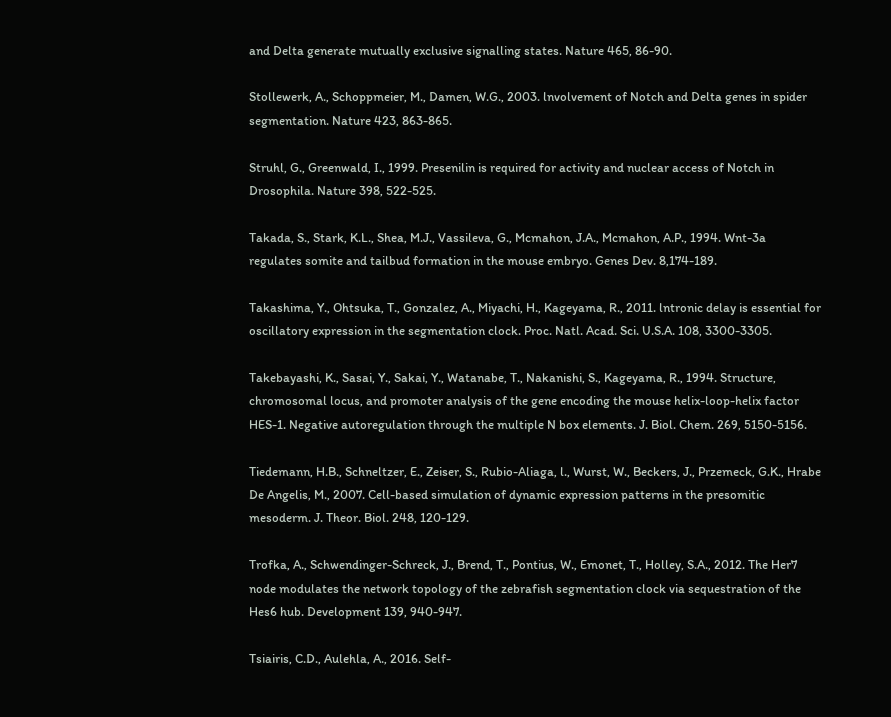and Delta generate mutually exclusive signalling states. Nature 465, 86-90.

Stollewerk, A., Schoppmeier, M., Damen, W.G., 2003. lnvolvement of Notch and Delta genes in spider segmentation. Nature 423, 863-865.

Struhl, G., Greenwald, I., 1999. Presenilin is required for activity and nuclear access of Notch in Drosophila. Nature 398, 522-525.

Takada, S., Stark, K.L., Shea, M.J., Vassileva, G., Mcmahon, J.A., Mcmahon, A.P., 1994. Wnt-3a regulates somite and tailbud formation in the mouse embryo. Genes Dev. 8,174-189.

Takashima, Y., Ohtsuka, T., Gonzalez, A., Miyachi, H., Kageyama, R., 2011. lntronic delay is essential for oscillatory expression in the segmentation clock. Proc. Natl. Acad. Sci. U.S.A. 108, 3300-3305.

Takebayashi, K., Sasai, Y., Sakai, Y., Watanabe, T., Nakanishi, S., Kageyama, R., 1994. Structure, chromosomal locus, and promoter analysis of the gene encoding the mouse helix-loop-helix factor HES-1. Negative autoregulation through the multiple N box elements. J. Biol. Chem. 269, 5150-5156.

Tiedemann, H.B., Schneltzer, E., Zeiser, S., Rubio-Aliaga, l., Wurst, W., Beckers, J., Przemeck, G.K., Hrabe De Angelis, M., 2007. Cell-based simulation of dynamic expression patterns in the presomitic mesoderm. J. Theor. Biol. 248, 120-129.

Trofka, A., Schwendinger-Schreck, J., Brend, T., Pontius, W., Emonet, T., Holley, S.A., 2012. The Her7 node modulates the network topology of the zebrafish segmentation clock via sequestration of the Hes6 hub. Development 139, 940-947.

Tsiairis, C.D., Aulehla, A., 2016. Self-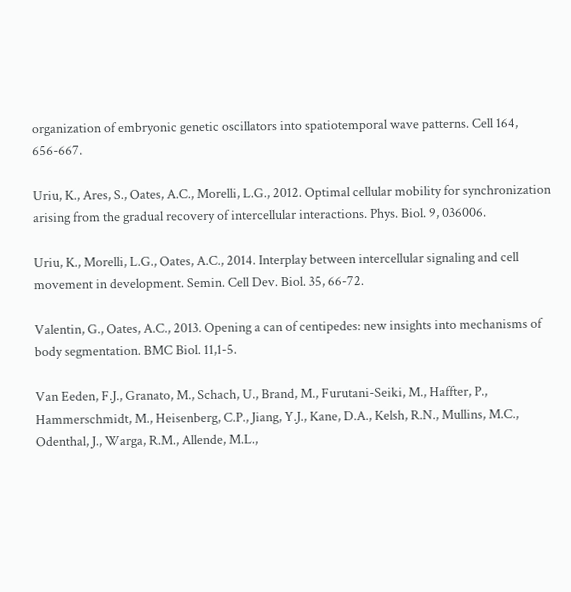organization of embryonic genetic oscillators into spatiotemporal wave patterns. Cell 164, 656-667.

Uriu, K., Ares, S., Oates, A.C., Morelli, L.G., 2012. Optimal cellular mobility for synchronization arising from the gradual recovery of intercellular interactions. Phys. Biol. 9, 036006.

Uriu, K., Morelli, L.G., Oates, A.C., 2014. Interplay between intercellular signaling and cell movement in development. Semin. Cell Dev. Biol. 35, 66-72.

Valentin, G., Oates, A.C., 2013. Opening a can of centipedes: new insights into mechanisms of body segmentation. BMC Biol. 11,1-5.

Van Eeden, F.J., Granato, M., Schach, U., Brand, M., Furutani-Seiki, M., Haffter, P., Hammerschmidt, M., Heisenberg, C.P., Jiang, Y.J., Kane, D.A., Kelsh, R.N., Mullins, M.C., Odenthal, J., Warga, R.M., Allende, M.L.,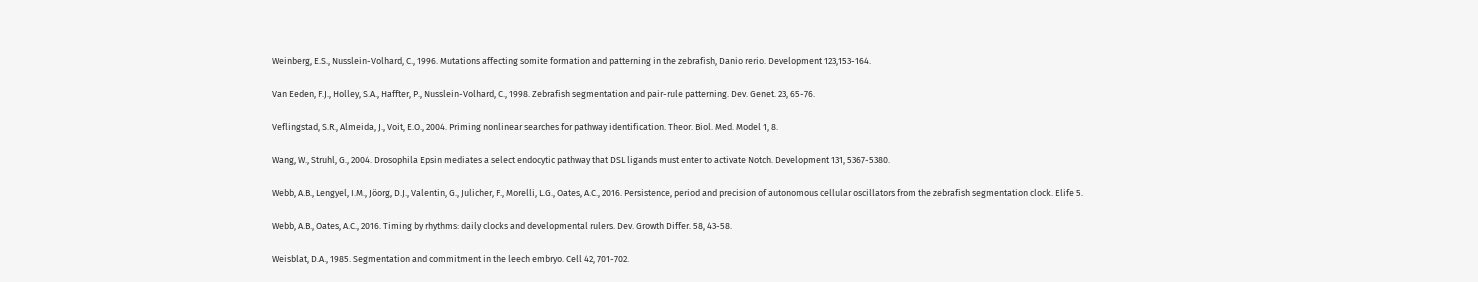Weinberg, E.S., Nusslein-Volhard, C., 1996. Mutations affecting somite formation and patterning in the zebrafish, Danio rerio. Development 123,153-164.

Van Eeden, F.J., Holley, S.A., Haffter, P., Nusslein-Volhard, C., 1998. Zebrafish segmentation and pair-rule patterning. Dev. Genet. 23, 65-76.

Veflingstad, S.R., Almeida, J., Voit, E.O., 2004. Priming nonlinear searches for pathway identification. Theor. Biol. Med. Model 1, 8.

Wang, W., Struhl, G., 2004. Drosophila Epsin mediates a select endocytic pathway that DSL ligands must enter to activate Notch. Development 131, 5367-5380.

Webb, A.B., Lengyel, I.M., Jöorg, D.J., Valentin, G., Julicher, F., Morelli, L.G., Oates, A.C., 2016. Persistence, period and precision of autonomous cellular oscillators from the zebrafish segmentation clock. Elife 5.

Webb, A.B., Oates, A.C., 2016. Timing by rhythms: daily clocks and developmental rulers. Dev. Growth Differ. 58, 43-58.

Weisblat, D.A., 1985. Segmentation and commitment in the leech embryo. Cell 42, 701-702.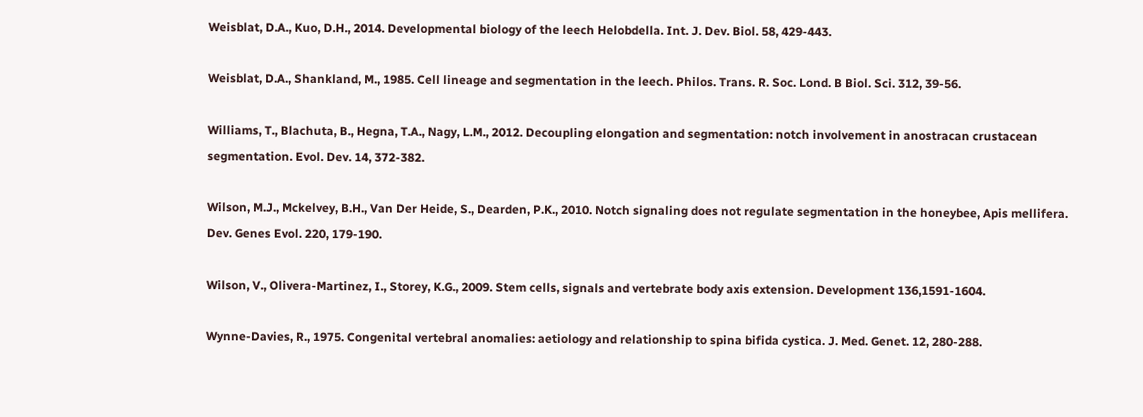Weisblat, D.A., Kuo, D.H., 2014. Developmental biology of the leech Helobdella. Int. J. Dev. Biol. 58, 429-443.

Weisblat, D.A., Shankland, M., 1985. Cell lineage and segmentation in the leech. Philos. Trans. R. Soc. Lond. B Biol. Sci. 312, 39-56.

Williams, T., Blachuta, B., Hegna, T.A., Nagy, L.M., 2012. Decoupling elongation and segmentation: notch involvement in anostracan crustacean segmentation. Evol. Dev. 14, 372-382.

Wilson, M.J., Mckelvey, B.H., Van Der Heide, S., Dearden, P.K., 2010. Notch signaling does not regulate segmentation in the honeybee, Apis mellifera. Dev. Genes Evol. 220, 179-190.

Wilson, V., Olivera-Martinez, I., Storey, K.G., 2009. Stem cells, signals and vertebrate body axis extension. Development 136,1591-1604.

Wynne-Davies, R., 1975. Congenital vertebral anomalies: aetiology and relationship to spina bifida cystica. J. Med. Genet. 12, 280-288.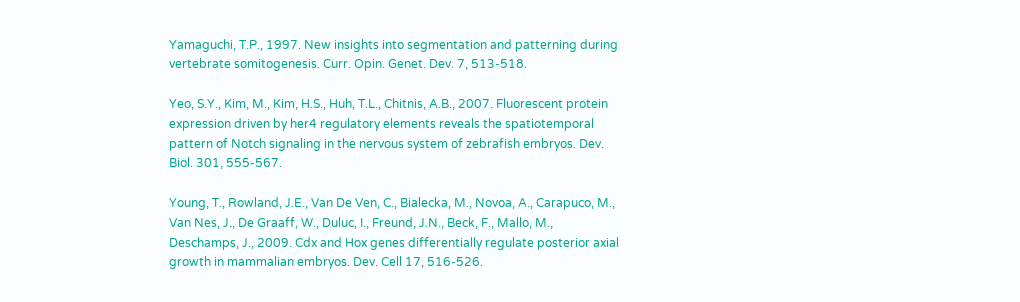Yamaguchi, T.P., 1997. New insights into segmentation and patterning during vertebrate somitogenesis. Curr. Opin. Genet. Dev. 7, 513-518.

Yeo, S.Y., Kim, M., Kim, H.S., Huh, T.L., Chitnis, A.B., 2007. Fluorescent protein expression driven by her4 regulatory elements reveals the spatiotemporal pattern of Notch signaling in the nervous system of zebrafish embryos. Dev. Biol. 301, 555-567.

Young, T., Rowland, J.E., Van De Ven, C., Bialecka, M., Novoa, A., Carapuco, M., Van Nes, J., De Graaff, W., Duluc, I., Freund, J.N., Beck, F., Mallo, M., Deschamps, J., 2009. Cdx and Hox genes differentially regulate posterior axial growth in mammalian embryos. Dev. Cell 17, 516-526.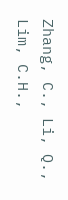Zhang, C., Li, Q., Lim, C.H.,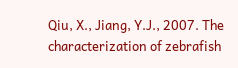Qiu, X., Jiang, Y.J., 2007. The characterization of zebrafish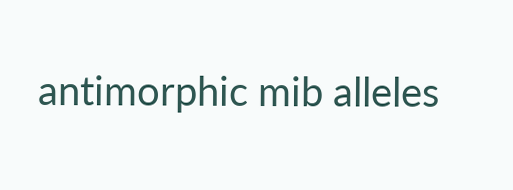antimorphic mib alleles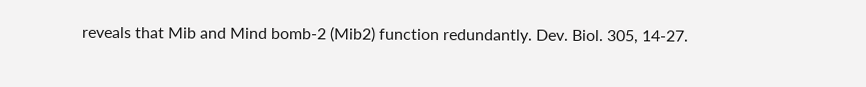reveals that Mib and Mind bomb-2 (Mib2) function redundantly. Dev. Biol. 305, 14-27.